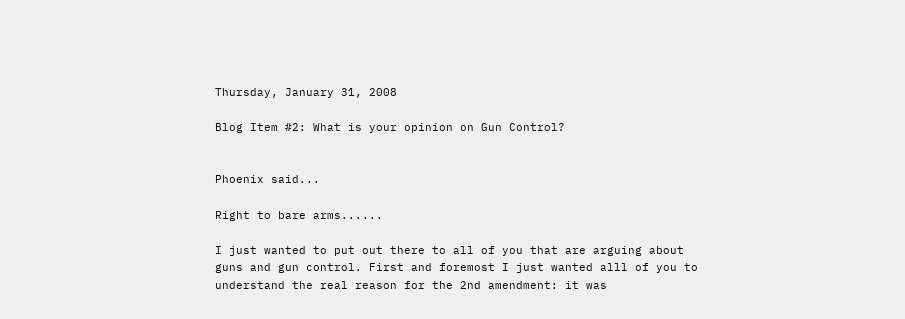Thursday, January 31, 2008

Blog Item #2: What is your opinion on Gun Control?


Phoenix said...

Right to bare arms......

I just wanted to put out there to all of you that are arguing about guns and gun control. First and foremost I just wanted alll of you to understand the real reason for the 2nd amendment: it was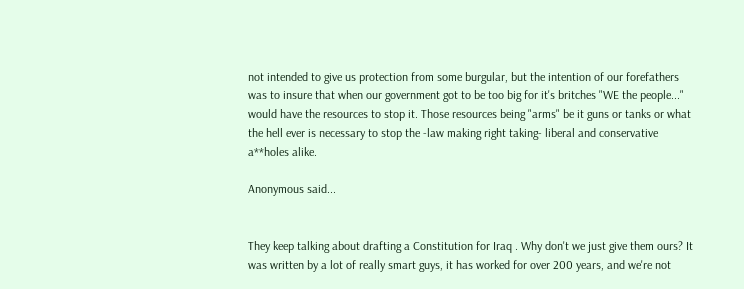not intended to give us protection from some burgular, but the intention of our forefathers was to insure that when our government got to be too big for it's britches "WE the people..." would have the resources to stop it. Those resources being "arms" be it guns or tanks or what the hell ever is necessary to stop the -law making right taking- liberal and conservative a**holes alike.

Anonymous said...


They keep talking about drafting a Constitution for Iraq . Why don't we just give them ours? It was written by a lot of really smart guys, it has worked for over 200 years, and we're not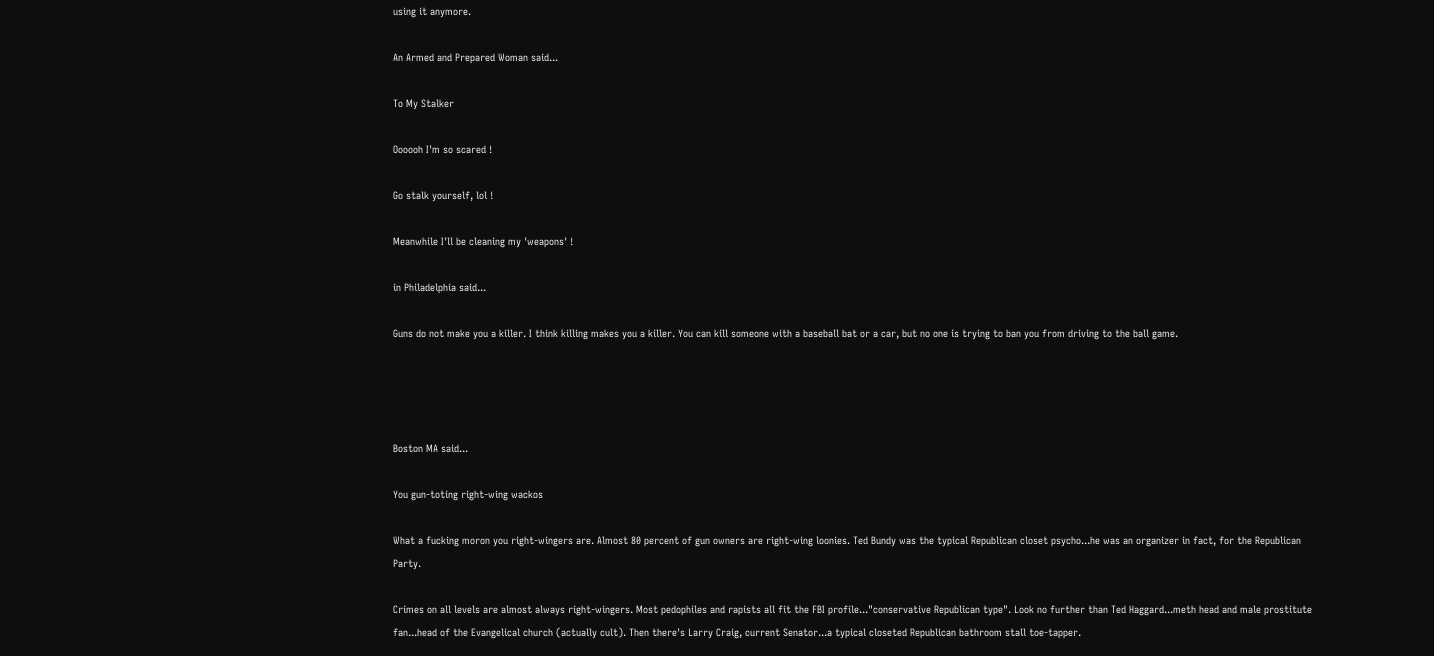using it anymore.

An Armed and Prepared Woman said...

To My Stalker

Oooooh I'm so scared !

Go stalk yourself, lol !

Meanwhile I'll be cleaning my 'weapons' !

in Philadelphia said...

Guns do not make you a killer. I think killing makes you a killer. You can kill someone with a baseball bat or a car, but no one is trying to ban you from driving to the ball game.




Boston MA said...

You gun-toting right-wing wackos

What a fucking moron you right-wingers are. Almost 80 percent of gun owners are right-wing loonies. Ted Bundy was the typical Republican closet psycho...he was an organizer in fact, for the Republican Party.

Crimes on all levels are almost always right-wingers. Most pedophiles and rapists all fit the FBI profile..."conservative Republican type". Look no further than Ted Haggard...meth head and male prostitute fan...head of the Evangelical church (actually cult). Then there's Larry Craig, current Senator...a typical closeted Republican bathroom stall toe-tapper.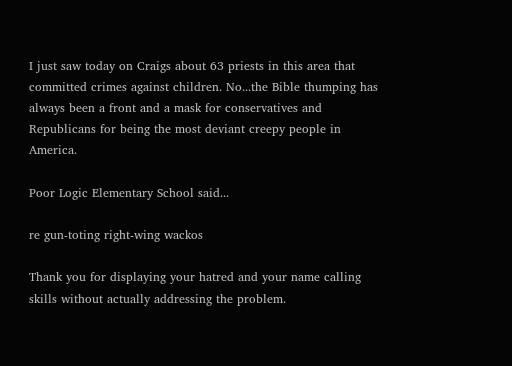I just saw today on Craigs about 63 priests in this area that committed crimes against children. No...the Bible thumping has always been a front and a mask for conservatives and Republicans for being the most deviant creepy people in America.

Poor Logic Elementary School said...

re gun-toting right-wing wackos

Thank you for displaying your hatred and your name calling skills without actually addressing the problem.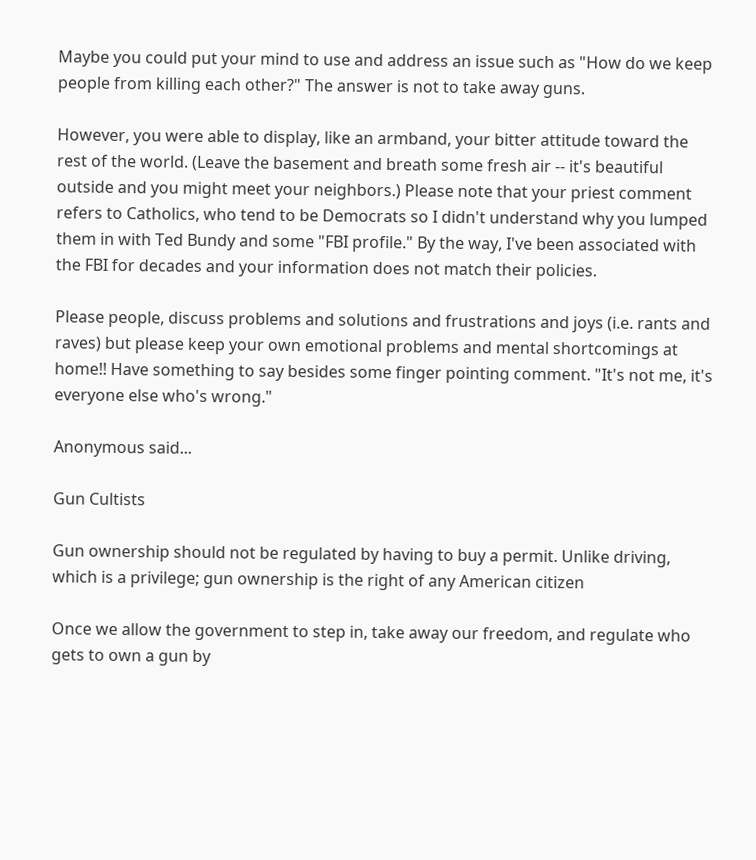Maybe you could put your mind to use and address an issue such as "How do we keep people from killing each other?" The answer is not to take away guns.

However, you were able to display, like an armband, your bitter attitude toward the rest of the world. (Leave the basement and breath some fresh air -- it's beautiful outside and you might meet your neighbors.) Please note that your priest comment refers to Catholics, who tend to be Democrats so I didn't understand why you lumped them in with Ted Bundy and some "FBI profile." By the way, I've been associated with the FBI for decades and your information does not match their policies.

Please people, discuss problems and solutions and frustrations and joys (i.e. rants and raves) but please keep your own emotional problems and mental shortcomings at home!! Have something to say besides some finger pointing comment. "It's not me, it's everyone else who's wrong."

Anonymous said...

Gun Cultists

Gun ownership should not be regulated by having to buy a permit. Unlike driving, which is a privilege; gun ownership is the right of any American citizen

Once we allow the government to step in, take away our freedom, and regulate who gets to own a gun by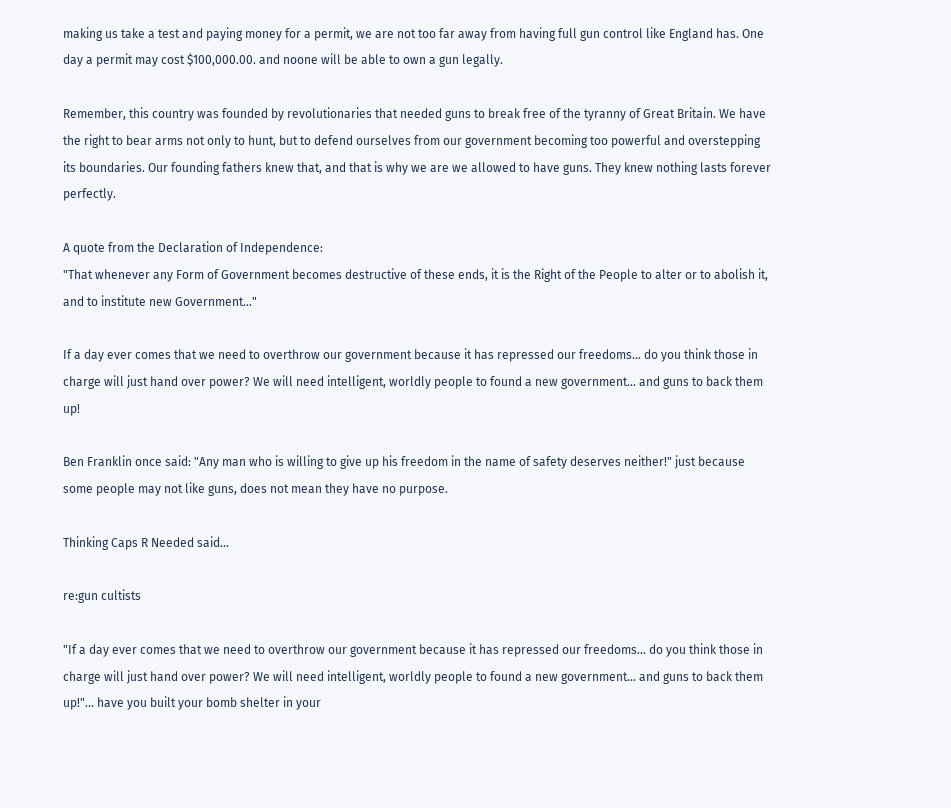making us take a test and paying money for a permit, we are not too far away from having full gun control like England has. One day a permit may cost $100,000.00. and noone will be able to own a gun legally.

Remember, this country was founded by revolutionaries that needed guns to break free of the tyranny of Great Britain. We have the right to bear arms not only to hunt, but to defend ourselves from our government becoming too powerful and overstepping its boundaries. Our founding fathers knew that, and that is why we are we allowed to have guns. They knew nothing lasts forever perfectly.

A quote from the Declaration of Independence:
"That whenever any Form of Government becomes destructive of these ends, it is the Right of the People to alter or to abolish it, and to institute new Government..."

If a day ever comes that we need to overthrow our government because it has repressed our freedoms... do you think those in charge will just hand over power? We will need intelligent, worldly people to found a new government... and guns to back them up!

Ben Franklin once said: "Any man who is willing to give up his freedom in the name of safety deserves neither!" just because some people may not like guns, does not mean they have no purpose.

Thinking Caps R Needed said...

re:gun cultists

"If a day ever comes that we need to overthrow our government because it has repressed our freedoms... do you think those in charge will just hand over power? We will need intelligent, worldly people to found a new government... and guns to back them up!"... have you built your bomb shelter in your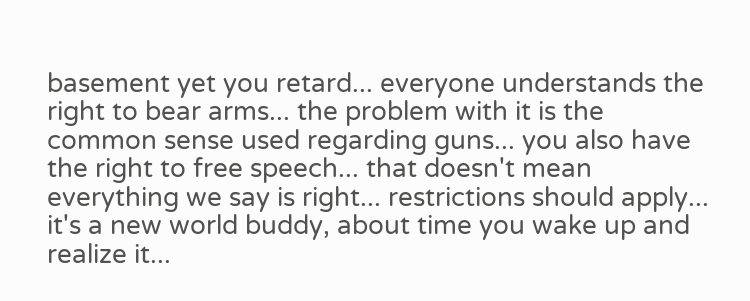basement yet you retard... everyone understands the right to bear arms... the problem with it is the common sense used regarding guns... you also have the right to free speech... that doesn't mean everything we say is right... restrictions should apply... it's a new world buddy, about time you wake up and realize it...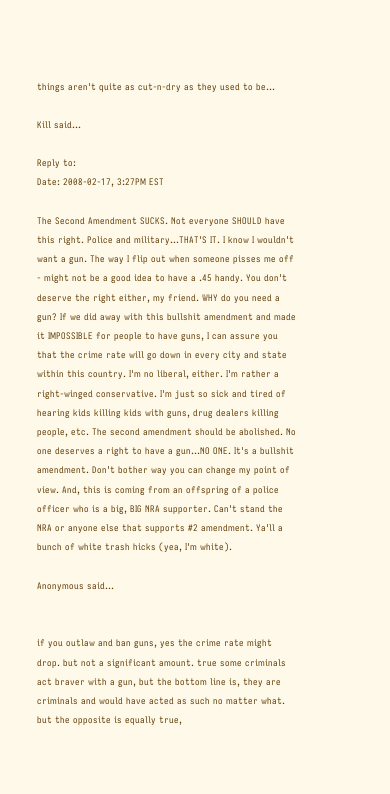things aren't quite as cut-n-dry as they used to be...

Kill said...

Reply to:
Date: 2008-02-17, 3:27PM EST

The Second Amendment SUCKS. Not everyone SHOULD have this right. Police and military...THAT'S IT. I know I wouldn't want a gun. The way I flip out when someone pisses me off - might not be a good idea to have a .45 handy. You don't deserve the right either, my friend. WHY do you need a gun? If we did away with this bullshit amendment and made it IMPOSSIBLE for people to have guns, I can assure you that the crime rate will go down in every city and state within this country. I'm no liberal, either. I'm rather a right-winged conservative. I'm just so sick and tired of hearing kids killing kids with guns, drug dealers killing people, etc. The second amendment should be abolished. No one deserves a right to have a gun...NO ONE. It's a bullshit amendment. Don't bother way you can change my point of view. And, this is coming from an offspring of a police officer who is a big, BIG NRA supporter. Can't stand the NRA or anyone else that supports #2 amendment. Ya'll a bunch of white trash hicks (yea, I'm white).

Anonymous said...


if you outlaw and ban guns, yes the crime rate might drop. but not a significant amount. true some criminals act braver with a gun, but the bottom line is, they are criminals and would have acted as such no matter what. but the opposite is equally true,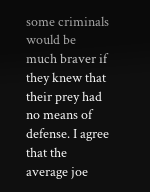some criminals would be much braver if they knew that their prey had no means of defense. I agree that the average joe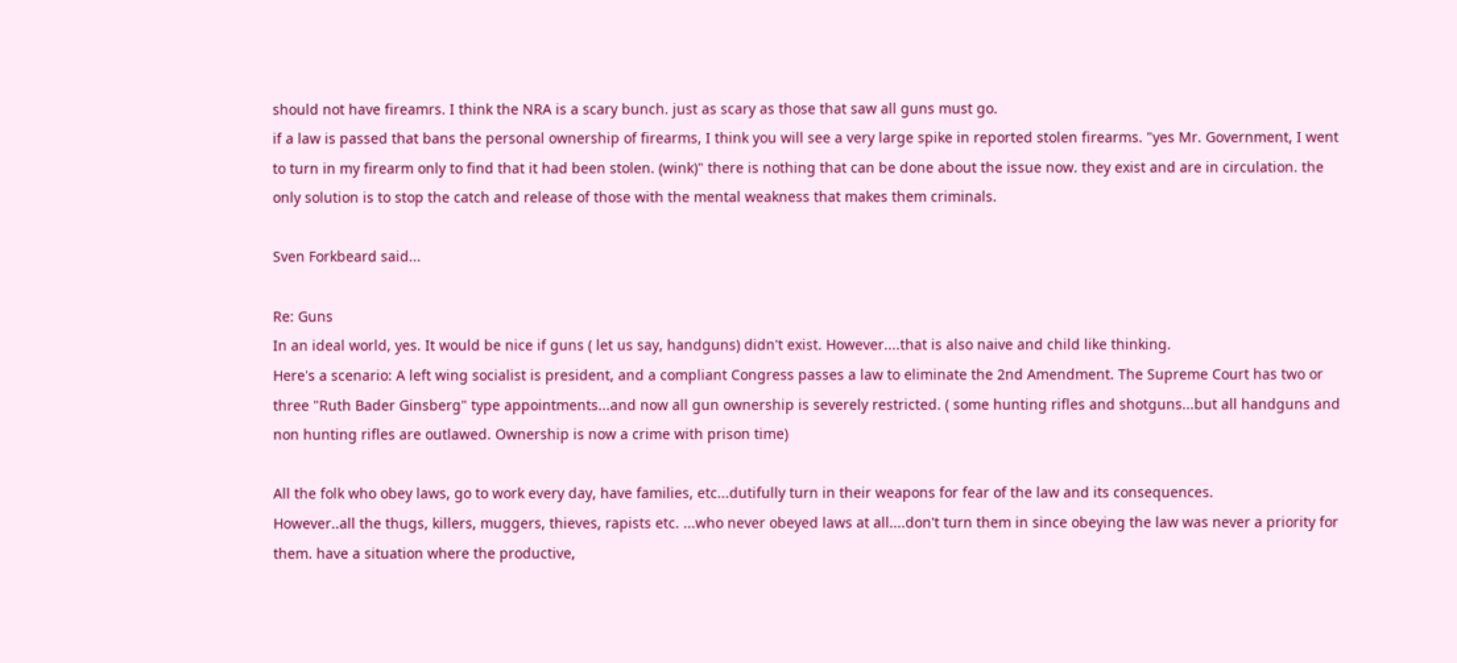should not have fireamrs. I think the NRA is a scary bunch. just as scary as those that saw all guns must go.
if a law is passed that bans the personal ownership of firearms, I think you will see a very large spike in reported stolen firearms. "yes Mr. Government, I went to turn in my firearm only to find that it had been stolen. (wink)" there is nothing that can be done about the issue now. they exist and are in circulation. the only solution is to stop the catch and release of those with the mental weakness that makes them criminals.

Sven Forkbeard said...

Re: Guns
In an ideal world, yes. It would be nice if guns ( let us say, handguns) didn't exist. However....that is also naive and child like thinking.
Here's a scenario: A left wing socialist is president, and a compliant Congress passes a law to eliminate the 2nd Amendment. The Supreme Court has two or three "Ruth Bader Ginsberg" type appointments...and now all gun ownership is severely restricted. ( some hunting rifles and shotguns...but all handguns and
non hunting rifles are outlawed. Ownership is now a crime with prison time)

All the folk who obey laws, go to work every day, have families, etc...dutifully turn in their weapons for fear of the law and its consequences.
However..all the thugs, killers, muggers, thieves, rapists etc. ...who never obeyed laws at all....don't turn them in since obeying the law was never a priority for them. have a situation where the productive,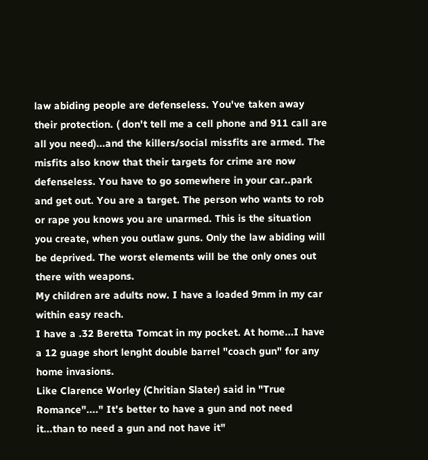law abiding people are defenseless. You've taken away their protection. ( don't tell me a cell phone and 911 call are all you need)...and the killers/social missfits are armed. The misfits also know that their targets for crime are now defenseless. You have to go somewhere in your car..park and get out. You are a target. The person who wants to rob or rape you knows you are unarmed. This is the situation you create, when you outlaw guns. Only the law abiding will be deprived. The worst elements will be the only ones out there with weapons.
My children are adults now. I have a loaded 9mm in my car within easy reach.
I have a .32 Beretta Tomcat in my pocket. At home...I have a 12 guage short lenght double barrel "coach gun" for any home invasions.
Like Clarence Worley (Chritian Slater) said in "True Romance"...." It's better to have a gun and not need it...than to need a gun and not have it"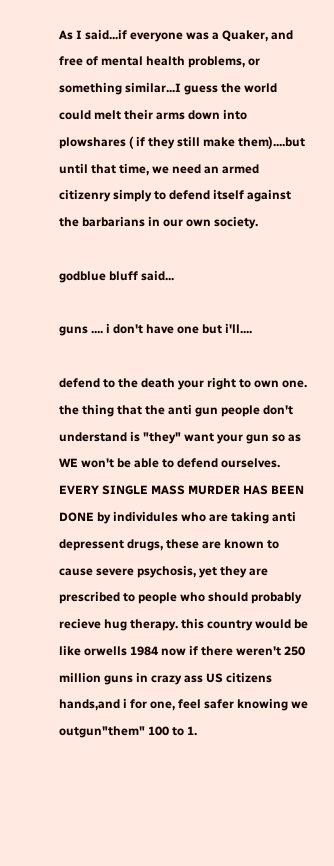As I said...if everyone was a Quaker, and free of mental health problems, or something similar...I guess the world could melt their arms down into plowshares ( if they still make them)....but until that time, we need an armed citizenry simply to defend itself against the barbarians in our own society.

godblue bluff said...

guns .... i don't have one but i'll....

defend to the death your right to own one. the thing that the anti gun people don't understand is "they" want your gun so as WE won't be able to defend ourselves. EVERY SINGLE MASS MURDER HAS BEEN DONE by individules who are taking anti depressent drugs, these are known to cause severe psychosis, yet they are prescribed to people who should probably recieve hug therapy. this country would be like orwells 1984 now if there weren't 250 million guns in crazy ass US citizens hands,and i for one, feel safer knowing we outgun"them" 100 to 1.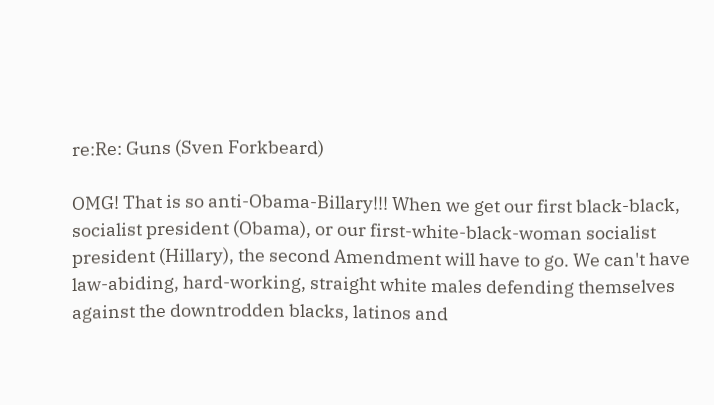re:Re: Guns (Sven Forkbeard)

OMG! That is so anti-Obama-Billary!!! When we get our first black-black, socialist president (Obama), or our first-white-black-woman socialist president (Hillary), the second Amendment will have to go. We can't have law-abiding, hard-working, straight white males defending themselves against the downtrodden blacks, latinos and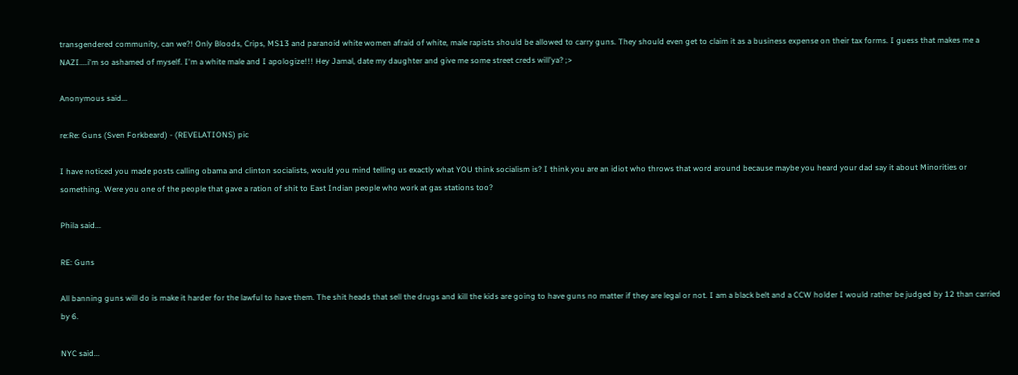transgendered community, can we?! Only Bloods, Crips, MS13 and paranoid white women afraid of white, male rapists should be allowed to carry guns. They should even get to claim it as a business expense on their tax forms. I guess that makes me a NAZI....i'm so ashamed of myself. I'm a white male and I apologize!!! Hey Jamal, date my daughter and give me some street creds will'ya? ;>

Anonymous said...

re:Re: Guns (Sven Forkbeard) - (REVELATIONS) pic

I have noticed you made posts calling obama and clinton socialists, would you mind telling us exactly what YOU think socialism is? I think you are an idiot who throws that word around because maybe you heard your dad say it about Minorities or something. Were you one of the people that gave a ration of shit to East Indian people who work at gas stations too?

Phila said...

RE: Guns

All banning guns will do is make it harder for the lawful to have them. The shit heads that sell the drugs and kill the kids are going to have guns no matter if they are legal or not. I am a black belt and a CCW holder I would rather be judged by 12 than carried by 6.

NYC said...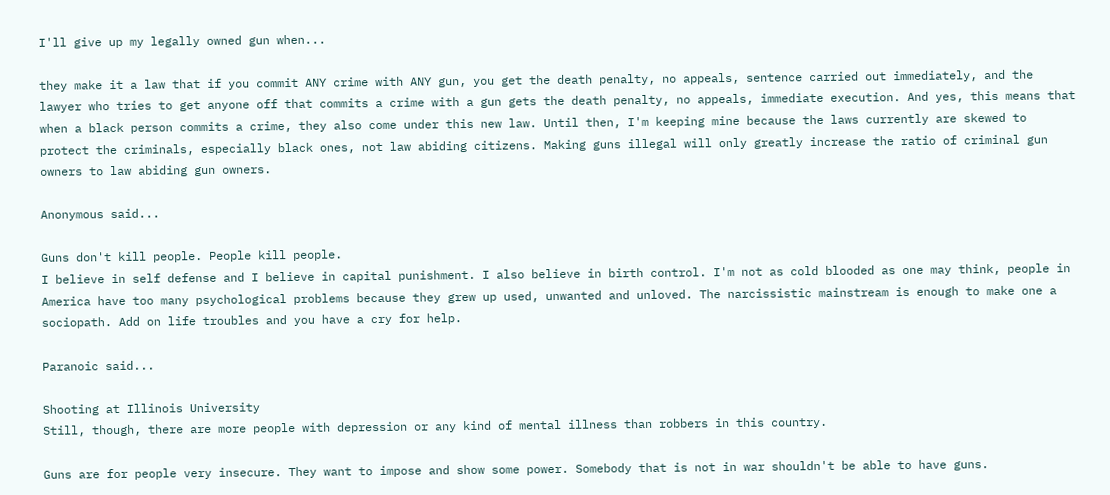I'll give up my legally owned gun when...

they make it a law that if you commit ANY crime with ANY gun, you get the death penalty, no appeals, sentence carried out immediately, and the lawyer who tries to get anyone off that commits a crime with a gun gets the death penalty, no appeals, immediate execution. And yes, this means that when a black person commits a crime, they also come under this new law. Until then, I'm keeping mine because the laws currently are skewed to protect the criminals, especially black ones, not law abiding citizens. Making guns illegal will only greatly increase the ratio of criminal gun owners to law abiding gun owners.

Anonymous said...

Guns don't kill people. People kill people.
I believe in self defense and I believe in capital punishment. I also believe in birth control. I'm not as cold blooded as one may think, people in America have too many psychological problems because they grew up used, unwanted and unloved. The narcissistic mainstream is enough to make one a sociopath. Add on life troubles and you have a cry for help.

Paranoic said...

Shooting at Illinois University
Still, though, there are more people with depression or any kind of mental illness than robbers in this country.

Guns are for people very insecure. They want to impose and show some power. Somebody that is not in war shouldn't be able to have guns.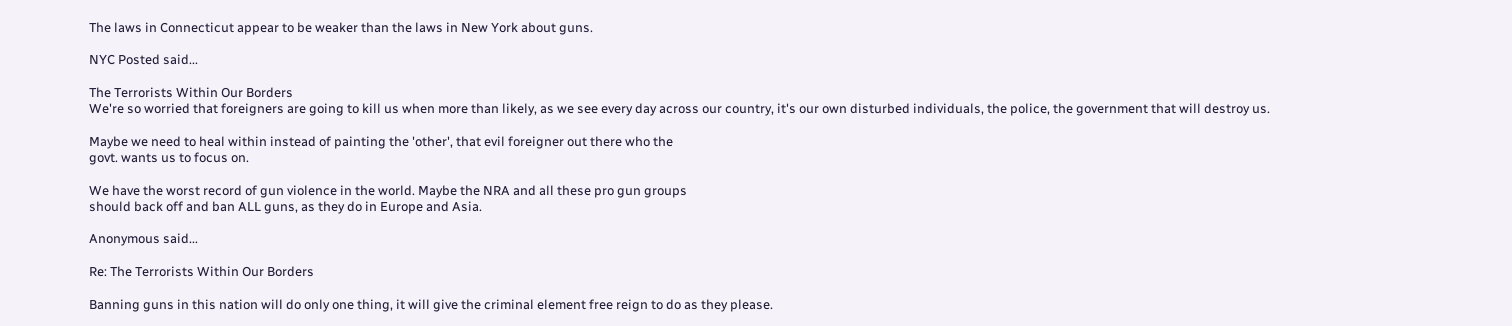The laws in Connecticut appear to be weaker than the laws in New York about guns.

NYC Posted said...

The Terrorists Within Our Borders
We're so worried that foreigners are going to kill us when more than likely, as we see every day across our country, it's our own disturbed individuals, the police, the government that will destroy us.

Maybe we need to heal within instead of painting the 'other', that evil foreigner out there who the
govt. wants us to focus on.

We have the worst record of gun violence in the world. Maybe the NRA and all these pro gun groups
should back off and ban ALL guns, as they do in Europe and Asia.

Anonymous said...

Re: The Terrorists Within Our Borders

Banning guns in this nation will do only one thing, it will give the criminal element free reign to do as they please.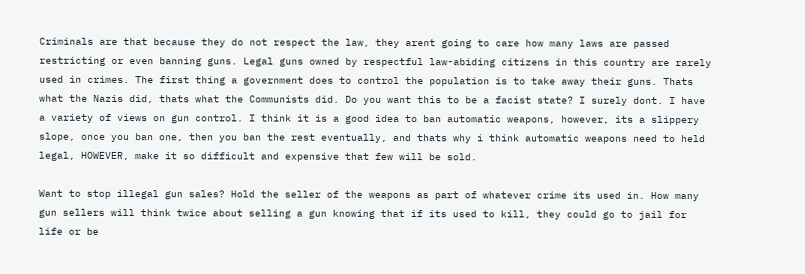Criminals are that because they do not respect the law, they arent going to care how many laws are passed restricting or even banning guns. Legal guns owned by respectful law-abiding citizens in this country are rarely used in crimes. The first thing a government does to control the population is to take away their guns. Thats what the Nazis did, thats what the Communists did. Do you want this to be a facist state? I surely dont. I have a variety of views on gun control. I think it is a good idea to ban automatic weapons, however, its a slippery slope, once you ban one, then you ban the rest eventually, and thats why i think automatic weapons need to held legal, HOWEVER, make it so difficult and expensive that few will be sold.

Want to stop illegal gun sales? Hold the seller of the weapons as part of whatever crime its used in. How many gun sellers will think twice about selling a gun knowing that if its used to kill, they could go to jail for life or be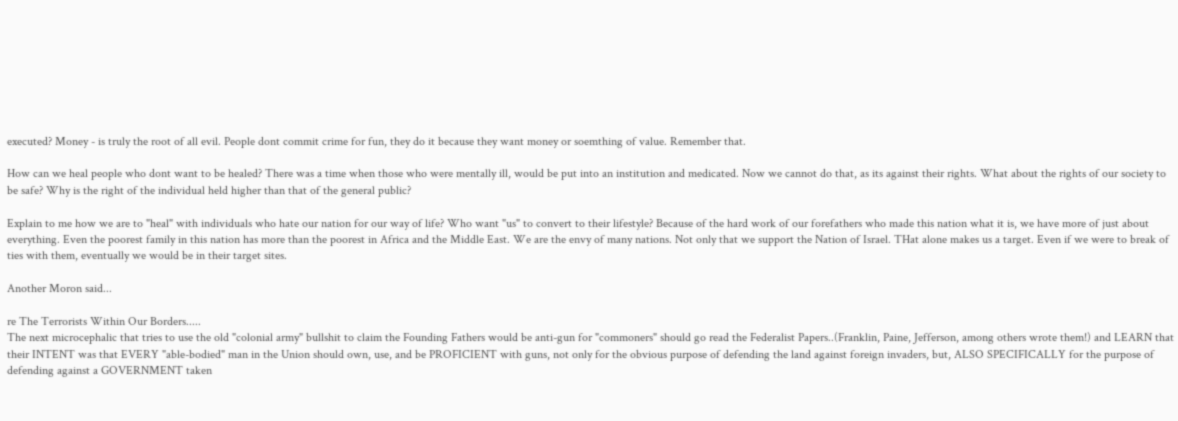executed? Money - is truly the root of all evil. People dont commit crime for fun, they do it because they want money or soemthing of value. Remember that.

How can we heal people who dont want to be healed? There was a time when those who were mentally ill, would be put into an institution and medicated. Now we cannot do that, as its against their rights. What about the rights of our society to be safe? Why is the right of the individual held higher than that of the general public?

Explain to me how we are to "heal" with individuals who hate our nation for our way of life? Who want "us" to convert to their lifestyle? Because of the hard work of our forefathers who made this nation what it is, we have more of just about everything. Even the poorest family in this nation has more than the poorest in Africa and the Middle East. We are the envy of many nations. Not only that we support the Nation of Israel. THat alone makes us a target. Even if we were to break of ties with them, eventually we would be in their target sites.

Another Moron said...

re The Terrorists Within Our Borders.....
The next microcephalic that tries to use the old "colonial army" bullshit to claim the Founding Fathers would be anti-gun for "commoners" should go read the Federalist Papers..(Franklin, Paine, Jefferson, among others wrote them!) and LEARN that their INTENT was that EVERY "able-bodied" man in the Union should own, use, and be PROFICIENT with guns, not only for the obvious purpose of defending the land against foreign invaders, but, ALSO SPECIFICALLY for the purpose of defending against a GOVERNMENT taken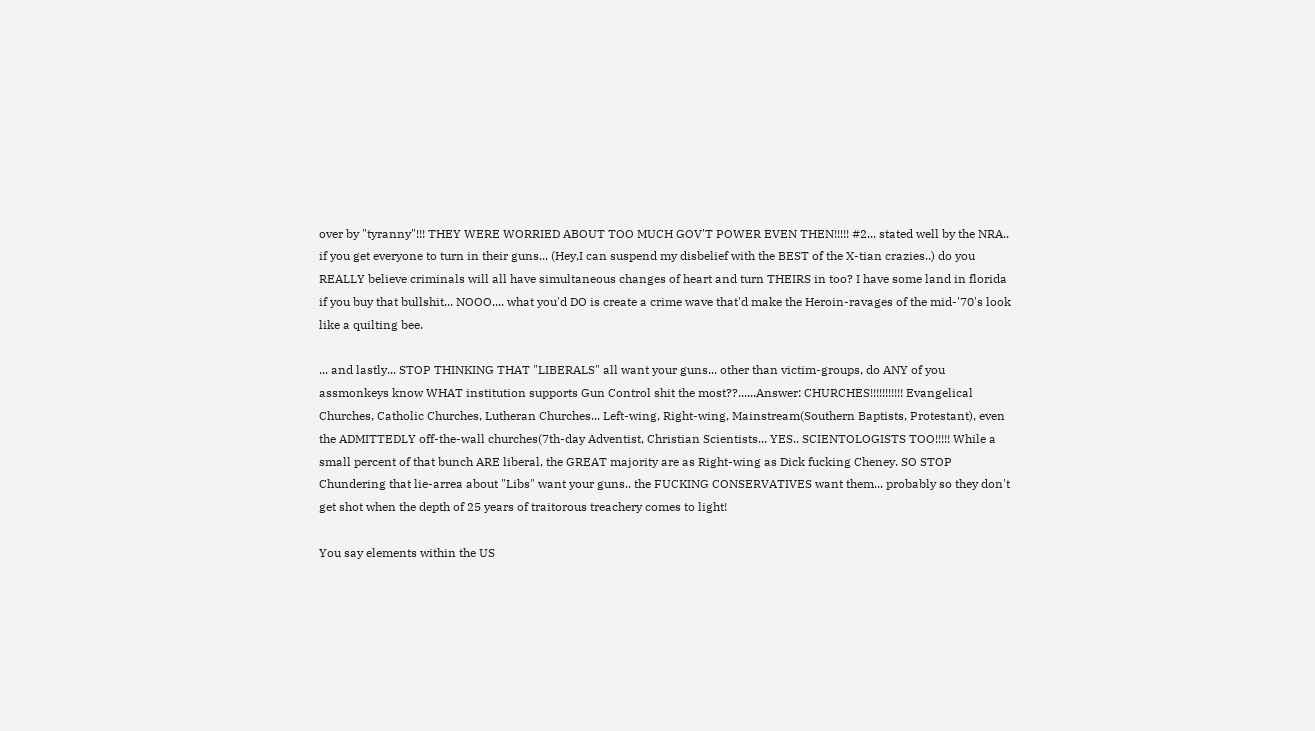over by "tyranny"!!! THEY WERE WORRIED ABOUT TOO MUCH GOV'T POWER EVEN THEN!!!!! #2... stated well by the NRA.. if you get everyone to turn in their guns... (Hey,I can suspend my disbelief with the BEST of the X-tian crazies..) do you REALLY believe criminals will all have simultaneous changes of heart and turn THEIRS in too? I have some land in florida if you buy that bullshit... NOOO.... what you'd DO is create a crime wave that'd make the Heroin-ravages of the mid-'70's look like a quilting bee.

... and lastly... STOP THINKING THAT "LIBERALS" all want your guns... other than victim-groups, do ANY of you assmonkeys know WHAT institution supports Gun Control shit the most??......Answer: CHURCHES!!!!!!!!!!! Evangelical Churches, Catholic Churches, Lutheran Churches... Left-wing, Right-wing, Mainstream(Southern Baptists, Protestant), even the ADMITTEDLY off-the-wall churches(7th-day Adventist, Christian Scientists... YES.. SCIENTOLOGISTS TOO!!!!! While a small percent of that bunch ARE liberal, the GREAT majority are as Right-wing as Dick fucking Cheney. SO STOP Chundering that lie-arrea about "Libs" want your guns.. the FUCKING CONSERVATIVES want them... probably so they don't get shot when the depth of 25 years of traitorous treachery comes to light!

You say elements within the US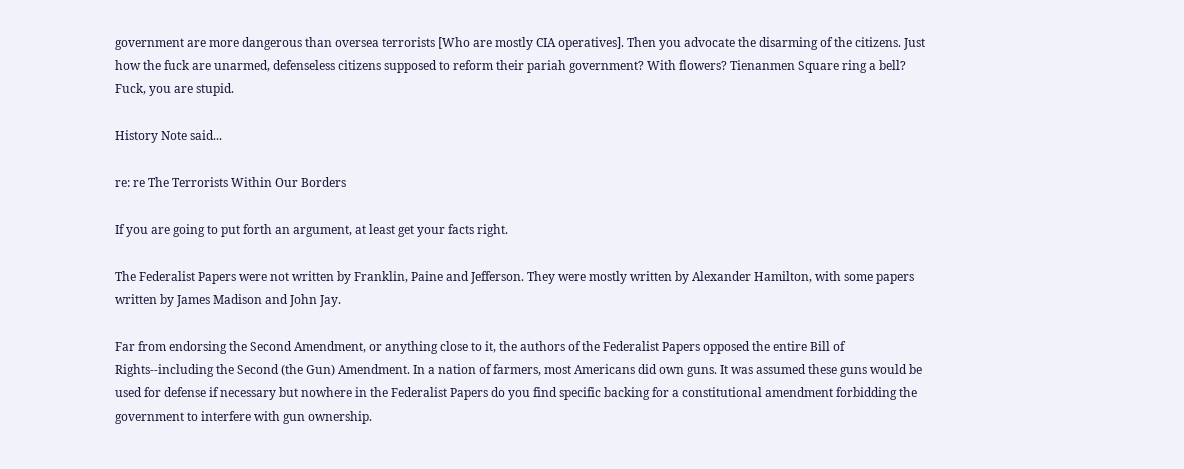government are more dangerous than oversea terrorists [Who are mostly CIA operatives]. Then you advocate the disarming of the citizens. Just how the fuck are unarmed, defenseless citizens supposed to reform their pariah government? With flowers? Tienanmen Square ring a bell? Fuck, you are stupid.

History Note said...

re: re The Terrorists Within Our Borders

If you are going to put forth an argument, at least get your facts right.

The Federalist Papers were not written by Franklin, Paine and Jefferson. They were mostly written by Alexander Hamilton, with some papers written by James Madison and John Jay.

Far from endorsing the Second Amendment, or anything close to it, the authors of the Federalist Papers opposed the entire Bill of Rights--including the Second (the Gun) Amendment. In a nation of farmers, most Americans did own guns. It was assumed these guns would be used for defense if necessary but nowhere in the Federalist Papers do you find specific backing for a constitutional amendment forbidding the government to interfere with gun ownership.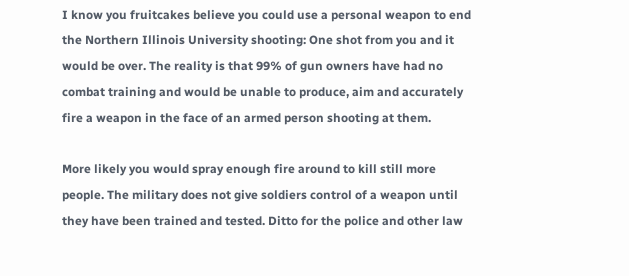I know you fruitcakes believe you could use a personal weapon to end the Northern Illinois University shooting: One shot from you and it would be over. The reality is that 99% of gun owners have had no combat training and would be unable to produce, aim and accurately fire a weapon in the face of an armed person shooting at them.

More likely you would spray enough fire around to kill still more people. The military does not give soldiers control of a weapon until they have been trained and tested. Ditto for the police and other law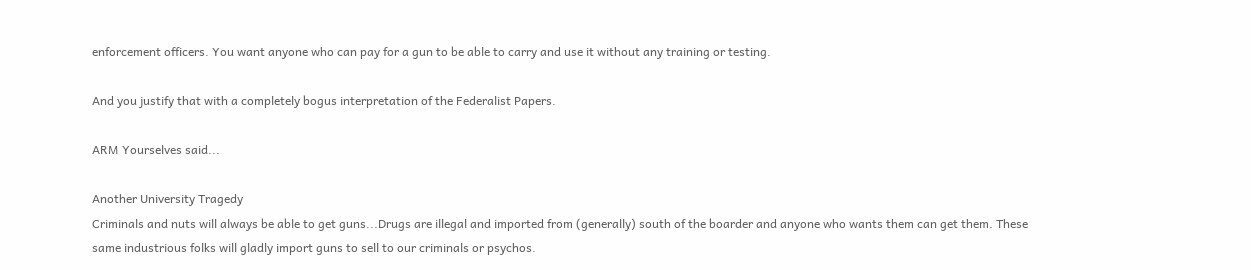enforcement officers. You want anyone who can pay for a gun to be able to carry and use it without any training or testing.

And you justify that with a completely bogus interpretation of the Federalist Papers.

ARM Yourselves said...

Another University Tragedy
Criminals and nuts will always be able to get guns...Drugs are illegal and imported from (generally) south of the boarder and anyone who wants them can get them. These same industrious folks will gladly import guns to sell to our criminals or psychos.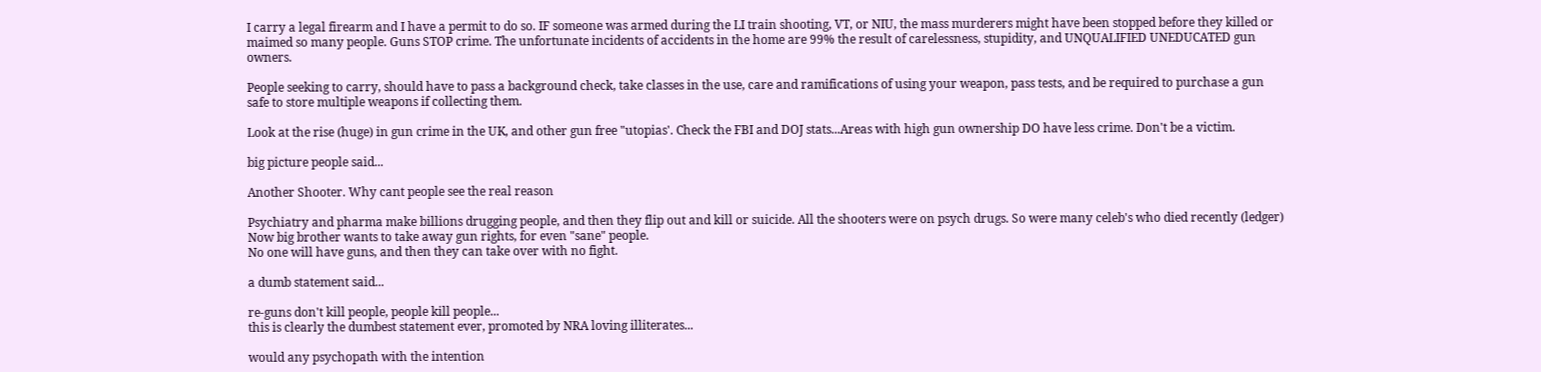I carry a legal firearm and I have a permit to do so. IF someone was armed during the LI train shooting, VT, or NIU, the mass murderers might have been stopped before they killed or maimed so many people. Guns STOP crime. The unfortunate incidents of accidents in the home are 99% the result of carelessness, stupidity, and UNQUALIFIED UNEDUCATED gun owners.

People seeking to carry, should have to pass a background check, take classes in the use, care and ramifications of using your weapon, pass tests, and be required to purchase a gun safe to store multiple weapons if collecting them.

Look at the rise (huge) in gun crime in the UK, and other gun free "utopias'. Check the FBI and DOJ stats...Areas with high gun ownership DO have less crime. Don't be a victim.

big picture people said...

Another Shooter. Why cant people see the real reason

Psychiatry and pharma make billions drugging people, and then they flip out and kill or suicide. All the shooters were on psych drugs. So were many celeb's who died recently (ledger)
Now big brother wants to take away gun rights, for even "sane" people.
No one will have guns, and then they can take over with no fight.

a dumb statement said...

re-guns don't kill people, people kill people...
this is clearly the dumbest statement ever, promoted by NRA loving illiterates...

would any psychopath with the intention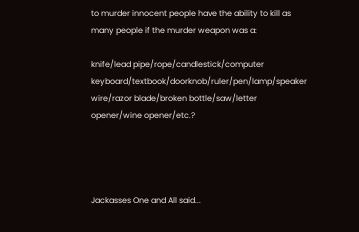to murder innocent people have the ability to kill as many people if the murder weapon was a:

knife/lead pipe/rope/candlestick/computer keyboard/textbook/doorknob/ruler/pen/lamp/speaker wire/razor blade/broken bottle/saw/letter opener/wine opener/etc.?




Jackasses One and All said...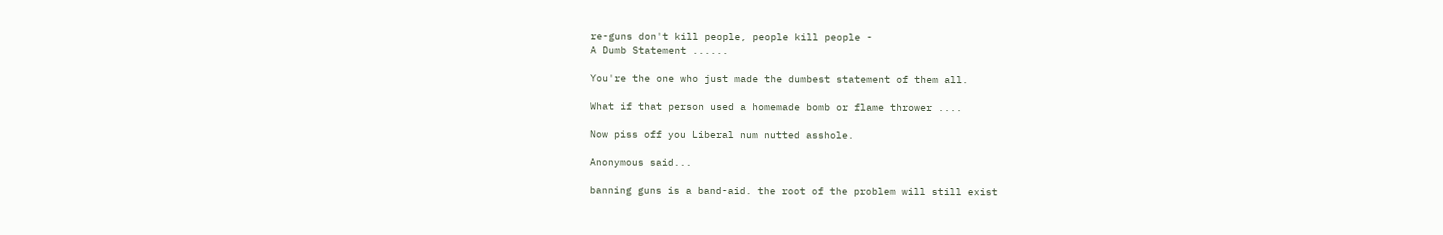re-guns don't kill people, people kill people -
A Dumb Statement ......

You're the one who just made the dumbest statement of them all.

What if that person used a homemade bomb or flame thrower ....

Now piss off you Liberal num nutted asshole.

Anonymous said...

banning guns is a band-aid. the root of the problem will still exist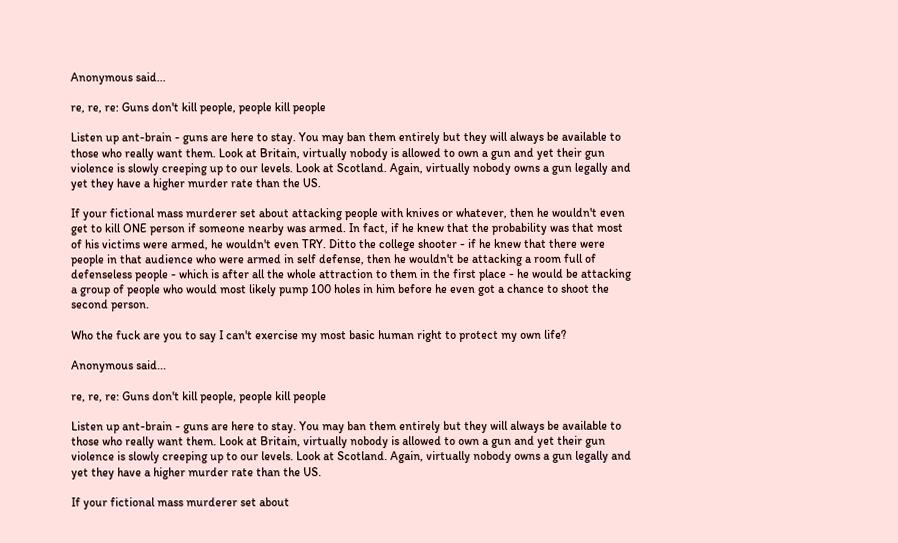Anonymous said...

re, re, re: Guns don't kill people, people kill people

Listen up ant-brain - guns are here to stay. You may ban them entirely but they will always be available to those who really want them. Look at Britain, virtually nobody is allowed to own a gun and yet their gun violence is slowly creeping up to our levels. Look at Scotland. Again, virtually nobody owns a gun legally and yet they have a higher murder rate than the US.

If your fictional mass murderer set about attacking people with knives or whatever, then he wouldn't even get to kill ONE person if someone nearby was armed. In fact, if he knew that the probability was that most of his victims were armed, he wouldn't even TRY. Ditto the college shooter - if he knew that there were people in that audience who were armed in self defense, then he wouldn't be attacking a room full of defenseless people - which is after all the whole attraction to them in the first place - he would be attacking a group of people who would most likely pump 100 holes in him before he even got a chance to shoot the second person.

Who the fuck are you to say I can't exercise my most basic human right to protect my own life?

Anonymous said...

re, re, re: Guns don't kill people, people kill people

Listen up ant-brain - guns are here to stay. You may ban them entirely but they will always be available to those who really want them. Look at Britain, virtually nobody is allowed to own a gun and yet their gun violence is slowly creeping up to our levels. Look at Scotland. Again, virtually nobody owns a gun legally and yet they have a higher murder rate than the US.

If your fictional mass murderer set about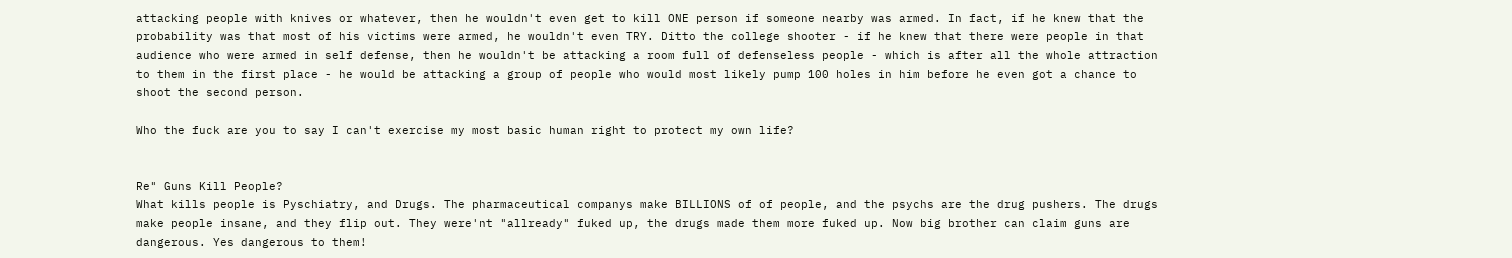attacking people with knives or whatever, then he wouldn't even get to kill ONE person if someone nearby was armed. In fact, if he knew that the probability was that most of his victims were armed, he wouldn't even TRY. Ditto the college shooter - if he knew that there were people in that audience who were armed in self defense, then he wouldn't be attacking a room full of defenseless people - which is after all the whole attraction to them in the first place - he would be attacking a group of people who would most likely pump 100 holes in him before he even got a chance to shoot the second person.

Who the fuck are you to say I can't exercise my most basic human right to protect my own life?


Re" Guns Kill People?
What kills people is Pyschiatry, and Drugs. The pharmaceutical companys make BILLIONS of of people, and the psychs are the drug pushers. The drugs make people insane, and they flip out. They were'nt "allready" fuked up, the drugs made them more fuked up. Now big brother can claim guns are dangerous. Yes dangerous to them!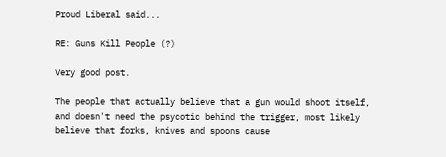Proud Liberal said...

RE: Guns Kill People (?)

Very good post.

The people that actually believe that a gun would shoot itself, and doesn't need the psycotic behind the trigger, most likely believe that forks, knives and spoons cause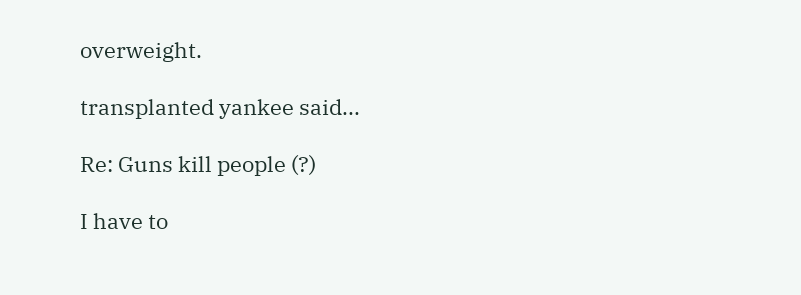overweight.

transplanted yankee said...

Re: Guns kill people (?)

I have to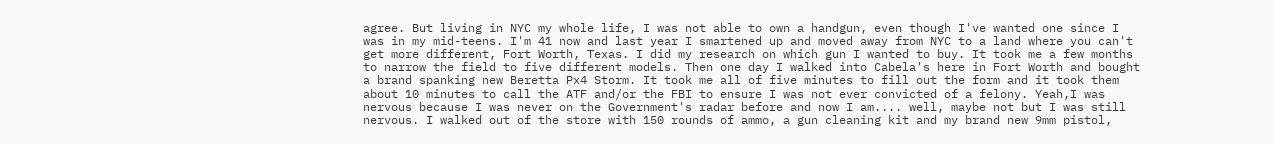agree. But living in NYC my whole life, I was not able to own a handgun, even though I've wanted one since I was in my mid-teens. I'm 41 now and last year I smartened up and moved away from NYC to a land where you can't get more different, Fort Worth, Texas. I did my research on which gun I wanted to buy. It took me a few months to narrow the field to five different models. Then one day I walked into Cabela's here in Fort Worth and bought a brand spanking new Beretta Px4 Storm. It took me all of five minutes to fill out the form and it took them about 10 minutes to call the ATF and/or the FBI to ensure I was not ever convicted of a felony. Yeah,I was nervous because I was never on the Government's radar before and now I am.... well, maybe not but I was still nervous. I walked out of the store with 150 rounds of ammo, a gun cleaning kit and my brand new 9mm pistol,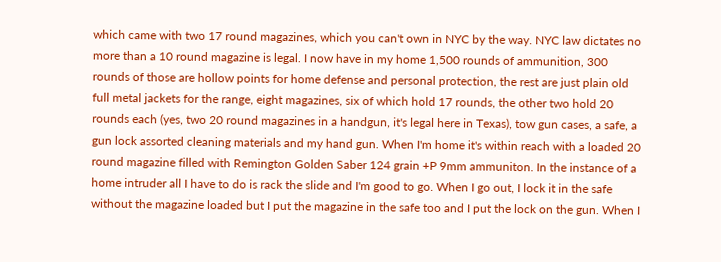which came with two 17 round magazines, which you can't own in NYC by the way. NYC law dictates no more than a 10 round magazine is legal. I now have in my home 1,500 rounds of ammunition, 300 rounds of those are hollow points for home defense and personal protection, the rest are just plain old full metal jackets for the range, eight magazines, six of which hold 17 rounds, the other two hold 20 rounds each (yes, two 20 round magazines in a handgun, it's legal here in Texas), tow gun cases, a safe, a gun lock assorted cleaning materials and my hand gun. When I'm home it's within reach with a loaded 20 round magazine filled with Remington Golden Saber 124 grain +P 9mm ammuniton. In the instance of a home intruder all I have to do is rack the slide and I'm good to go. When I go out, I lock it in the safe without the magazine loaded but I put the magazine in the safe too and I put the lock on the gun. When I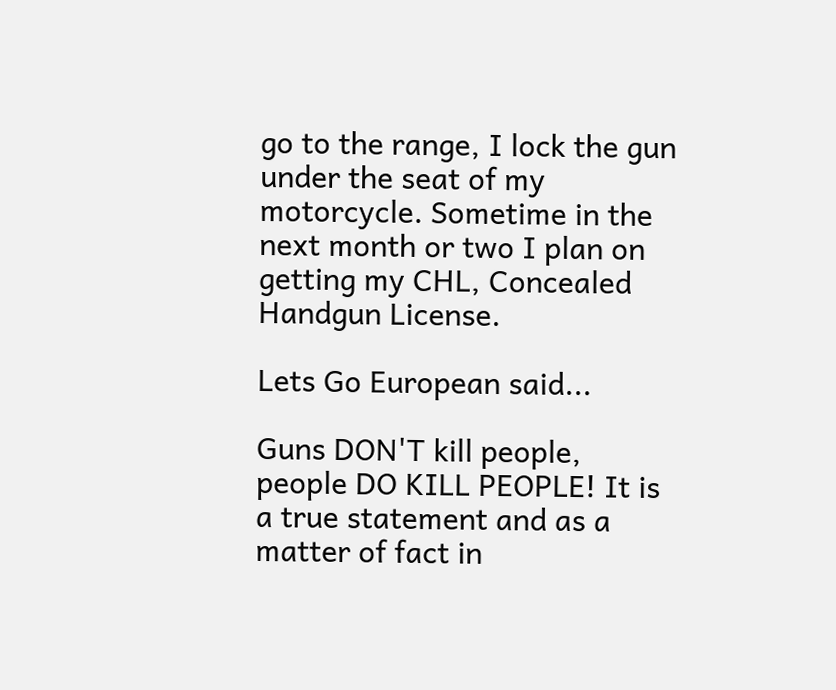go to the range, I lock the gun under the seat of my motorcycle. Sometime in the next month or two I plan on getting my CHL, Concealed Handgun License.

Lets Go European said...

Guns DON'T kill people, people DO KILL PEOPLE! It is a true statement and as a matter of fact in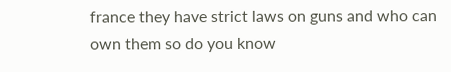france they have strict laws on guns and who can own them so do you know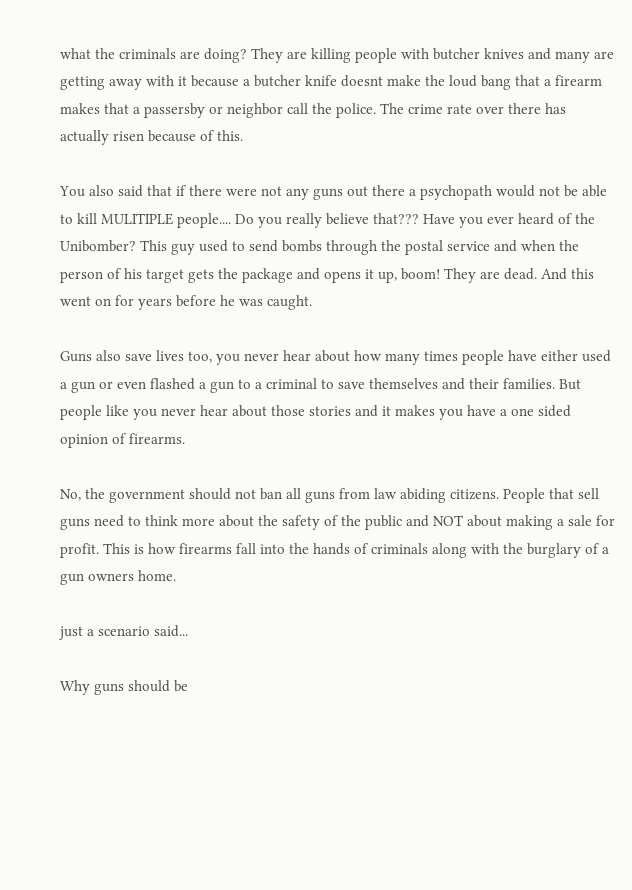what the criminals are doing? They are killing people with butcher knives and many are getting away with it because a butcher knife doesnt make the loud bang that a firearm makes that a passersby or neighbor call the police. The crime rate over there has actually risen because of this.

You also said that if there were not any guns out there a psychopath would not be able to kill MULITIPLE people.... Do you really believe that??? Have you ever heard of the Unibomber? This guy used to send bombs through the postal service and when the person of his target gets the package and opens it up, boom! They are dead. And this went on for years before he was caught.

Guns also save lives too, you never hear about how many times people have either used a gun or even flashed a gun to a criminal to save themselves and their families. But people like you never hear about those stories and it makes you have a one sided opinion of firearms.

No, the government should not ban all guns from law abiding citizens. People that sell guns need to think more about the safety of the public and NOT about making a sale for profit. This is how firearms fall into the hands of criminals along with the burglary of a gun owners home.

just a scenario said...

Why guns should be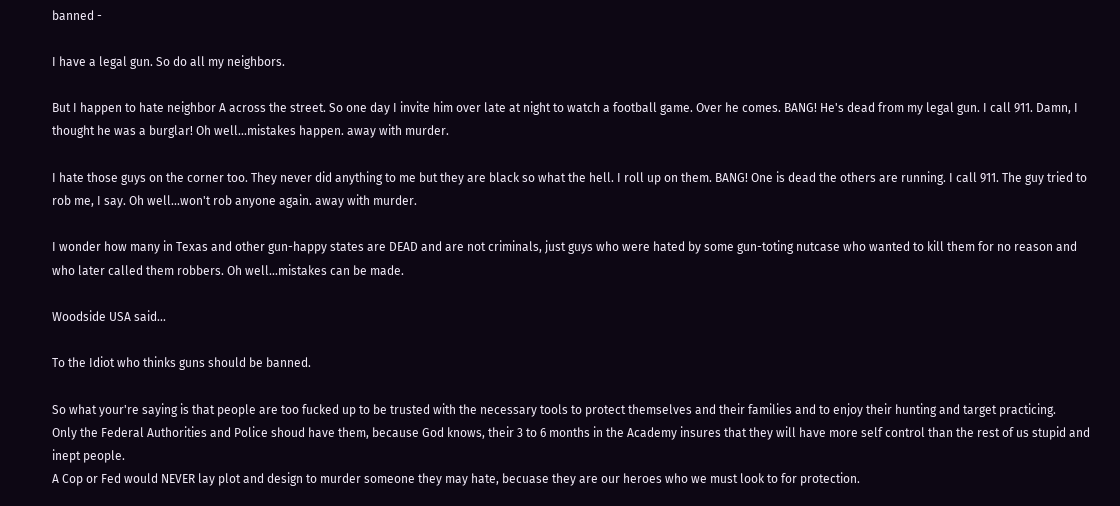banned -

I have a legal gun. So do all my neighbors.

But I happen to hate neighbor A across the street. So one day I invite him over late at night to watch a football game. Over he comes. BANG! He's dead from my legal gun. I call 911. Damn, I thought he was a burglar! Oh well...mistakes happen. away with murder.

I hate those guys on the corner too. They never did anything to me but they are black so what the hell. I roll up on them. BANG! One is dead the others are running. I call 911. The guy tried to rob me, I say. Oh well...won't rob anyone again. away with murder.

I wonder how many in Texas and other gun-happy states are DEAD and are not criminals, just guys who were hated by some gun-toting nutcase who wanted to kill them for no reason and who later called them robbers. Oh well...mistakes can be made.

Woodside USA said...

To the Idiot who thinks guns should be banned.

So what your're saying is that people are too fucked up to be trusted with the necessary tools to protect themselves and their families and to enjoy their hunting and target practicing.
Only the Federal Authorities and Police shoud have them, because God knows, their 3 to 6 months in the Academy insures that they will have more self control than the rest of us stupid and inept people.
A Cop or Fed would NEVER lay plot and design to murder someone they may hate, becuase they are our heroes who we must look to for protection.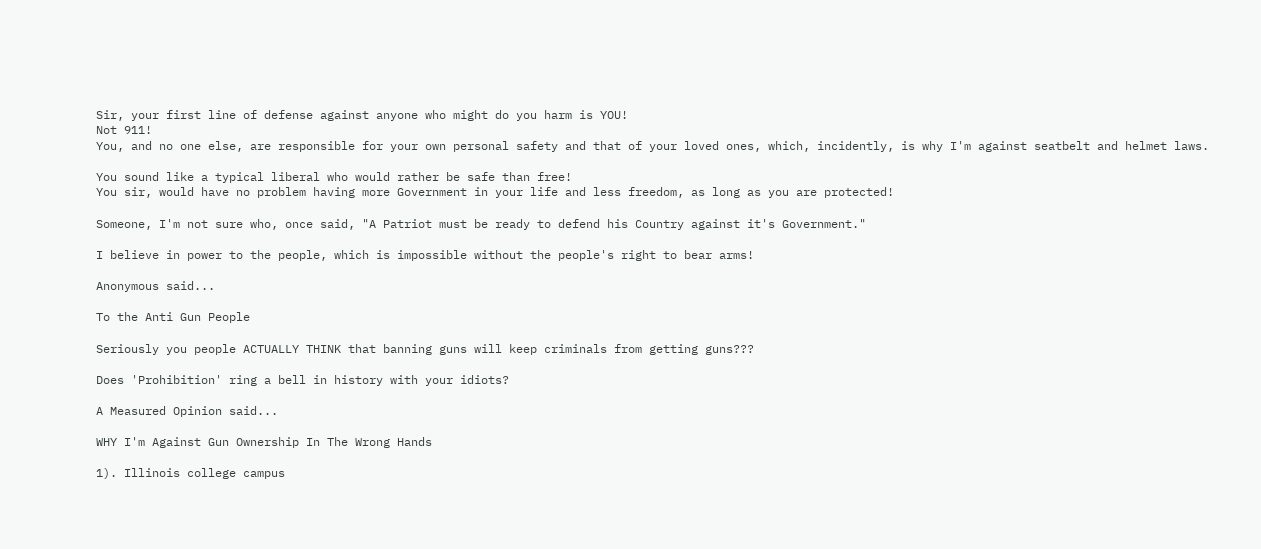Sir, your first line of defense against anyone who might do you harm is YOU!
Not 911!
You, and no one else, are responsible for your own personal safety and that of your loved ones, which, incidently, is why I'm against seatbelt and helmet laws.

You sound like a typical liberal who would rather be safe than free!
You sir, would have no problem having more Government in your life and less freedom, as long as you are protected!

Someone, I'm not sure who, once said, "A Patriot must be ready to defend his Country against it's Government."

I believe in power to the people, which is impossible without the people's right to bear arms!

Anonymous said...

To the Anti Gun People

Seriously you people ACTUALLY THINK that banning guns will keep criminals from getting guns???

Does 'Prohibition' ring a bell in history with your idiots?

A Measured Opinion said...

WHY I'm Against Gun Ownership In The Wrong Hands

1). Illinois college campus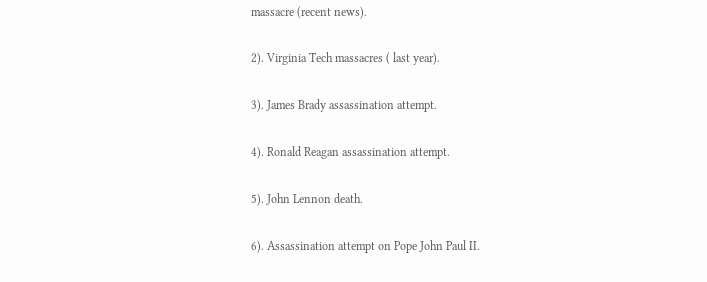massacre (recent news).

2). Virginia Tech massacres ( last year).

3). James Brady assassination attempt.

4). Ronald Reagan assassination attempt.

5). John Lennon death.

6). Assassination attempt on Pope John Paul II.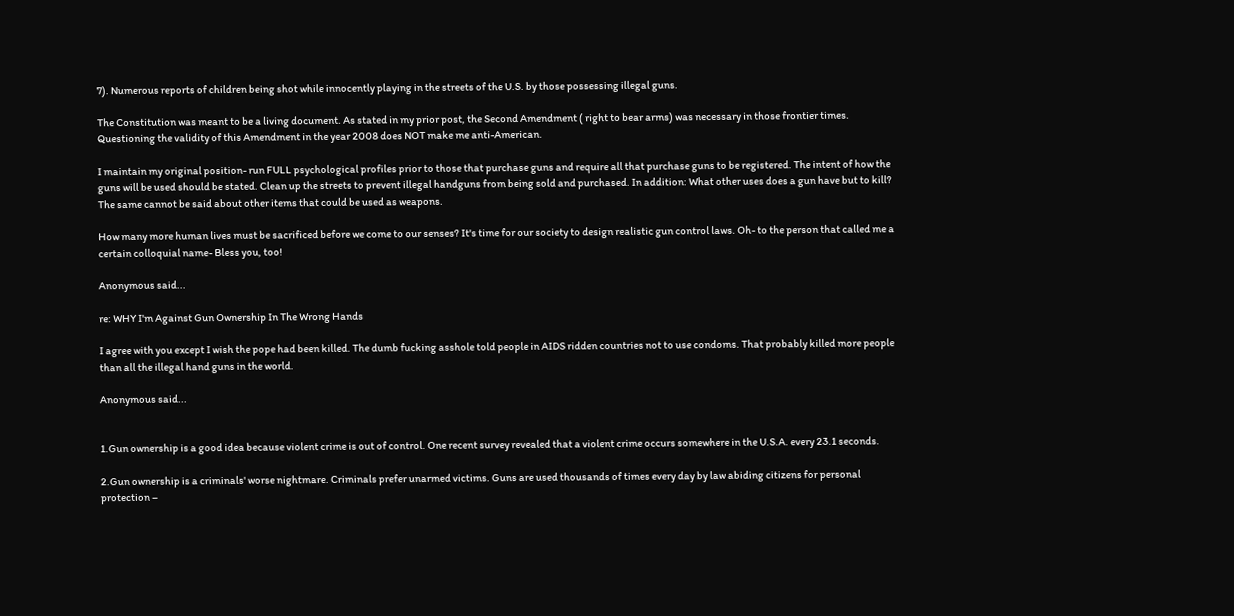7). Numerous reports of children being shot while innocently playing in the streets of the U.S. by those possessing illegal guns.

The Constitution was meant to be a living document. As stated in my prior post, the Second Amendment ( right to bear arms) was necessary in those frontier times. Questioning the validity of this Amendment in the year 2008 does NOT make me anti-American.

I maintain my original position- run FULL psychological profiles prior to those that purchase guns and require all that purchase guns to be registered. The intent of how the guns will be used should be stated. Clean up the streets to prevent illegal handguns from being sold and purchased. In addition: What other uses does a gun have but to kill? The same cannot be said about other items that could be used as weapons.

How many more human lives must be sacrificed before we come to our senses? It's time for our society to design realistic gun control laws. Oh- to the person that called me a certain colloquial name- Bless you, too!

Anonymous said...

re: WHY I'm Against Gun Ownership In The Wrong Hands

I agree with you except I wish the pope had been killed. The dumb fucking asshole told people in AIDS ridden countries not to use condoms. That probably killed more people than all the illegal hand guns in the world.

Anonymous said...


1.Gun ownership is a good idea because violent crime is out of control. One recent survey revealed that a violent crime occurs somewhere in the U.S.A. every 23.1 seconds.

2.Gun ownership is a criminals' worse nightmare. Criminals prefer unarmed victims. Guns are used thousands of times every day by law abiding citizens for personal protection –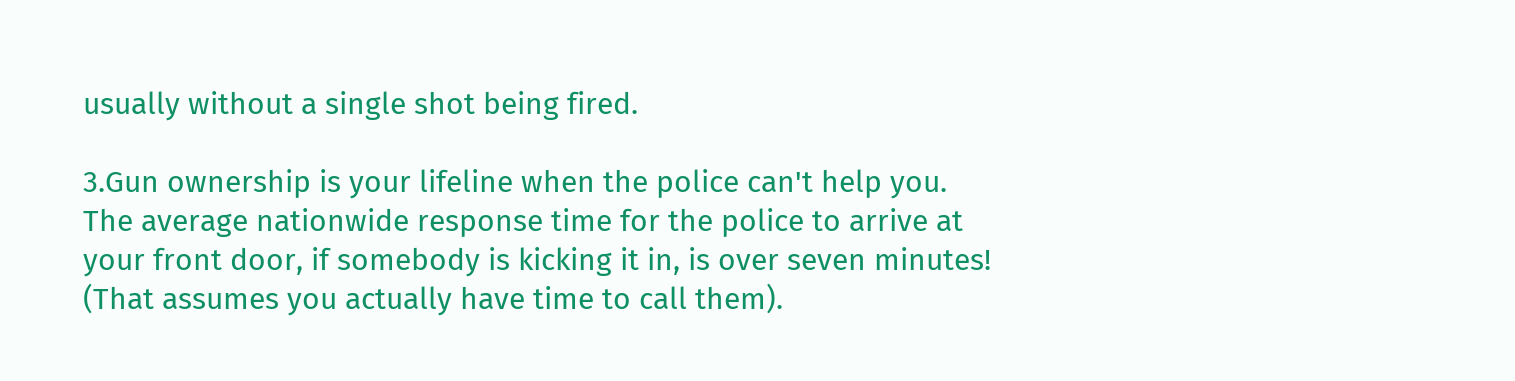usually without a single shot being fired.

3.Gun ownership is your lifeline when the police can't help you. The average nationwide response time for the police to arrive at your front door, if somebody is kicking it in, is over seven minutes! (That assumes you actually have time to call them).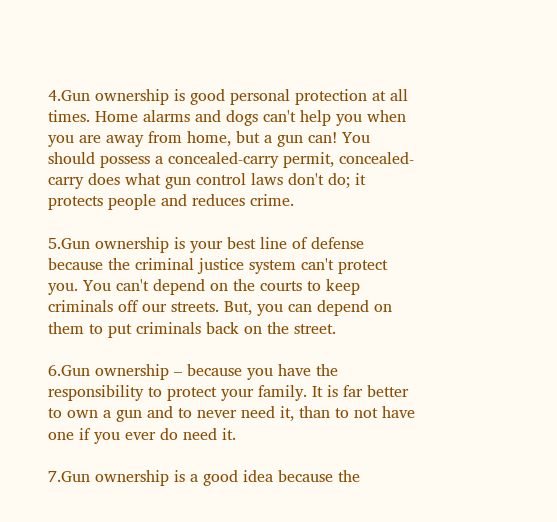4.Gun ownership is good personal protection at all times. Home alarms and dogs can't help you when you are away from home, but a gun can! You should possess a concealed-carry permit, concealed-carry does what gun control laws don't do; it protects people and reduces crime.

5.Gun ownership is your best line of defense because the criminal justice system can't protect you. You can't depend on the courts to keep criminals off our streets. But, you can depend on them to put criminals back on the street.

6.Gun ownership – because you have the responsibility to protect your family. It is far better to own a gun and to never need it, than to not have one if you ever do need it.

7.Gun ownership is a good idea because the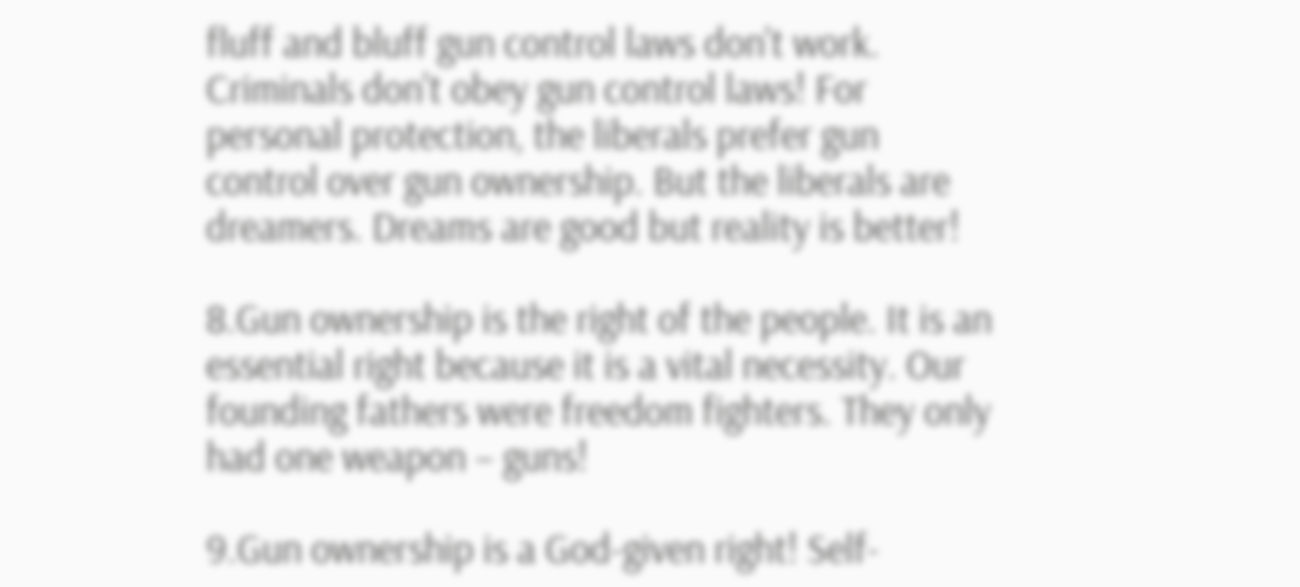fluff and bluff gun control laws don't work. Criminals don't obey gun control laws! For personal protection, the liberals prefer gun control over gun ownership. But the liberals are dreamers. Dreams are good but reality is better!

8.Gun ownership is the right of the people. It is an essential right because it is a vital necessity. Our founding fathers were freedom fighters. They only had one weapon – guns!

9.Gun ownership is a God-given right! Self-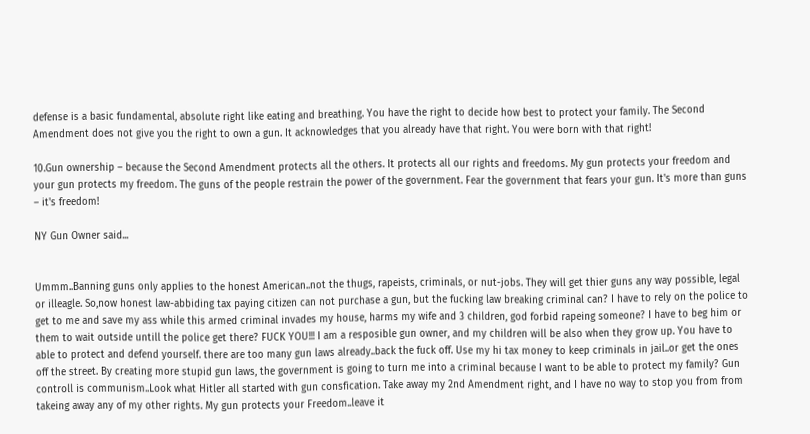defense is a basic fundamental, absolute right like eating and breathing. You have the right to decide how best to protect your family. The Second Amendment does not give you the right to own a gun. It acknowledges that you already have that right. You were born with that right!

10.Gun ownership – because the Second Amendment protects all the others. It protects all our rights and freedoms. My gun protects your freedom and your gun protects my freedom. The guns of the people restrain the power of the government. Fear the government that fears your gun. It's more than guns – it's freedom!

NY Gun Owner said...


Ummm..Banning guns only applies to the honest American..not the thugs, rapeists, criminals, or nut-jobs. They will get thier guns any way possible, legal or illeagle. So,now honest law-abbiding tax paying citizen can not purchase a gun, but the fucking law breaking criminal can? I have to rely on the police to get to me and save my ass while this armed criminal invades my house, harms my wife and 3 children, god forbid rapeing someone? I have to beg him or them to wait outside untill the police get there? FUCK YOU!!! I am a resposible gun owner, and my children will be also when they grow up. You have to able to protect and defend yourself. there are too many gun laws already..back the fuck off. Use my hi tax money to keep criminals in jail..or get the ones off the street. By creating more stupid gun laws, the government is going to turn me into a criminal because I want to be able to protect my family? Gun controll is communism..Look what Hitler all started with gun consfication. Take away my 2nd Amendment right, and I have no way to stop you from from takeing away any of my other rights. My gun protects your Freedom..leave it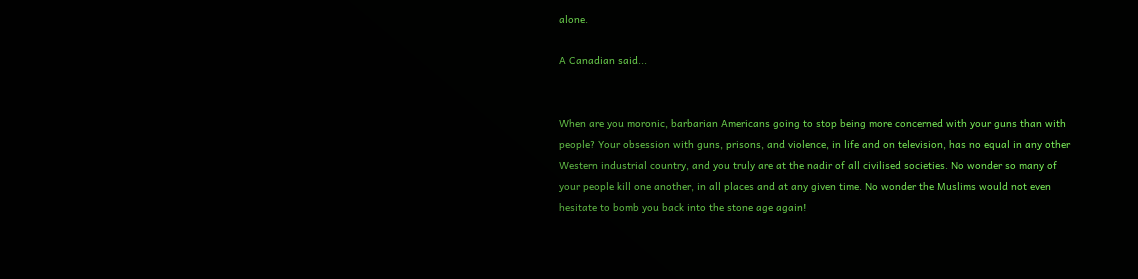alone.

A Canadian said...


When are you moronic, barbarian Americans going to stop being more concerned with your guns than with people? Your obsession with guns, prisons, and violence, in life and on television, has no equal in any other Western industrial country, and you truly are at the nadir of all civilised societies. No wonder so many of your people kill one another, in all places and at any given time. No wonder the Muslims would not even hesitate to bomb you back into the stone age again!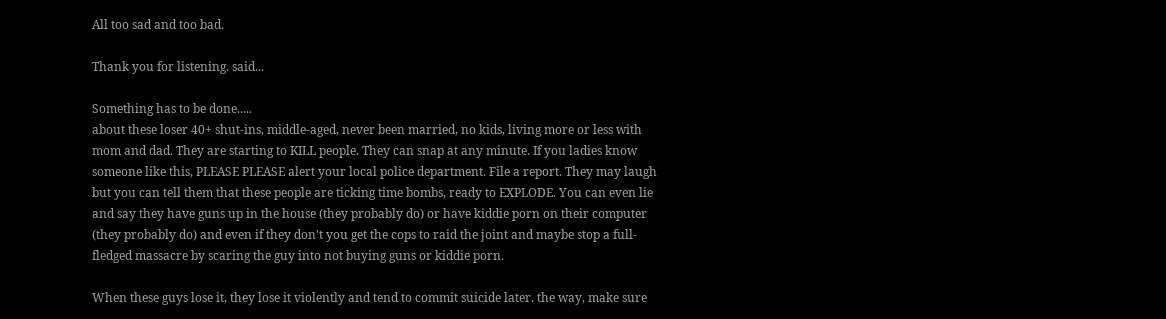All too sad and too bad.

Thank you for listening. said...

Something has to be done.....
about these loser 40+ shut-ins, middle-aged, never been married, no kids, living more or less with mom and dad. They are starting to KILL people. They can snap at any minute. If you ladies know someone like this, PLEASE PLEASE alert your local police department. File a report. They may laugh but you can tell them that these people are ticking time bombs, ready to EXPLODE. You can even lie and say they have guns up in the house (they probably do) or have kiddie porn on their computer (they probably do) and even if they don't you get the cops to raid the joint and maybe stop a full-fledged massacre by scaring the guy into not buying guns or kiddie porn.

When these guys lose it, they lose it violently and tend to commit suicide later. the way, make sure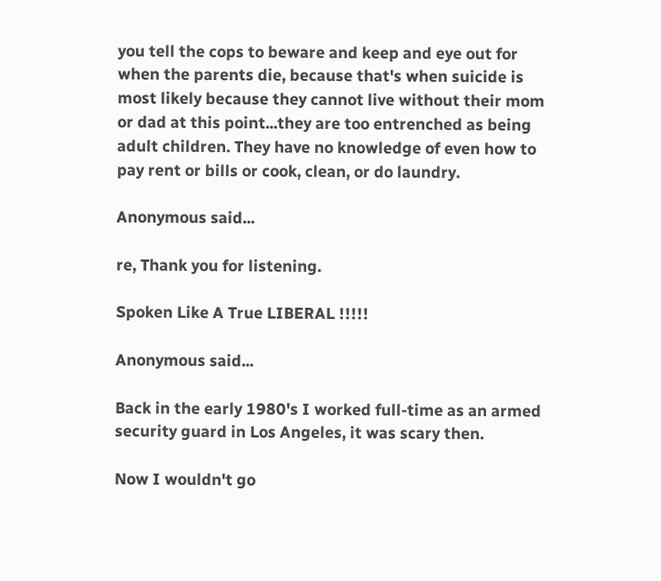you tell the cops to beware and keep and eye out for when the parents die, because that's when suicide is most likely because they cannot live without their mom or dad at this point...they are too entrenched as being adult children. They have no knowledge of even how to pay rent or bills or cook, clean, or do laundry.

Anonymous said...

re, Thank you for listening.

Spoken Like A True LIBERAL !!!!!

Anonymous said...

Back in the early 1980's I worked full-time as an armed security guard in Los Angeles, it was scary then.

Now I wouldn't go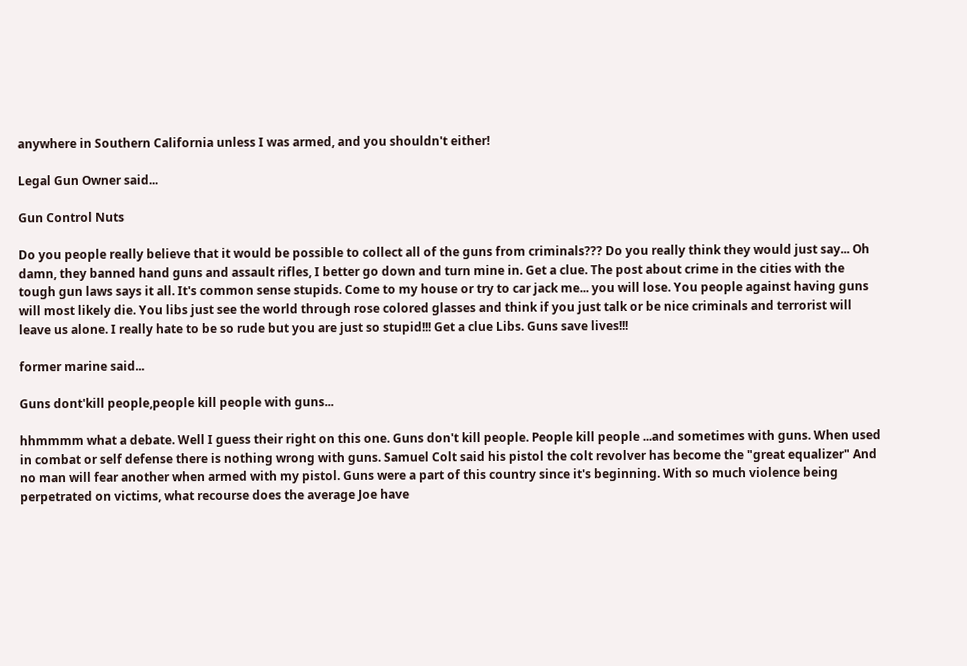anywhere in Southern California unless I was armed, and you shouldn't either!

Legal Gun Owner said...

Gun Control Nuts

Do you people really believe that it would be possible to collect all of the guns from criminals??? Do you really think they would just say... Oh damn, they banned hand guns and assault rifles, I better go down and turn mine in. Get a clue. The post about crime in the cities with the tough gun laws says it all. It's common sense stupids. Come to my house or try to car jack me... you will lose. You people against having guns will most likely die. You libs just see the world through rose colored glasses and think if you just talk or be nice criminals and terrorist will leave us alone. I really hate to be so rude but you are just so stupid!!! Get a clue Libs. Guns save lives!!!

former marine said...

Guns dont'kill people,people kill people with guns...

hhmmmm what a debate. Well I guess their right on this one. Guns don't kill people. People kill people ...and sometimes with guns. When used in combat or self defense there is nothing wrong with guns. Samuel Colt said his pistol the colt revolver has become the "great equalizer" And no man will fear another when armed with my pistol. Guns were a part of this country since it's beginning. With so much violence being perpetrated on victims, what recourse does the average Joe have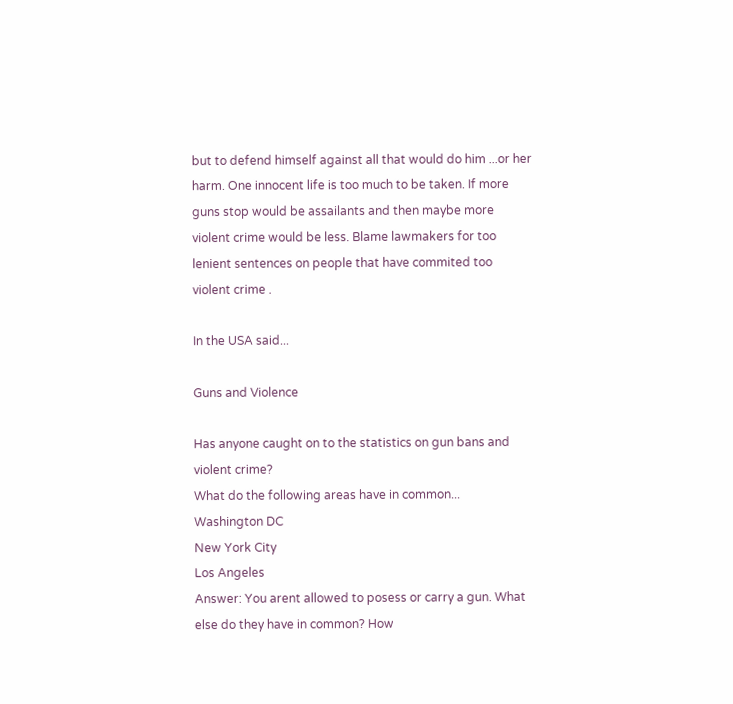but to defend himself against all that would do him ...or her harm. One innocent life is too much to be taken. If more guns stop would be assailants and then maybe more violent crime would be less. Blame lawmakers for too lenient sentences on people that have commited too violent crime .

In the USA said...

Guns and Violence

Has anyone caught on to the statistics on gun bans and violent crime?
What do the following areas have in common...
Washington DC
New York City
Los Angeles
Answer: You arent allowed to posess or carry a gun. What else do they have in common? How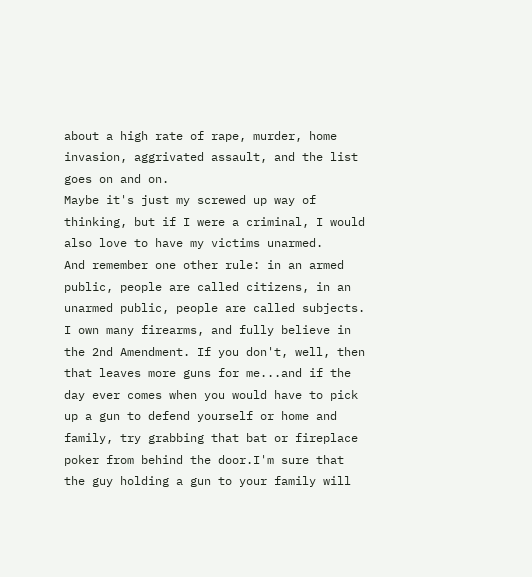about a high rate of rape, murder, home invasion, aggrivated assault, and the list goes on and on.
Maybe it's just my screwed up way of thinking, but if I were a criminal, I would also love to have my victims unarmed.
And remember one other rule: in an armed public, people are called citizens, in an unarmed public, people are called subjects.
I own many firearms, and fully believe in the 2nd Amendment. If you don't, well, then that leaves more guns for me...and if the day ever comes when you would have to pick up a gun to defend yourself or home and family, try grabbing that bat or fireplace poker from behind the door.I'm sure that the guy holding a gun to your family will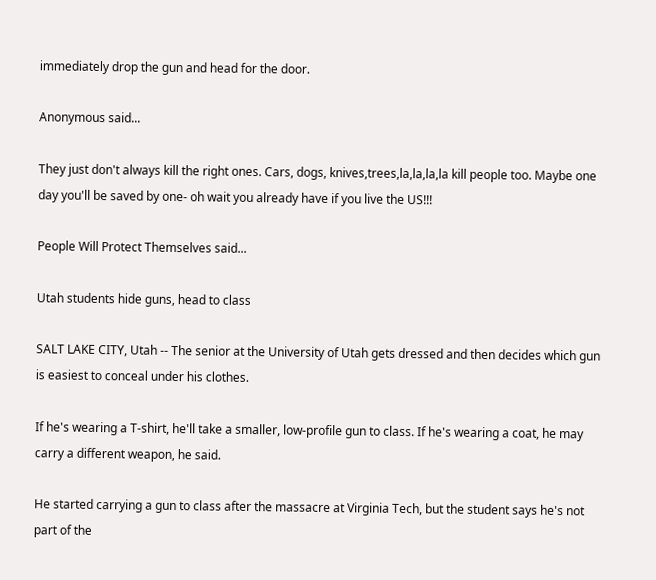immediately drop the gun and head for the door.

Anonymous said...

They just don't always kill the right ones. Cars, dogs, knives,trees,la,la,la,la kill people too. Maybe one day you'll be saved by one- oh wait you already have if you live the US!!!

People Will Protect Themselves said...

Utah students hide guns, head to class

SALT LAKE CITY, Utah -- The senior at the University of Utah gets dressed and then decides which gun is easiest to conceal under his clothes.

If he's wearing a T-shirt, he'll take a smaller, low-profile gun to class. If he's wearing a coat, he may carry a different weapon, he said.

He started carrying a gun to class after the massacre at Virginia Tech, but the student says he's not part of the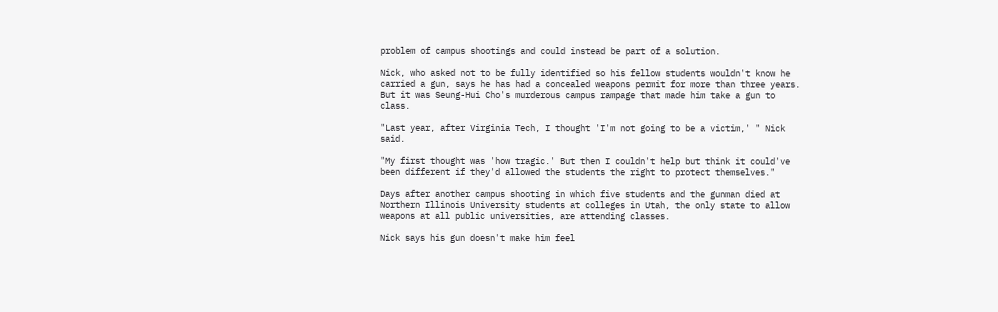problem of campus shootings and could instead be part of a solution.

Nick, who asked not to be fully identified so his fellow students wouldn't know he carried a gun, says he has had a concealed weapons permit for more than three years. But it was Seung-Hui Cho's murderous campus rampage that made him take a gun to class.

"Last year, after Virginia Tech, I thought 'I'm not going to be a victim,' " Nick said.

"My first thought was 'how tragic.' But then I couldn't help but think it could've been different if they'd allowed the students the right to protect themselves."

Days after another campus shooting in which five students and the gunman died at Northern Illinois University students at colleges in Utah, the only state to allow weapons at all public universities, are attending classes.

Nick says his gun doesn't make him feel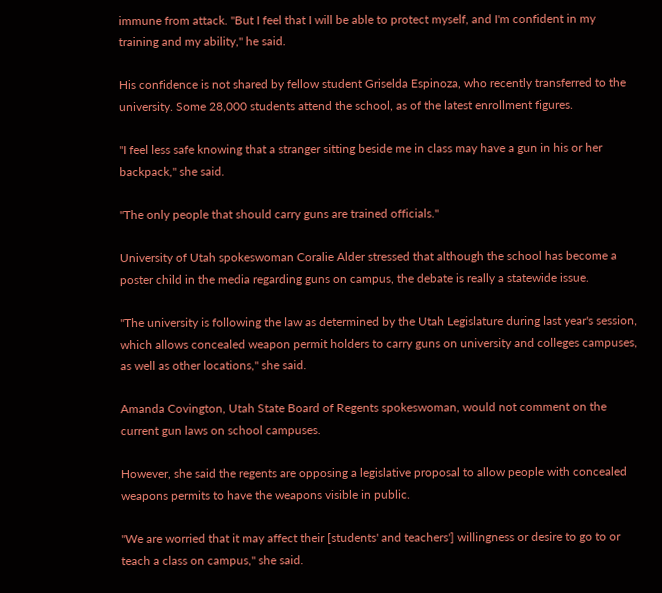immune from attack. "But I feel that I will be able to protect myself, and I'm confident in my training and my ability," he said.

His confidence is not shared by fellow student Griselda Espinoza, who recently transferred to the university. Some 28,000 students attend the school, as of the latest enrollment figures.

"I feel less safe knowing that a stranger sitting beside me in class may have a gun in his or her backpack," she said.

"The only people that should carry guns are trained officials."

University of Utah spokeswoman Coralie Alder stressed that although the school has become a poster child in the media regarding guns on campus, the debate is really a statewide issue.

"The university is following the law as determined by the Utah Legislature during last year's session, which allows concealed weapon permit holders to carry guns on university and colleges campuses, as well as other locations," she said.

Amanda Covington, Utah State Board of Regents spokeswoman, would not comment on the current gun laws on school campuses.

However, she said the regents are opposing a legislative proposal to allow people with concealed weapons permits to have the weapons visible in public.

"We are worried that it may affect their [students' and teachers'] willingness or desire to go to or teach a class on campus," she said.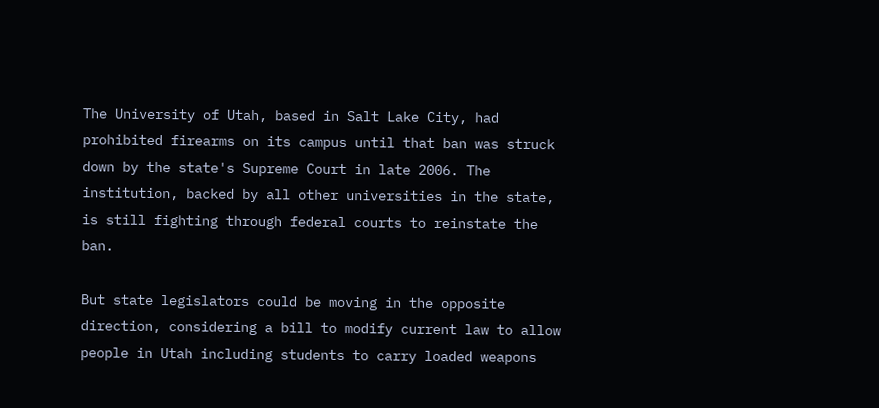The University of Utah, based in Salt Lake City, had prohibited firearms on its campus until that ban was struck down by the state's Supreme Court in late 2006. The institution, backed by all other universities in the state, is still fighting through federal courts to reinstate the ban.

But state legislators could be moving in the opposite direction, considering a bill to modify current law to allow people in Utah including students to carry loaded weapons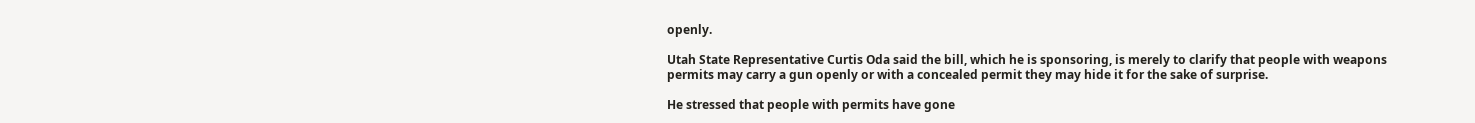openly.

Utah State Representative Curtis Oda said the bill, which he is sponsoring, is merely to clarify that people with weapons permits may carry a gun openly or with a concealed permit they may hide it for the sake of surprise.

He stressed that people with permits have gone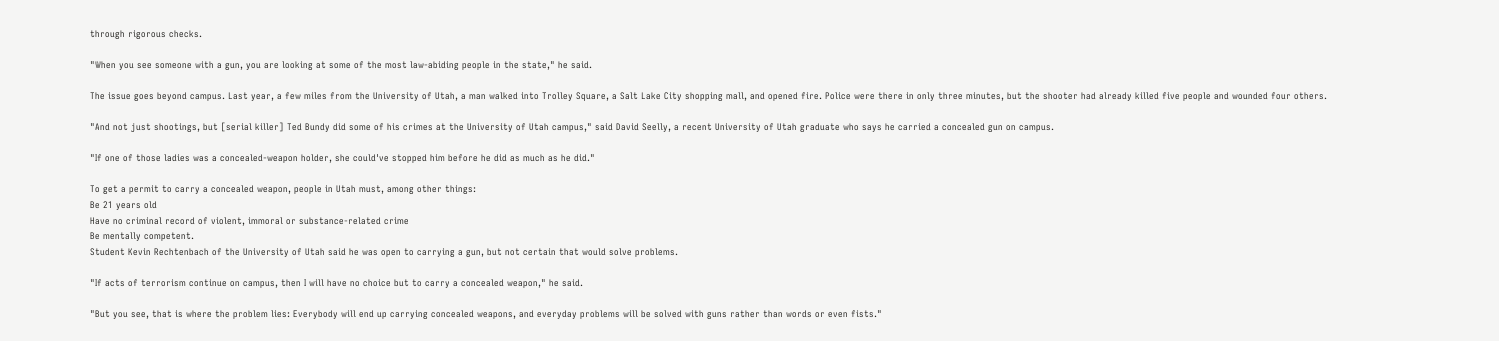through rigorous checks.

"When you see someone with a gun, you are looking at some of the most law-abiding people in the state," he said.

The issue goes beyond campus. Last year, a few miles from the University of Utah, a man walked into Trolley Square, a Salt Lake City shopping mall, and opened fire. Police were there in only three minutes, but the shooter had already killed five people and wounded four others.

"And not just shootings, but [serial killer] Ted Bundy did some of his crimes at the University of Utah campus," said David Seelly, a recent University of Utah graduate who says he carried a concealed gun on campus.

"If one of those ladies was a concealed-weapon holder, she could've stopped him before he did as much as he did."

To get a permit to carry a concealed weapon, people in Utah must, among other things:
Be 21 years old
Have no criminal record of violent, immoral or substance-related crime
Be mentally competent.
Student Kevin Rechtenbach of the University of Utah said he was open to carrying a gun, but not certain that would solve problems.

"If acts of terrorism continue on campus, then I will have no choice but to carry a concealed weapon," he said.

"But you see, that is where the problem lies: Everybody will end up carrying concealed weapons, and everyday problems will be solved with guns rather than words or even fists."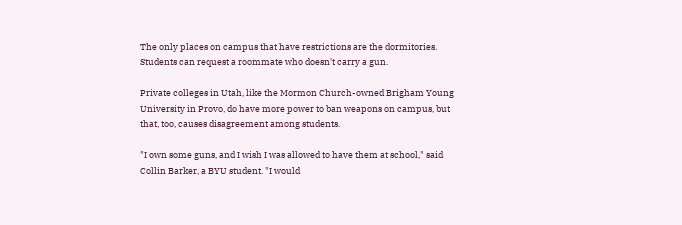The only places on campus that have restrictions are the dormitories. Students can request a roommate who doesn't carry a gun.

Private colleges in Utah, like the Mormon Church-owned Brigham Young University in Provo, do have more power to ban weapons on campus, but that, too, causes disagreement among students.

"I own some guns, and I wish I was allowed to have them at school," said Collin Barker, a BYU student. "I would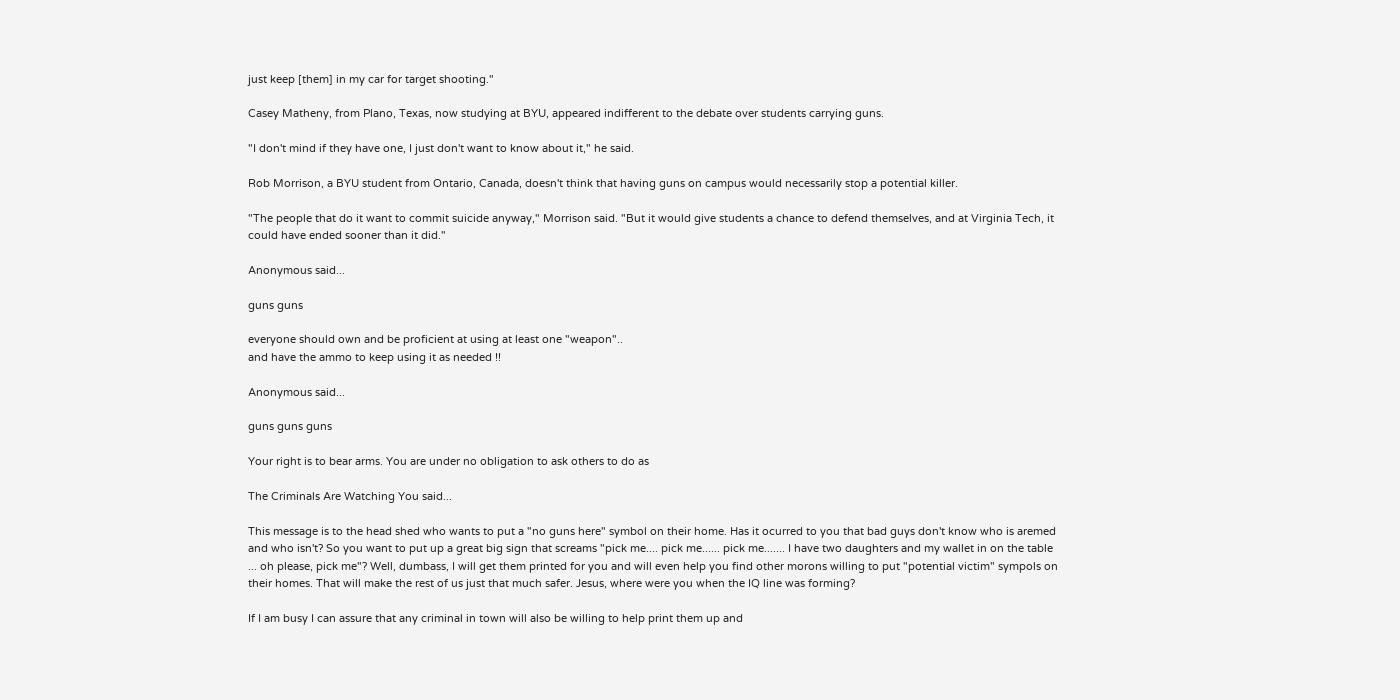just keep [them] in my car for target shooting."

Casey Matheny, from Plano, Texas, now studying at BYU, appeared indifferent to the debate over students carrying guns.

"I don't mind if they have one, I just don't want to know about it," he said.

Rob Morrison, a BYU student from Ontario, Canada, doesn't think that having guns on campus would necessarily stop a potential killer.

"The people that do it want to commit suicide anyway," Morrison said. "But it would give students a chance to defend themselves, and at Virginia Tech, it could have ended sooner than it did."

Anonymous said...

guns guns

everyone should own and be proficient at using at least one "weapon"..
and have the ammo to keep using it as needed !!

Anonymous said...

guns guns guns

Your right is to bear arms. You are under no obligation to ask others to do as

The Criminals Are Watching You said...

This message is to the head shed who wants to put a "no guns here" symbol on their home. Has it ocurred to you that bad guys don't know who is aremed and who isn't? So you want to put up a great big sign that screams "pick me.... pick me...... pick me....... I have two daughters and my wallet in on the table ... oh please, pick me"? Well, dumbass, I will get them printed for you and will even help you find other morons willing to put "potential victim" sympols on their homes. That will make the rest of us just that much safer. Jesus, where were you when the IQ line was forming?

If I am busy I can assure that any criminal in town will also be willing to help print them up and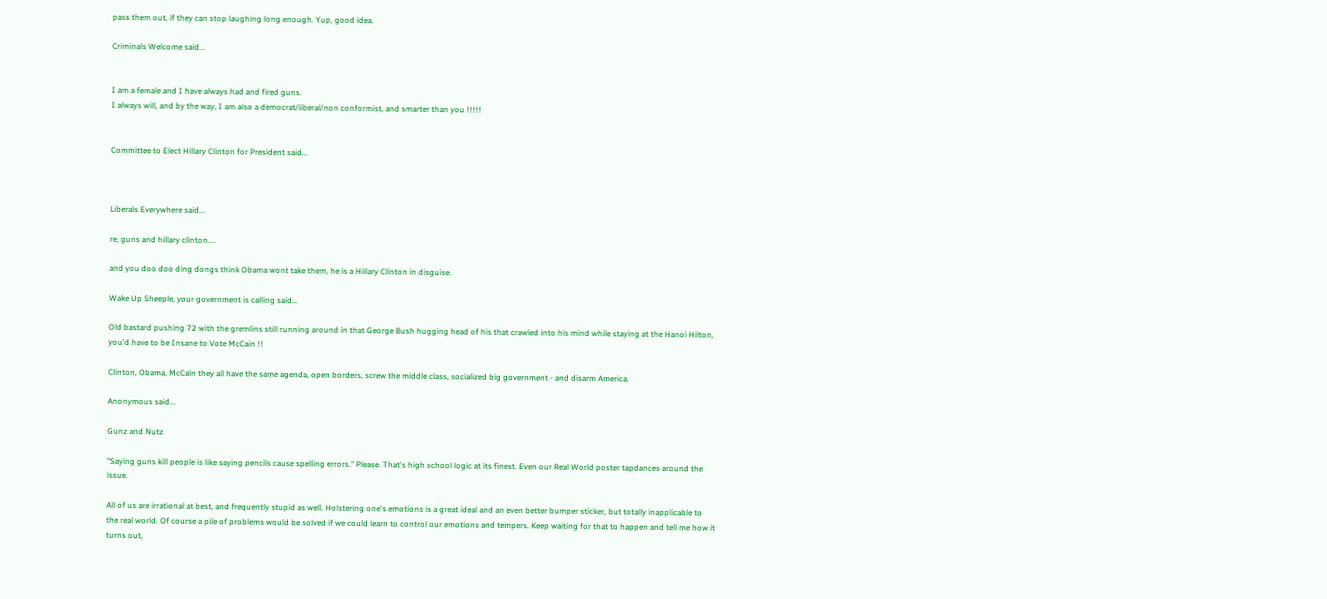pass them out, if they can stop laughing long enough. Yup, good idea.

Criminals Welcome said...


I am a female and I have always had and fired guns.
I always will, and by the way, I am also a democrat/liberal/non conformist, and smarter than you !!!!!


Committee to Elect Hillary Clinton for President said...



Liberals Everywhere said...

re, guns and hillary clinton....

and you doo doo ding dongs think Obama wont take them, he is a Hillary Clinton in disguise.

Wake Up Sheeple, your government is calling said...

Old bastard pushing 72 with the gremlins still running around in that George Bush hugging head of his that crawled into his mind while staying at the Hanoi Hilton, you'd have to be Insane to Vote McCain !!

Clinton, Obama, McCain they all have the same agenda, open borders, screw the middle class, socialized big government - and disarm America.

Anonymous said...

Gunz and Nutz

"Saying guns kill people is like saying pencils cause spelling errors." Please. That's high school logic at its finest. Even our Real World poster tapdances around the issue.

All of us are irrational at best, and frequently stupid as well. Holstering one's emotions is a great ideal and an even better bumper sticker, but totally inapplicable to the real world. Of course a pile of problems would be solved if we could learn to control our emotions and tempers. Keep waiting for that to happen and tell me how it turns out,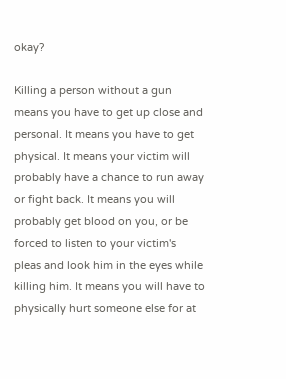okay?

Killing a person without a gun means you have to get up close and personal. It means you have to get physical. It means your victim will probably have a chance to run away or fight back. It means you will probably get blood on you, or be forced to listen to your victim's pleas and look him in the eyes while killing him. It means you will have to physically hurt someone else for at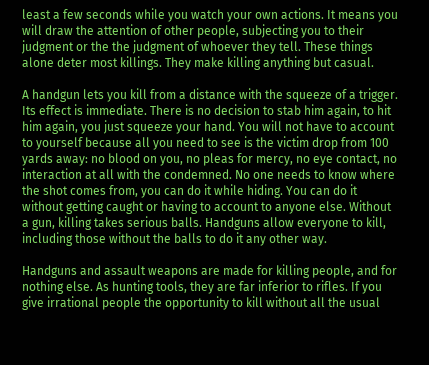least a few seconds while you watch your own actions. It means you will draw the attention of other people, subjecting you to their judgment or the the judgment of whoever they tell. These things alone deter most killings. They make killing anything but casual.

A handgun lets you kill from a distance with the squeeze of a trigger. Its effect is immediate. There is no decision to stab him again, to hit him again, you just squeeze your hand. You will not have to account to yourself because all you need to see is the victim drop from 100 yards away: no blood on you, no pleas for mercy, no eye contact, no interaction at all with the condemned. No one needs to know where the shot comes from, you can do it while hiding. You can do it without getting caught or having to account to anyone else. Without a gun, killing takes serious balls. Handguns allow everyone to kill, including those without the balls to do it any other way.

Handguns and assault weapons are made for killing people, and for nothing else. As hunting tools, they are far inferior to rifles. If you give irrational people the opportunity to kill without all the usual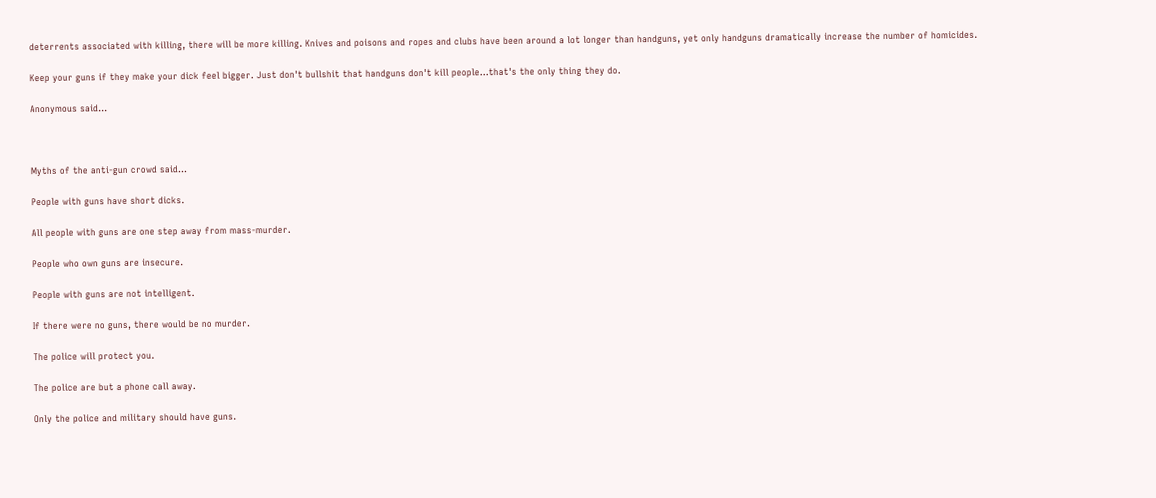deterrents associated with killing, there will be more killing. Knives and poisons and ropes and clubs have been around a lot longer than handguns, yet only handguns dramatically increase the number of homicides.

Keep your guns if they make your dick feel bigger. Just don't bullshit that handguns don't kill people...that's the only thing they do.

Anonymous said...



Myths of the anti-gun crowd said...

People with guns have short dicks.

All people with guns are one step away from mass-murder.

People who own guns are insecure.

People with guns are not intelligent.

If there were no guns, there would be no murder.

The police will protect you.

The police are but a phone call away.

Only the police and military should have guns.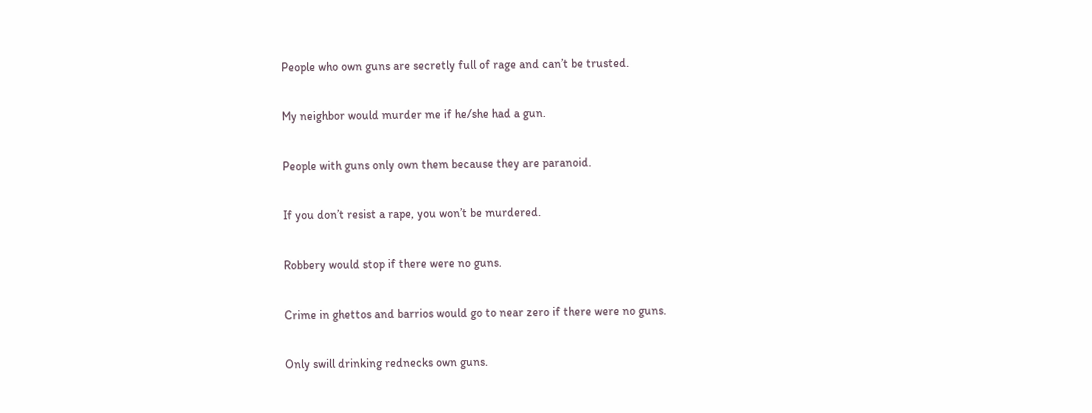People who own guns are secretly full of rage and can’t be trusted.

My neighbor would murder me if he/she had a gun.

People with guns only own them because they are paranoid.

If you don’t resist a rape, you won’t be murdered.

Robbery would stop if there were no guns.

Crime in ghettos and barrios would go to near zero if there were no guns.

Only swill drinking rednecks own guns.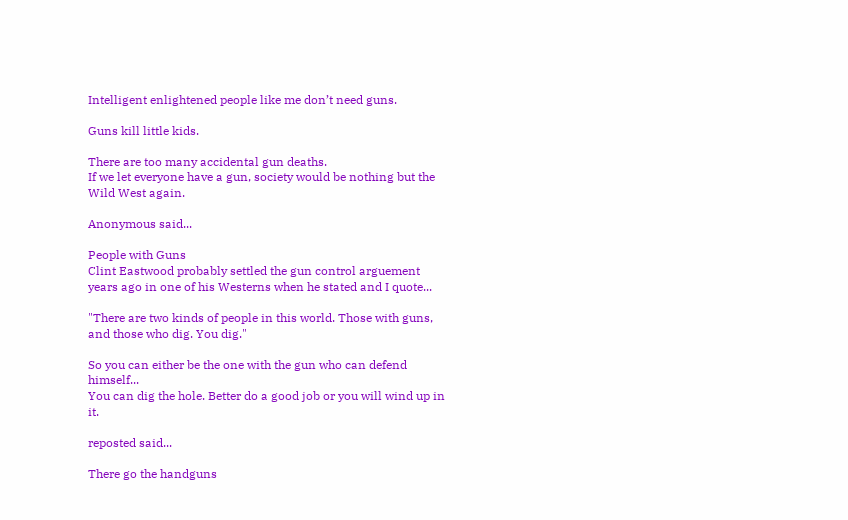Intelligent enlightened people like me don’t need guns.

Guns kill little kids.

There are too many accidental gun deaths.
If we let everyone have a gun, society would be nothing but the Wild West again.

Anonymous said...

People with Guns
Clint Eastwood probably settled the gun control arguement years ago in one of his Westerns when he stated and I quote...

"There are two kinds of people in this world. Those with guns, and those who dig. You dig."

So you can either be the one with the gun who can defend himself...
You can dig the hole. Better do a good job or you will wind up in it.

reposted said...

There go the handguns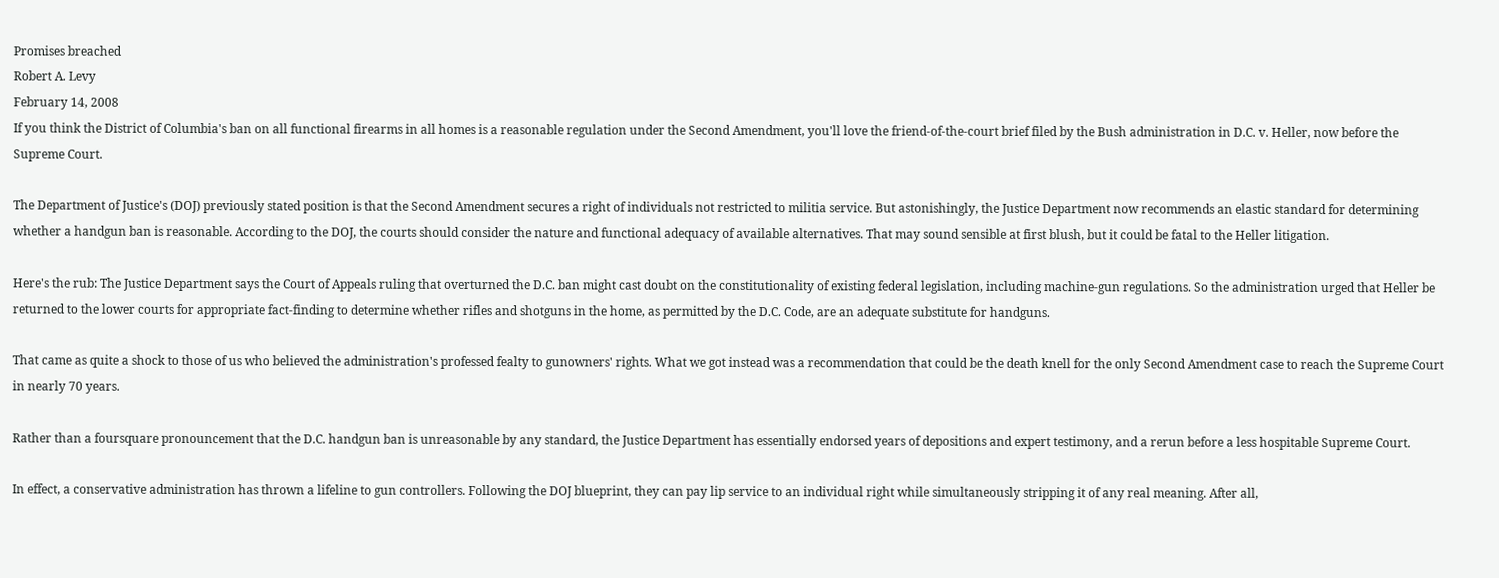Promises breached
Robert A. Levy
February 14, 2008
If you think the District of Columbia's ban on all functional firearms in all homes is a reasonable regulation under the Second Amendment, you'll love the friend-of-the-court brief filed by the Bush administration in D.C. v. Heller, now before the Supreme Court.

The Department of Justice's (DOJ) previously stated position is that the Second Amendment secures a right of individuals not restricted to militia service. But astonishingly, the Justice Department now recommends an elastic standard for determining whether a handgun ban is reasonable. According to the DOJ, the courts should consider the nature and functional adequacy of available alternatives. That may sound sensible at first blush, but it could be fatal to the Heller litigation.

Here's the rub: The Justice Department says the Court of Appeals ruling that overturned the D.C. ban might cast doubt on the constitutionality of existing federal legislation, including machine-gun regulations. So the administration urged that Heller be returned to the lower courts for appropriate fact-finding to determine whether rifles and shotguns in the home, as permitted by the D.C. Code, are an adequate substitute for handguns.

That came as quite a shock to those of us who believed the administration's professed fealty to gunowners' rights. What we got instead was a recommendation that could be the death knell for the only Second Amendment case to reach the Supreme Court in nearly 70 years.

Rather than a foursquare pronouncement that the D.C. handgun ban is unreasonable by any standard, the Justice Department has essentially endorsed years of depositions and expert testimony, and a rerun before a less hospitable Supreme Court.

In effect, a conservative administration has thrown a lifeline to gun controllers. Following the DOJ blueprint, they can pay lip service to an individual right while simultaneously stripping it of any real meaning. After all,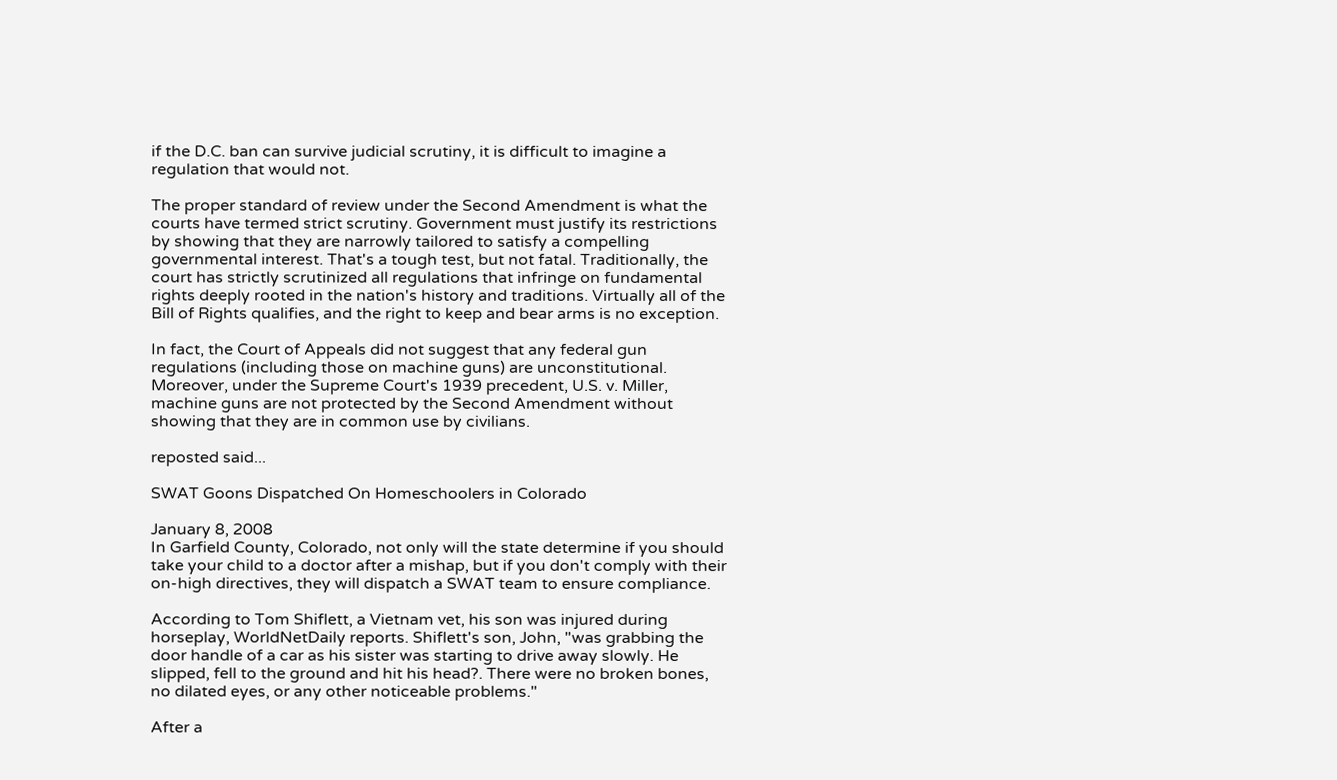if the D.C. ban can survive judicial scrutiny, it is difficult to imagine a regulation that would not.

The proper standard of review under the Second Amendment is what the courts have termed strict scrutiny. Government must justify its restrictions by showing that they are narrowly tailored to satisfy a compelling governmental interest. That's a tough test, but not fatal. Traditionally, the court has strictly scrutinized all regulations that infringe on fundamental rights deeply rooted in the nation's history and traditions. Virtually all of the Bill of Rights qualifies, and the right to keep and bear arms is no exception.

In fact, the Court of Appeals did not suggest that any federal gun regulations (including those on machine guns) are unconstitutional. Moreover, under the Supreme Court's 1939 precedent, U.S. v. Miller, machine guns are not protected by the Second Amendment without showing that they are in common use by civilians.

reposted said...

SWAT Goons Dispatched On Homeschoolers in Colorado

January 8, 2008
In Garfield County, Colorado, not only will the state determine if you should take your child to a doctor after a mishap, but if you don't comply with their on-high directives, they will dispatch a SWAT team to ensure compliance.

According to Tom Shiflett, a Vietnam vet, his son was injured during horseplay, WorldNetDaily reports. Shiflett's son, John, "was grabbing the door handle of a car as his sister was starting to drive away slowly. He slipped, fell to the ground and hit his head?. There were no broken bones, no dilated eyes, or any other noticeable problems."

After a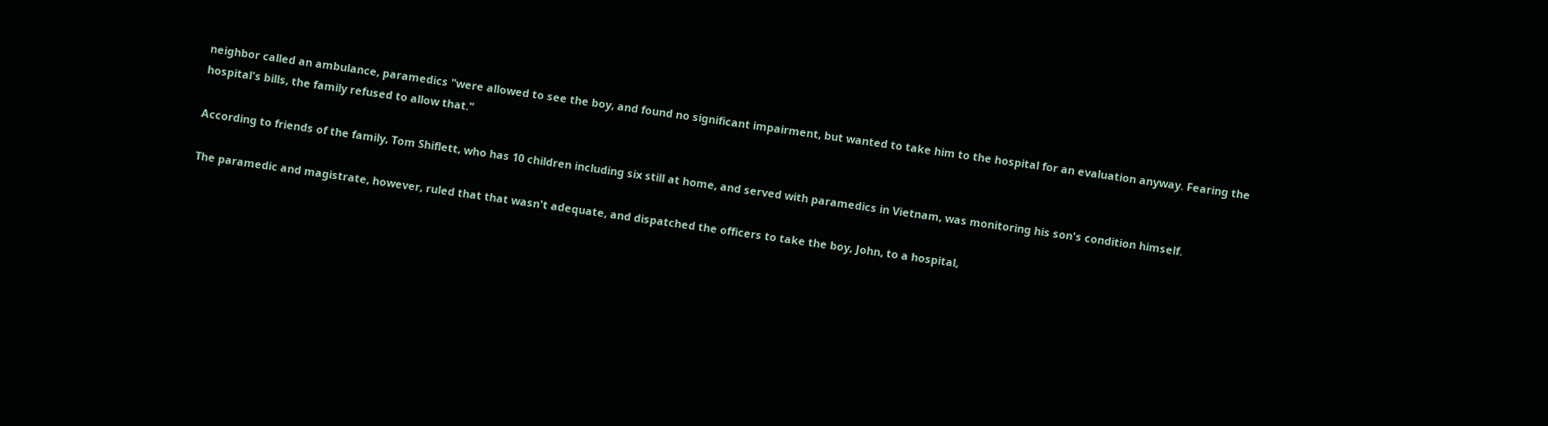neighbor called an ambulance, paramedics "were allowed to see the boy, and found no significant impairment, but wanted to take him to the hospital for an evaluation anyway. Fearing the hospital's bills, the family refused to allow that."

According to friends of the family, Tom Shiflett, who has 10 children including six still at home, and served with paramedics in Vietnam, was monitoring his son's condition himself.

The paramedic and magistrate, however, ruled that that wasn't adequate, and dispatched the officers to take the boy, John, to a hospital,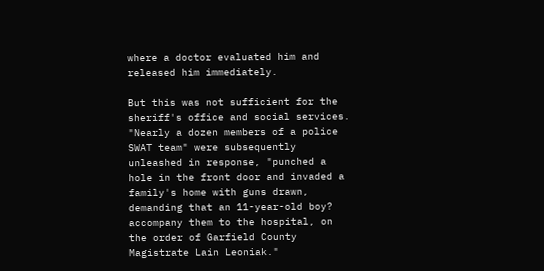where a doctor evaluated him and released him immediately.

But this was not sufficient for the sheriff's office and social services. "Nearly a dozen members of a police SWAT team" were subsequently unleashed in response, "punched a hole in the front door and invaded a family's home with guns drawn, demanding that an 11-year-old boy? accompany them to the hospital, on the order of Garfield County Magistrate Lain Leoniak."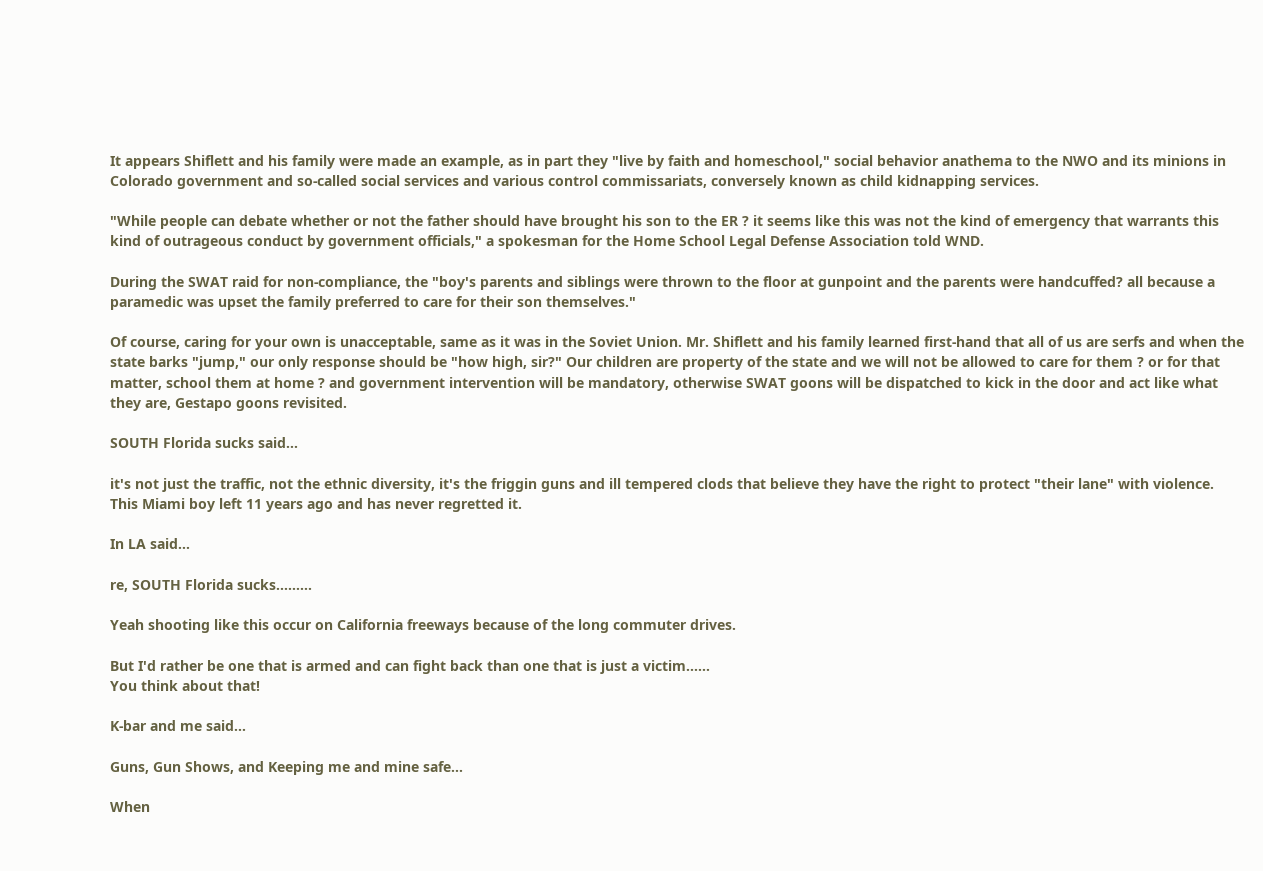It appears Shiflett and his family were made an example, as in part they "live by faith and homeschool," social behavior anathema to the NWO and its minions in Colorado government and so-called social services and various control commissariats, conversely known as child kidnapping services.

"While people can debate whether or not the father should have brought his son to the ER ? it seems like this was not the kind of emergency that warrants this kind of outrageous conduct by government officials," a spokesman for the Home School Legal Defense Association told WND.

During the SWAT raid for non-compliance, the "boy's parents and siblings were thrown to the floor at gunpoint and the parents were handcuffed? all because a paramedic was upset the family preferred to care for their son themselves."

Of course, caring for your own is unacceptable, same as it was in the Soviet Union. Mr. Shiflett and his family learned first-hand that all of us are serfs and when the state barks "jump," our only response should be "how high, sir?" Our children are property of the state and we will not be allowed to care for them ? or for that matter, school them at home ? and government intervention will be mandatory, otherwise SWAT goons will be dispatched to kick in the door and act like what they are, Gestapo goons revisited.

SOUTH Florida sucks said...

it's not just the traffic, not the ethnic diversity, it's the friggin guns and ill tempered clods that believe they have the right to protect "their lane" with violence.
This Miami boy left 11 years ago and has never regretted it.

In LA said...

re, SOUTH Florida sucks.........

Yeah shooting like this occur on California freeways because of the long commuter drives.

But I'd rather be one that is armed and can fight back than one that is just a victim......
You think about that!

K-bar and me said...

Guns, Gun Shows, and Keeping me and mine safe...

When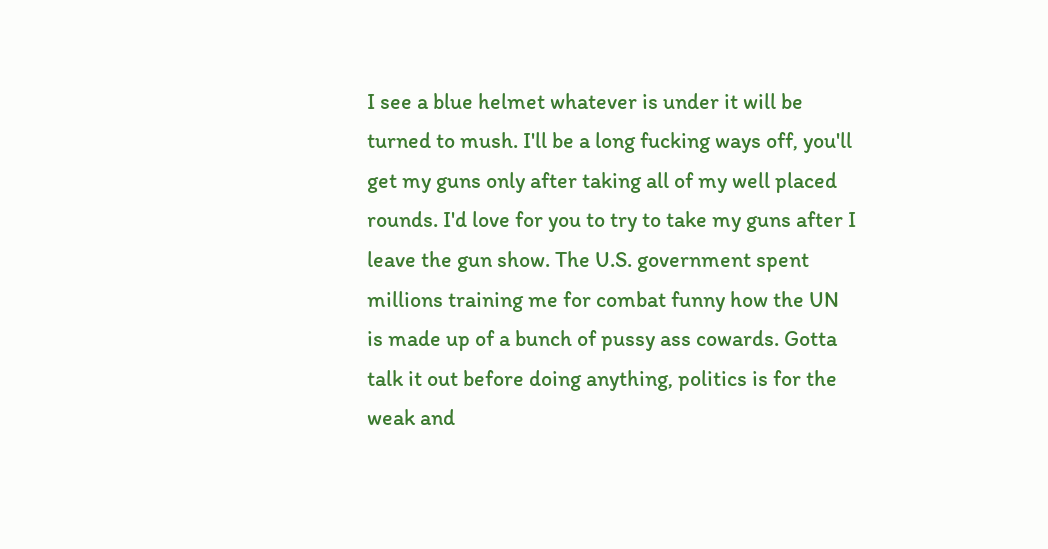I see a blue helmet whatever is under it will be turned to mush. I'll be a long fucking ways off, you'll get my guns only after taking all of my well placed rounds. I'd love for you to try to take my guns after I leave the gun show. The U.S. government spent millions training me for combat funny how the UN is made up of a bunch of pussy ass cowards. Gotta talk it out before doing anything, politics is for the weak and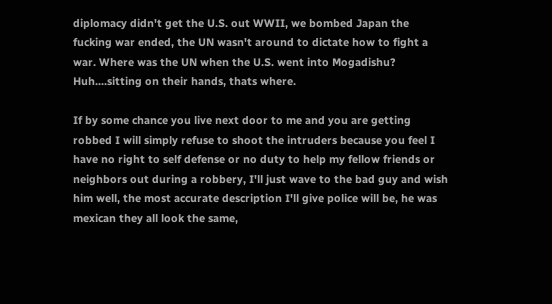diplomacy didn't get the U.S. out WWII, we bombed Japan the fucking war ended, the UN wasn't around to dictate how to fight a war. Where was the UN when the U.S. went into Mogadishu? Huh....sitting on their hands, thats where.

If by some chance you live next door to me and you are getting robbed I will simply refuse to shoot the intruders because you feel I have no right to self defense or no duty to help my fellow friends or neighbors out during a robbery, I'll just wave to the bad guy and wish him well, the most accurate description I'll give police will be, he was mexican they all look the same,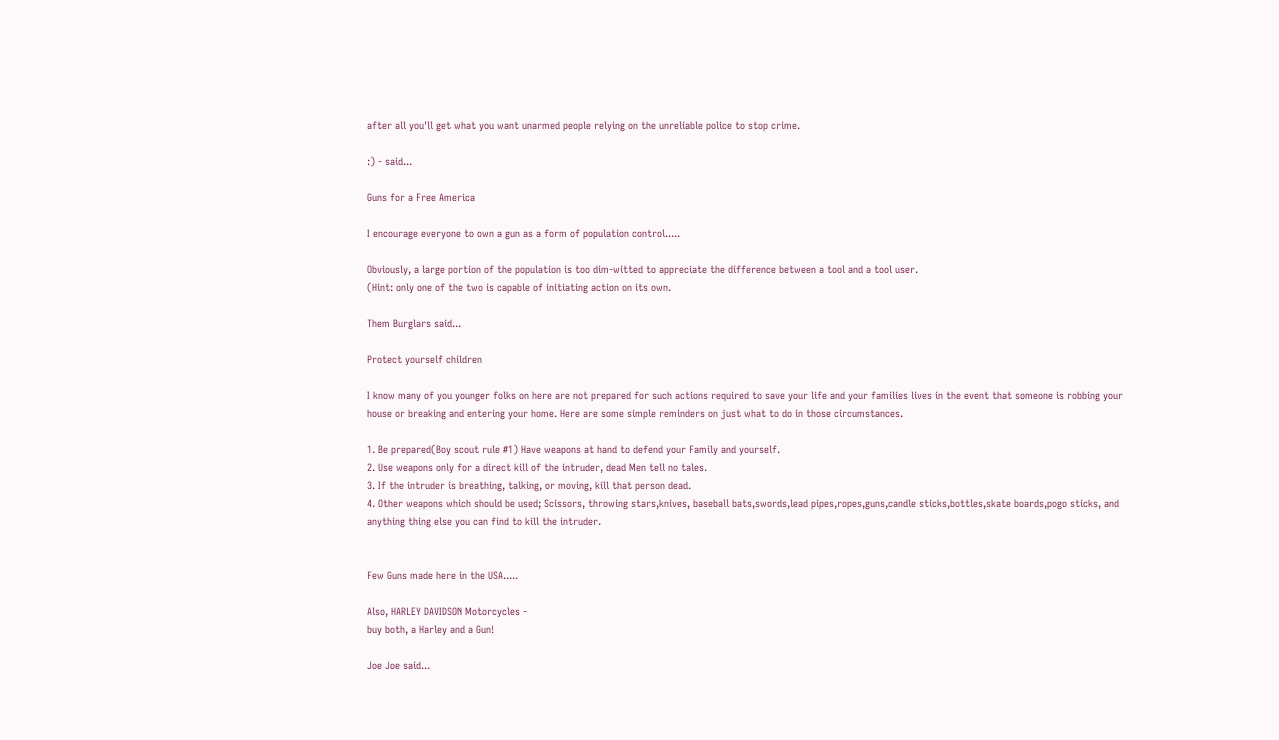after all you'll get what you want unarmed people relying on the unreliable police to stop crime.

:) - said...

Guns for a Free America

I encourage everyone to own a gun as a form of population control.....

Obviously, a large portion of the population is too dim-witted to appreciate the difference between a tool and a tool user.
(Hint: only one of the two is capable of initiating action on its own.

Them Burglars said...

Protect yourself children

I know many of you younger folks on here are not prepared for such actions required to save your life and your families lives in the event that someone is robbing your house or breaking and entering your home. Here are some simple reminders on just what to do in those circumstances.

1. Be prepared(Boy scout rule #1) Have weapons at hand to defend your Family and yourself.
2. Use weapons only for a direct kill of the intruder, dead Men tell no tales.
3. If the intruder is breathing, talking, or moving, kill that person dead.
4. Other weapons which should be used; Scissors, throwing stars,knives, baseball bats,swords,lead pipes,ropes,guns,candle sticks,bottles,skate boards,pogo sticks, and anything thing else you can find to kill the intruder.


Few Guns made here in the USA.....

Also, HARLEY DAVIDSON Motorcycles -
buy both, a Harley and a Gun!

Joe Joe said...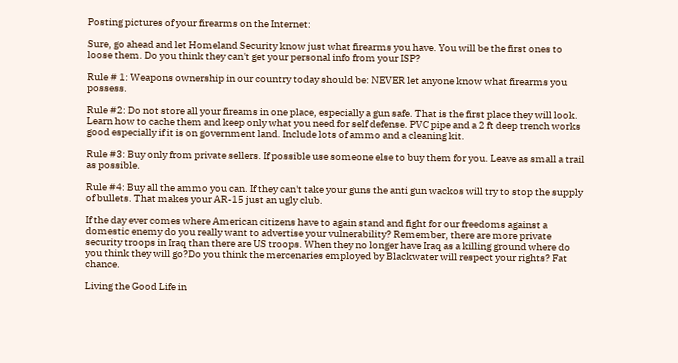Posting pictures of your firearms on the Internet:

Sure, go ahead and let Homeland Security know just what firearms you have. You will be the first ones to loose them. Do you think they can't get your personal info from your ISP?

Rule # 1: Weapons ownership in our country today should be: NEVER let anyone know what firearms you possess.

Rule #2: Do not store all your fireams in one place, especially a gun safe. That is the first place they will look. Learn how to cache them and keep only what you need for self defense. PVC pipe and a 2 ft deep trench works good especially if it is on government land. Include lots of ammo and a cleaning kit.

Rule #3: Buy only from private sellers. If possible use someone else to buy them for you. Leave as small a trail as possible.

Rule #4: Buy all the ammo you can. If they can't take your guns the anti gun wackos will try to stop the supply of bullets. That makes your AR-15 just an ugly club.

If the day ever comes where American citizens have to again stand and fight for our freedoms against a domestic enemy do you really want to advertise your vulnerability? Remember, there are more private security troops in Iraq than there are US troops. When they no longer have Iraq as a killing ground where do you think they will go?Do you think the mercenaries employed by Blackwater will respect your rights? Fat chance.

Living the Good Life in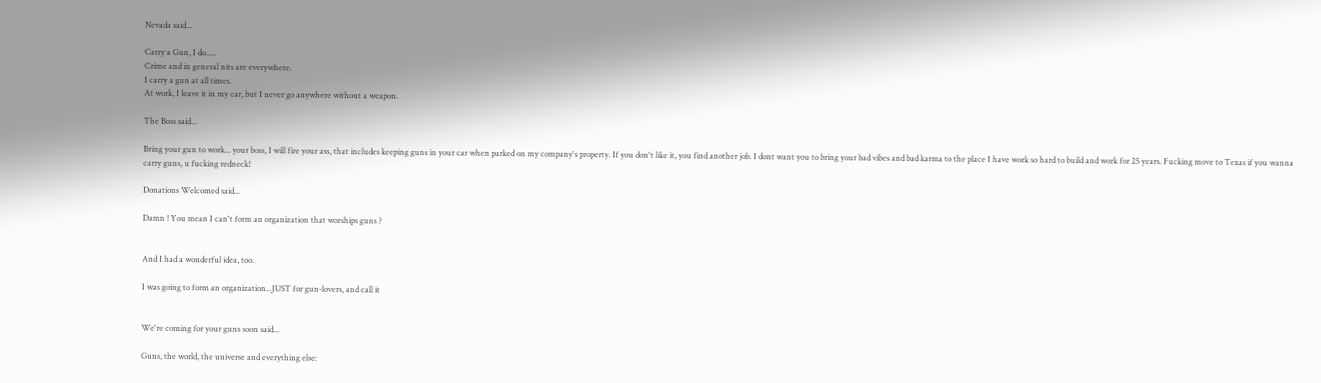Nevada said...

Carry a Gun, I do.....
Crime and in general nits are everywhere.
I carry a gun at all times.
At work, I leave it in my car, but I never go anywhere without a weapon.

The Boss said...

Bring your gun to work... your boss, I will fire your ass, that includes keeping guns in your car when parked on my company's property. If you don't like it, you find another job. I dont want you to bring your bad vibes and bad karma to the place I have work so hard to build and work for 25 years. Fucking move to Texas if you wanna carry guns, u fucking redneck!

Donations Welcomed said...

Damn ! You mean I can't form an organization that worships guns ?


And I had a wonderful idea, too.

I was going to form an organization...JUST for gun-lovers, and call it


We're coming for your guns soon said...

Guns, the world, the universe and everything else: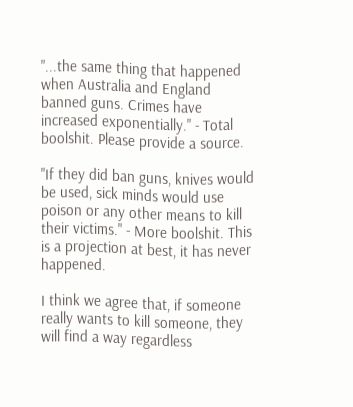"...the same thing that happened when Australia and England banned guns. Crimes have increased exponentially." - Total boolshit. Please provide a source.

"If they did ban guns, knives would be used, sick minds would use poison or any other means to kill their victims." - More boolshit. This is a projection at best, it has never happened.

I think we agree that, if someone really wants to kill someone, they will find a way regardless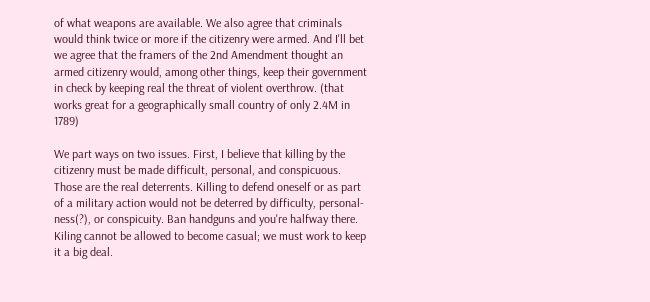of what weapons are available. We also agree that criminals would think twice or more if the citizenry were armed. And I'll bet we agree that the framers of the 2nd Amendment thought an armed citizenry would, among other things, keep their government in check by keeping real the threat of violent overthrow. (that works great for a geographically small country of only 2.4M in 1789)

We part ways on two issues. First, I believe that killing by the citizenry must be made difficult, personal, and conspicuous. Those are the real deterrents. Killing to defend oneself or as part of a military action would not be deterred by difficulty, personal-ness(?), or conspicuity. Ban handguns and you're halfway there. Kiling cannot be allowed to become casual; we must work to keep it a big deal.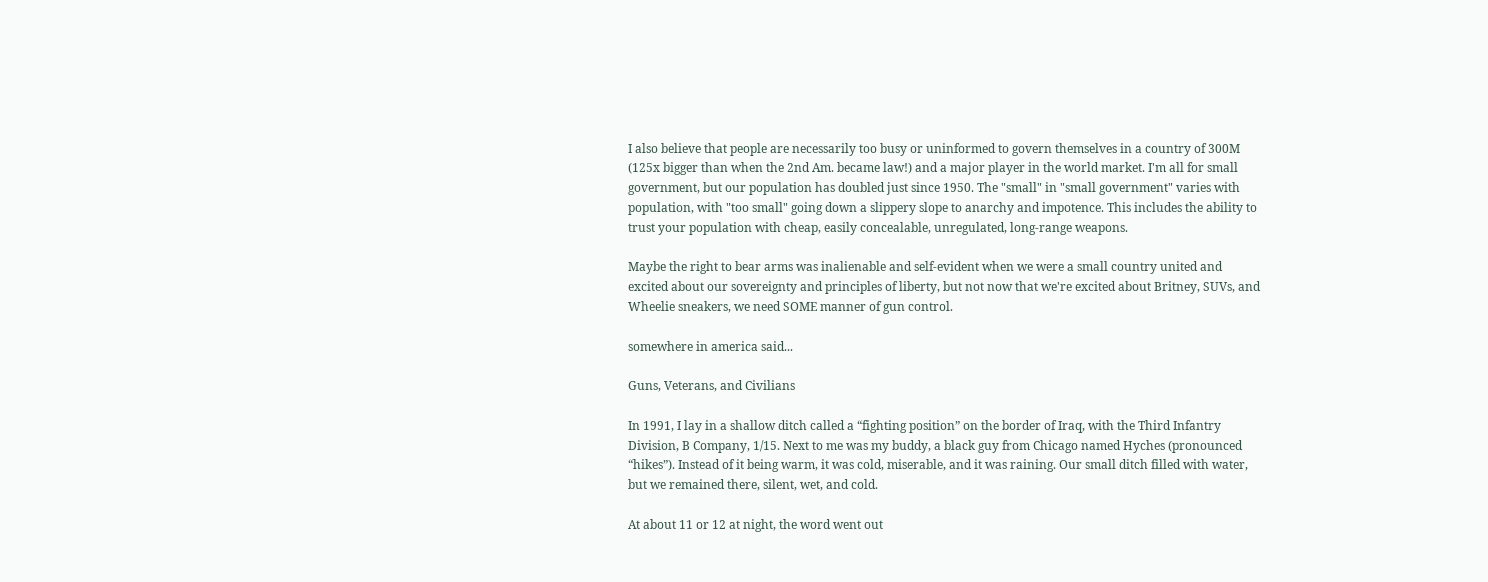I also believe that people are necessarily too busy or uninformed to govern themselves in a country of 300M (125x bigger than when the 2nd Am. became law!) and a major player in the world market. I'm all for small government, but our population has doubled just since 1950. The "small" in "small government" varies with population, with "too small" going down a slippery slope to anarchy and impotence. This includes the ability to trust your population with cheap, easily concealable, unregulated, long-range weapons.

Maybe the right to bear arms was inalienable and self-evident when we were a small country united and excited about our sovereignty and principles of liberty, but not now that we're excited about Britney, SUVs, and Wheelie sneakers, we need SOME manner of gun control.

somewhere in america said...

Guns, Veterans, and Civilians

In 1991, I lay in a shallow ditch called a “fighting position” on the border of Iraq, with the Third Infantry Division, B Company, 1/15. Next to me was my buddy, a black guy from Chicago named Hyches (pronounced “hikes”). Instead of it being warm, it was cold, miserable, and it was raining. Our small ditch filled with water, but we remained there, silent, wet, and cold.

At about 11 or 12 at night, the word went out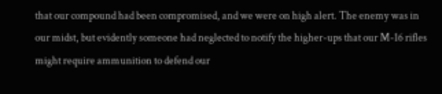that our compound had been compromised, and we were on high alert. The enemy was in our midst, but evidently someone had neglected to notify the higher-ups that our M-16 rifles might require ammunition to defend our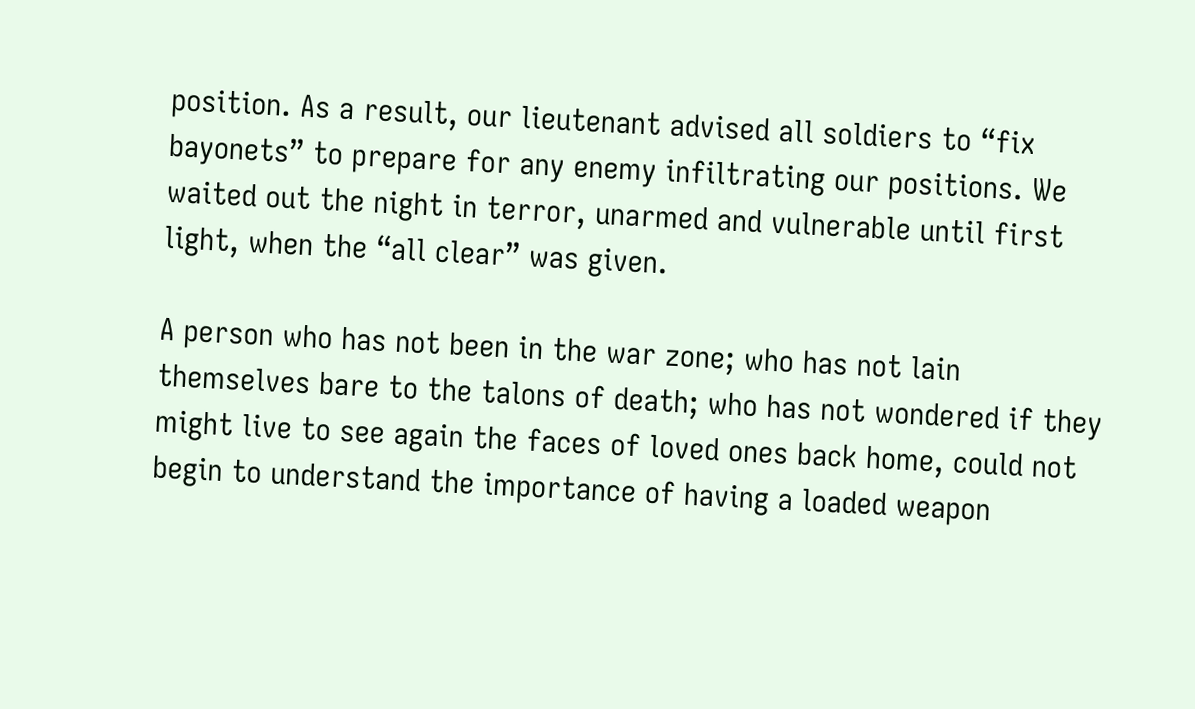position. As a result, our lieutenant advised all soldiers to “fix bayonets” to prepare for any enemy infiltrating our positions. We waited out the night in terror, unarmed and vulnerable until first light, when the “all clear” was given.

A person who has not been in the war zone; who has not lain themselves bare to the talons of death; who has not wondered if they might live to see again the faces of loved ones back home, could not begin to understand the importance of having a loaded weapon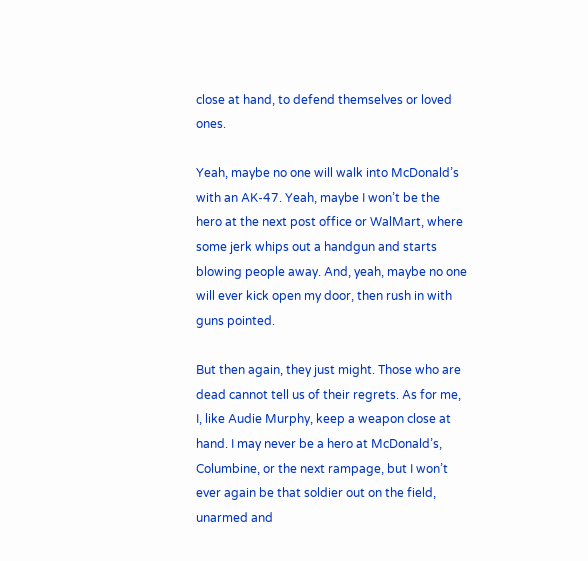close at hand, to defend themselves or loved ones.

Yeah, maybe no one will walk into McDonald’s with an AK-47. Yeah, maybe I won’t be the hero at the next post office or WalMart, where some jerk whips out a handgun and starts blowing people away. And, yeah, maybe no one will ever kick open my door, then rush in with guns pointed.

But then again, they just might. Those who are dead cannot tell us of their regrets. As for me, I, like Audie Murphy, keep a weapon close at hand. I may never be a hero at McDonald’s, Columbine, or the next rampage, but I won’t ever again be that soldier out on the field, unarmed and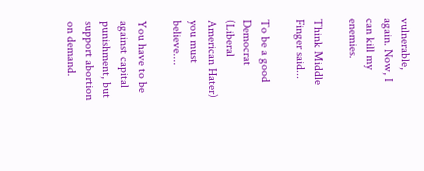vulnerable, again. Now, I can kill my enemies.

Think Middle Finger said...

To be a good Democrat (Liberal American Hater) you must believe....

You have to be against capital punishment, but support abortion on demand.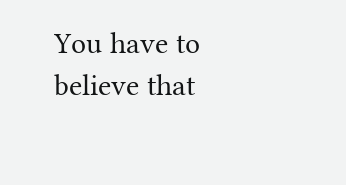You have to believe that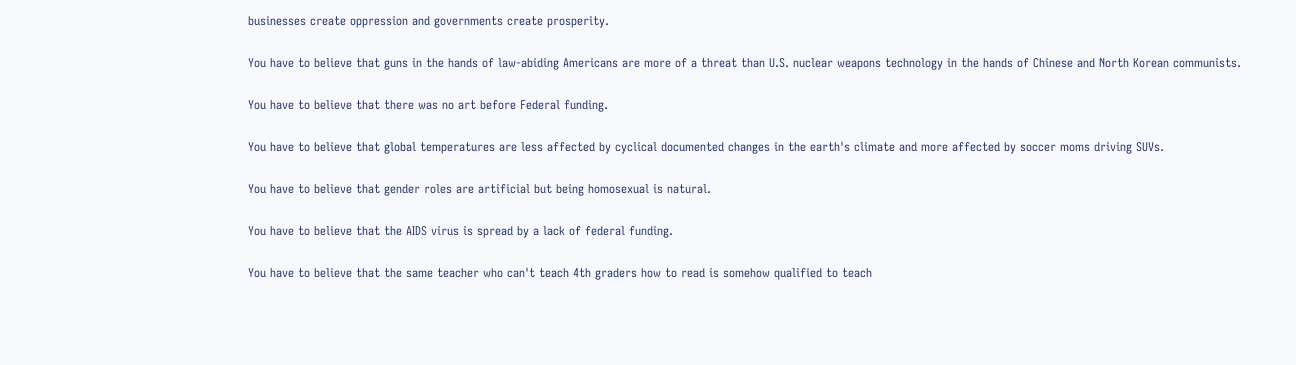businesses create oppression and governments create prosperity.

You have to believe that guns in the hands of law-abiding Americans are more of a threat than U.S. nuclear weapons technology in the hands of Chinese and North Korean communists.

You have to believe that there was no art before Federal funding.

You have to believe that global temperatures are less affected by cyclical documented changes in the earth's climate and more affected by soccer moms driving SUVs.

You have to believe that gender roles are artificial but being homosexual is natural.

You have to believe that the AIDS virus is spread by a lack of federal funding.

You have to believe that the same teacher who can't teach 4th graders how to read is somehow qualified to teach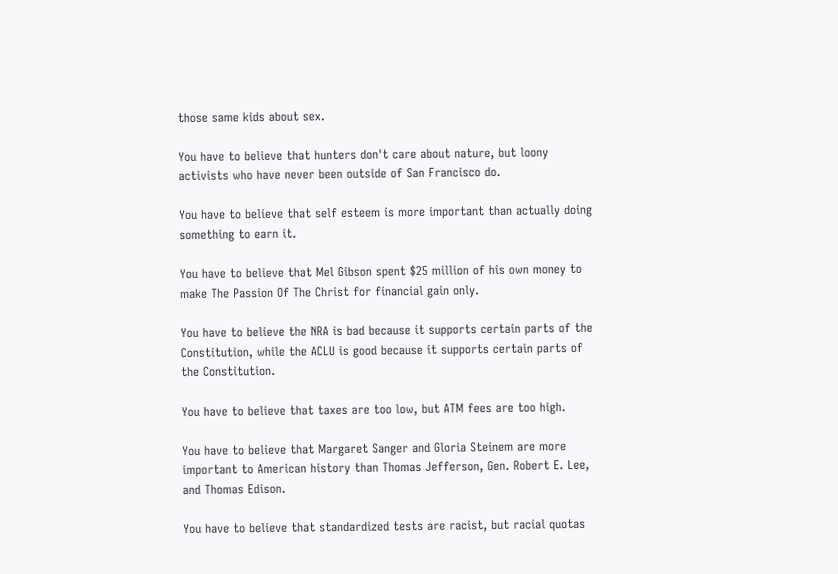those same kids about sex.

You have to believe that hunters don't care about nature, but loony activists who have never been outside of San Francisco do.

You have to believe that self esteem is more important than actually doing something to earn it.

You have to believe that Mel Gibson spent $25 million of his own money to make The Passion Of The Christ for financial gain only.

You have to believe the NRA is bad because it supports certain parts of the Constitution, while the ACLU is good because it supports certain parts of the Constitution.

You have to believe that taxes are too low, but ATM fees are too high.

You have to believe that Margaret Sanger and Gloria Steinem are more important to American history than Thomas Jefferson, Gen. Robert E. Lee, and Thomas Edison.

You have to believe that standardized tests are racist, but racial quotas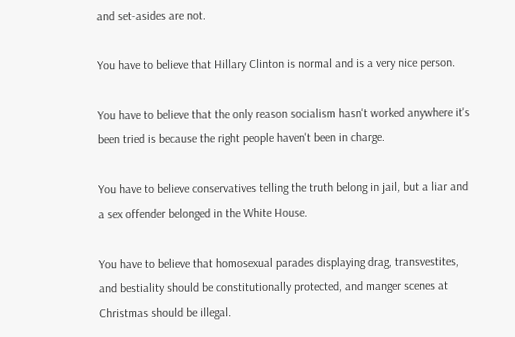and set-asides are not.

You have to believe that Hillary Clinton is normal and is a very nice person.

You have to believe that the only reason socialism hasn't worked anywhere it's been tried is because the right people haven't been in charge.

You have to believe conservatives telling the truth belong in jail, but a liar and a sex offender belonged in the White House.

You have to believe that homosexual parades displaying drag, transvestites, and bestiality should be constitutionally protected, and manger scenes at Christmas should be illegal.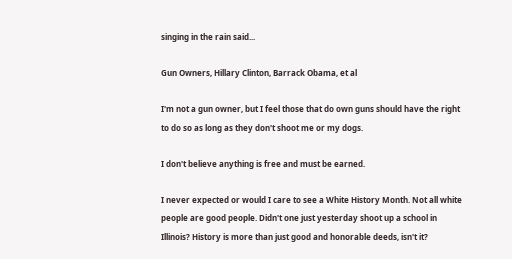singing in the rain said...

Gun Owners, Hillary Clinton, Barrack Obama, et al

I'm not a gun owner, but I feel those that do own guns should have the right to do so as long as they don't shoot me or my dogs.

I don't believe anything is free and must be earned.

I never expected or would I care to see a White History Month. Not all white people are good people. Didn't one just yesterday shoot up a school in Illinois? History is more than just good and honorable deeds, isn't it?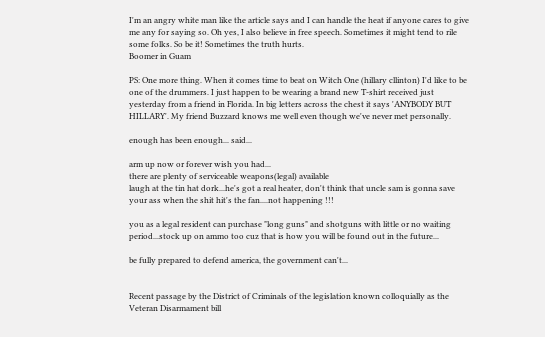I'm an angry white man like the article says and I can handle the heat if anyone cares to give me any for saying so. Oh yes, I also believe in free speech. Sometimes it might tend to rile some folks. So be it! Sometimes the truth hurts.
Boomer in Guam

PS: One more thing. When it comes time to beat on Witch One (hillary cllinton) I'd like to be one of the drummers. I just happen to be wearing a brand new T-shirt received just yesterday from a friend in Florida. In big letters across the chest it says 'ANYBODY BUT HILLARY'. My friend Buzzard knows me well even though we've never met personally.

enough has been enough... said...

arm up now or forever wish you had...
there are plenty of serviceable weapons(legal) available
laugh at the tin hat dork...he's got a real heater, don't think that uncle sam is gonna save your ass when the shit hit's the fan....not happening !!!

you as a legal resident can purchase "long guns" and shotguns with little or no waiting period...stock up on ammo too cuz that is how you will be found out in the future...

be fully prepared to defend america, the government can't...


Recent passage by the District of Criminals of the legislation known colloquially as the Veteran Disarmament bill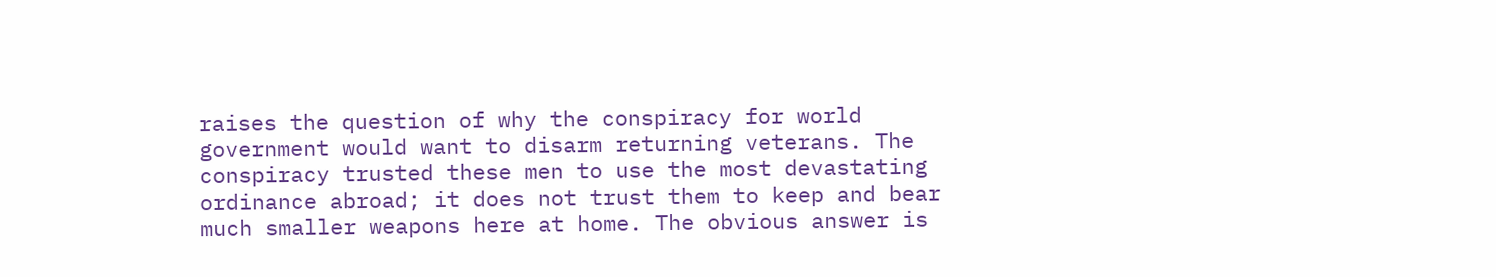raises the question of why the conspiracy for world government would want to disarm returning veterans. The conspiracy trusted these men to use the most devastating ordinance abroad; it does not trust them to keep and bear much smaller weapons here at home. The obvious answer is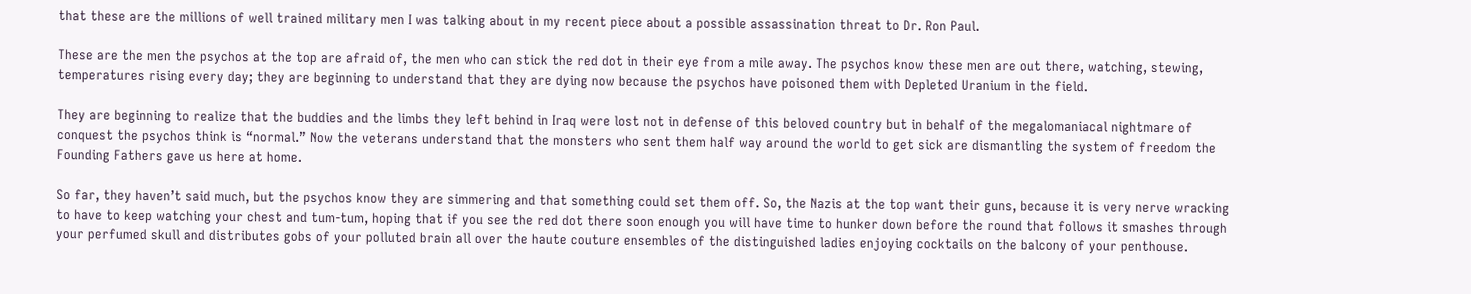that these are the millions of well trained military men I was talking about in my recent piece about a possible assassination threat to Dr. Ron Paul.

These are the men the psychos at the top are afraid of, the men who can stick the red dot in their eye from a mile away. The psychos know these men are out there, watching, stewing, temperatures rising every day; they are beginning to understand that they are dying now because the psychos have poisoned them with Depleted Uranium in the field.

They are beginning to realize that the buddies and the limbs they left behind in Iraq were lost not in defense of this beloved country but in behalf of the megalomaniacal nightmare of conquest the psychos think is “normal.” Now the veterans understand that the monsters who sent them half way around the world to get sick are dismantling the system of freedom the Founding Fathers gave us here at home.

So far, they haven’t said much, but the psychos know they are simmering and that something could set them off. So, the Nazis at the top want their guns, because it is very nerve wracking to have to keep watching your chest and tum-tum, hoping that if you see the red dot there soon enough you will have time to hunker down before the round that follows it smashes through your perfumed skull and distributes gobs of your polluted brain all over the haute couture ensembles of the distinguished ladies enjoying cocktails on the balcony of your penthouse.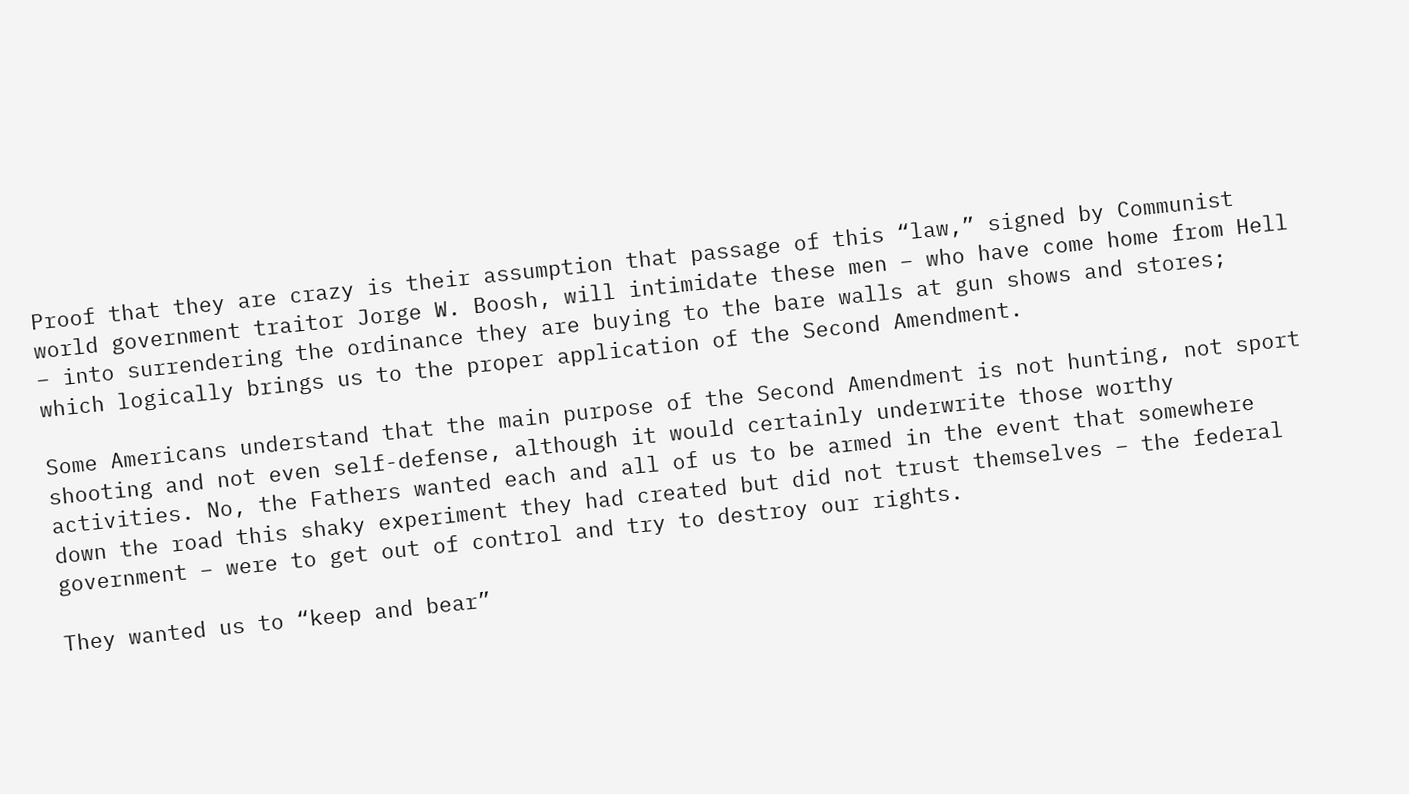Proof that they are crazy is their assumption that passage of this “law,” signed by Communist world government traitor Jorge W. Boosh, will intimidate these men – who have come home from Hell – into surrendering the ordinance they are buying to the bare walls at gun shows and stores; which logically brings us to the proper application of the Second Amendment.

Some Americans understand that the main purpose of the Second Amendment is not hunting, not sport shooting and not even self-defense, although it would certainly underwrite those worthy activities. No, the Fathers wanted each and all of us to be armed in the event that somewhere down the road this shaky experiment they had created but did not trust themselves – the federal government – were to get out of control and try to destroy our rights.

They wanted us to “keep and bear”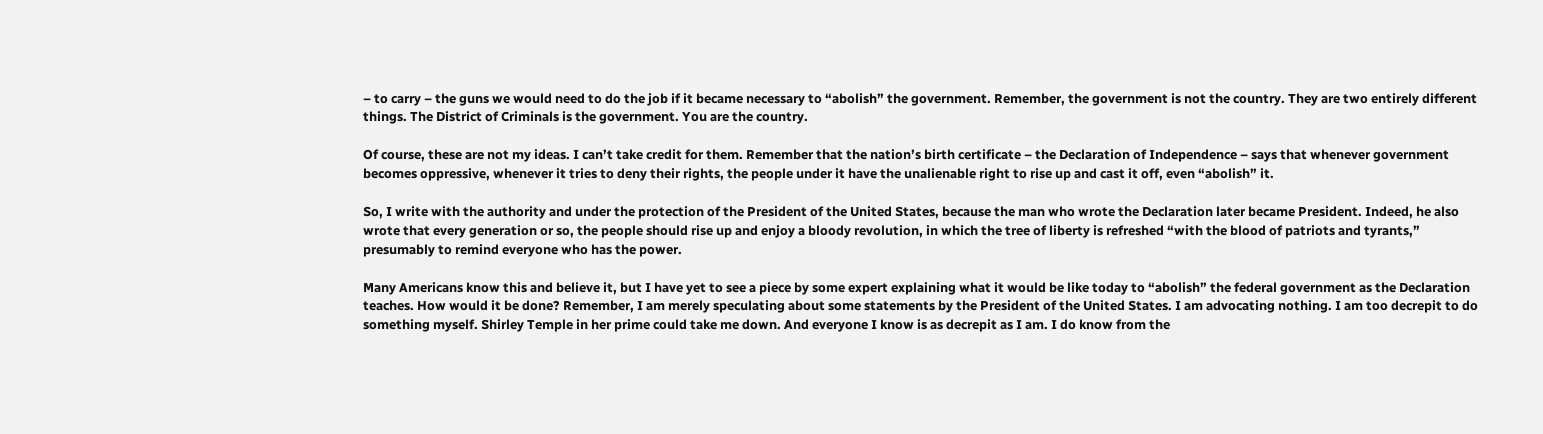– to carry – the guns we would need to do the job if it became necessary to “abolish” the government. Remember, the government is not the country. They are two entirely different things. The District of Criminals is the government. You are the country.

Of course, these are not my ideas. I can’t take credit for them. Remember that the nation’s birth certificate – the Declaration of Independence – says that whenever government becomes oppressive, whenever it tries to deny their rights, the people under it have the unalienable right to rise up and cast it off, even “abolish” it.

So, I write with the authority and under the protection of the President of the United States, because the man who wrote the Declaration later became President. Indeed, he also wrote that every generation or so, the people should rise up and enjoy a bloody revolution, in which the tree of liberty is refreshed “with the blood of patriots and tyrants,” presumably to remind everyone who has the power.

Many Americans know this and believe it, but I have yet to see a piece by some expert explaining what it would be like today to “abolish” the federal government as the Declaration teaches. How would it be done? Remember, I am merely speculating about some statements by the President of the United States. I am advocating nothing. I am too decrepit to do something myself. Shirley Temple in her prime could take me down. And everyone I know is as decrepit as I am. I do know from the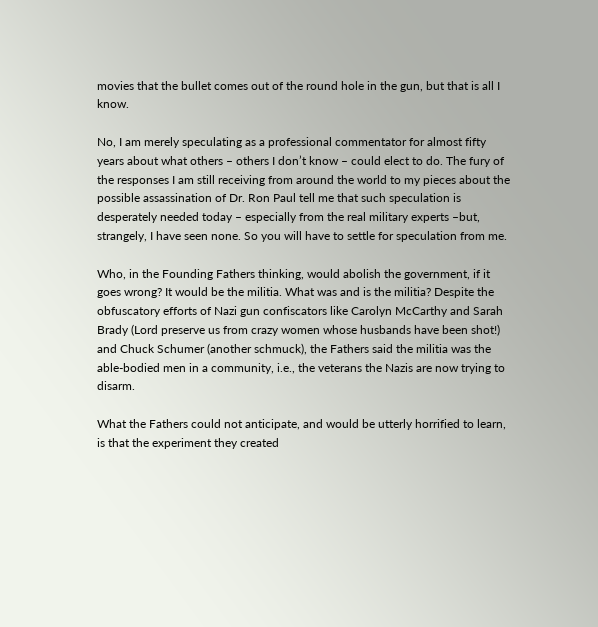movies that the bullet comes out of the round hole in the gun, but that is all I know.

No, I am merely speculating as a professional commentator for almost fifty years about what others – others I don’t know – could elect to do. The fury of the responses I am still receiving from around the world to my pieces about the possible assassination of Dr. Ron Paul tell me that such speculation is desperately needed today – especially from the real military experts –but, strangely, I have seen none. So you will have to settle for speculation from me.

Who, in the Founding Fathers thinking, would abolish the government, if it goes wrong? It would be the militia. What was and is the militia? Despite the obfuscatory efforts of Nazi gun confiscators like Carolyn McCarthy and Sarah Brady (Lord preserve us from crazy women whose husbands have been shot!) and Chuck Schumer (another schmuck), the Fathers said the militia was the able-bodied men in a community, i.e., the veterans the Nazis are now trying to disarm.

What the Fathers could not anticipate, and would be utterly horrified to learn, is that the experiment they created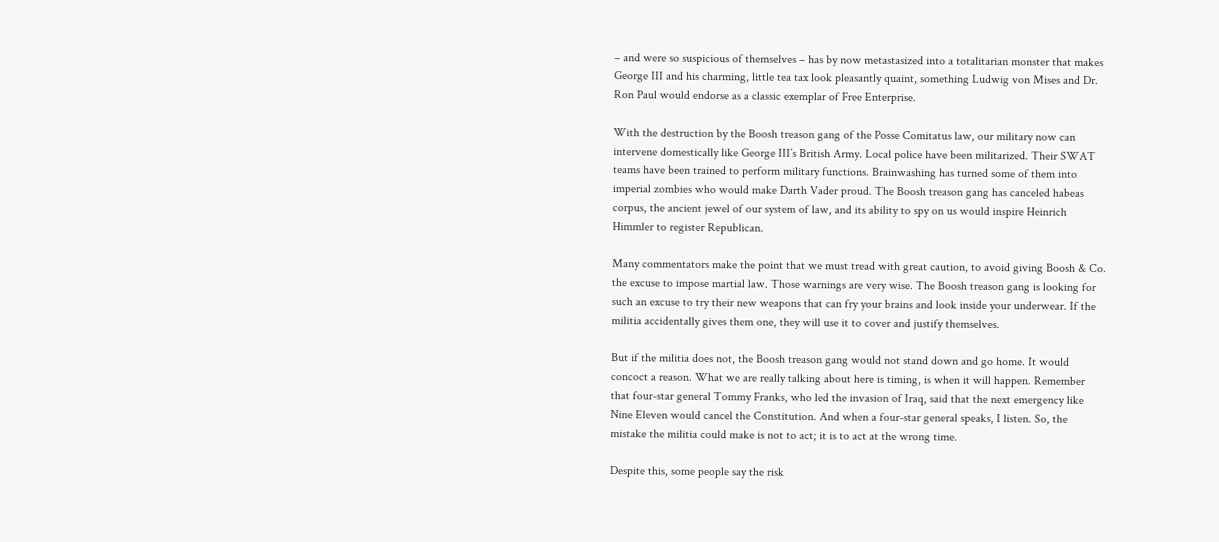– and were so suspicious of themselves – has by now metastasized into a totalitarian monster that makes George III and his charming, little tea tax look pleasantly quaint, something Ludwig von Mises and Dr. Ron Paul would endorse as a classic exemplar of Free Enterprise.

With the destruction by the Boosh treason gang of the Posse Comitatus law, our military now can intervene domestically like George III’s British Army. Local police have been militarized. Their SWAT teams have been trained to perform military functions. Brainwashing has turned some of them into imperial zombies who would make Darth Vader proud. The Boosh treason gang has canceled habeas corpus, the ancient jewel of our system of law, and its ability to spy on us would inspire Heinrich Himmler to register Republican.

Many commentators make the point that we must tread with great caution, to avoid giving Boosh & Co. the excuse to impose martial law. Those warnings are very wise. The Boosh treason gang is looking for such an excuse to try their new weapons that can fry your brains and look inside your underwear. If the militia accidentally gives them one, they will use it to cover and justify themselves.

But if the militia does not, the Boosh treason gang would not stand down and go home. It would concoct a reason. What we are really talking about here is timing, is when it will happen. Remember that four-star general Tommy Franks, who led the invasion of Iraq, said that the next emergency like Nine Eleven would cancel the Constitution. And when a four-star general speaks, I listen. So, the mistake the militia could make is not to act; it is to act at the wrong time.

Despite this, some people say the risk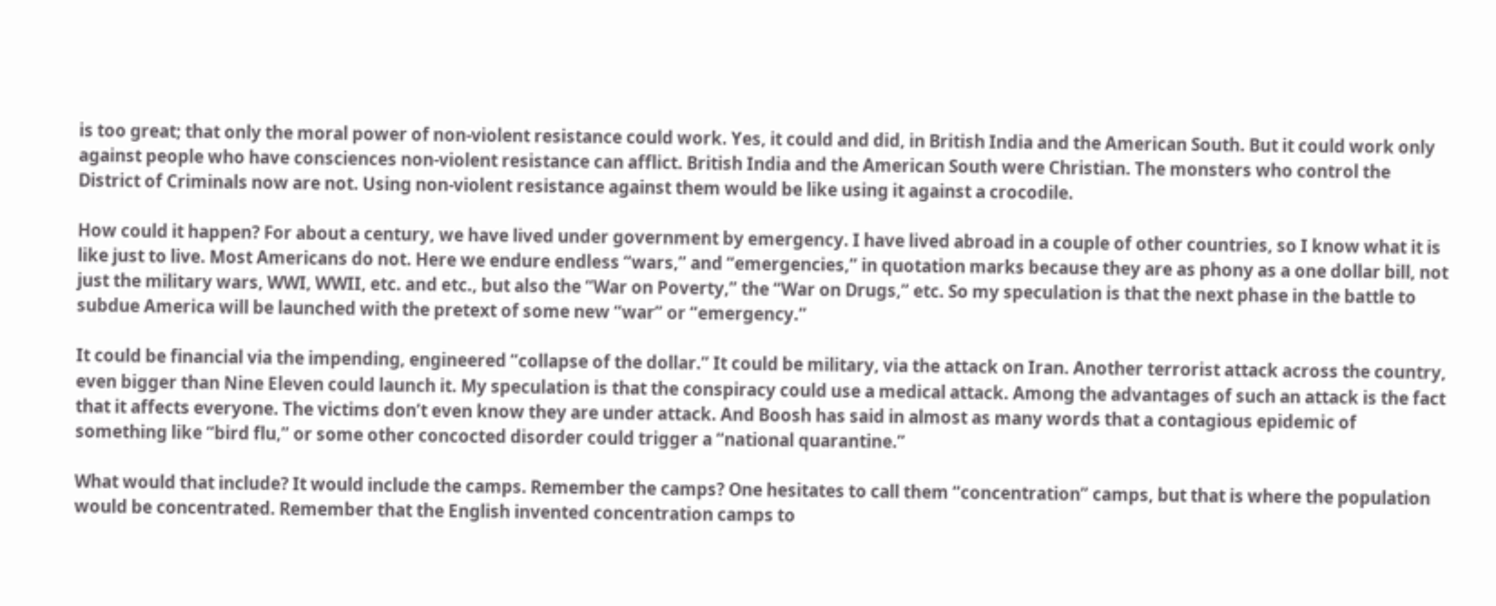is too great; that only the moral power of non-violent resistance could work. Yes, it could and did, in British India and the American South. But it could work only against people who have consciences non-violent resistance can afflict. British India and the American South were Christian. The monsters who control the District of Criminals now are not. Using non-violent resistance against them would be like using it against a crocodile.

How could it happen? For about a century, we have lived under government by emergency. I have lived abroad in a couple of other countries, so I know what it is like just to live. Most Americans do not. Here we endure endless “wars,” and “emergencies,” in quotation marks because they are as phony as a one dollar bill, not just the military wars, WWI, WWII, etc. and etc., but also the “War on Poverty,” the “War on Drugs,” etc. So my speculation is that the next phase in the battle to subdue America will be launched with the pretext of some new “war” or “emergency.”

It could be financial via the impending, engineered “collapse of the dollar.” It could be military, via the attack on Iran. Another terrorist attack across the country, even bigger than Nine Eleven could launch it. My speculation is that the conspiracy could use a medical attack. Among the advantages of such an attack is the fact that it affects everyone. The victims don’t even know they are under attack. And Boosh has said in almost as many words that a contagious epidemic of something like “bird flu,” or some other concocted disorder could trigger a “national quarantine.”

What would that include? It would include the camps. Remember the camps? One hesitates to call them “concentration” camps, but that is where the population would be concentrated. Remember that the English invented concentration camps to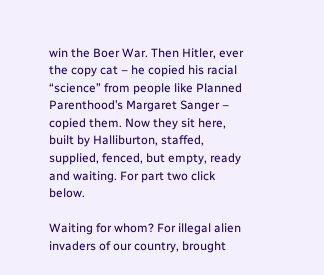win the Boer War. Then Hitler, ever the copy cat – he copied his racial “science” from people like Planned Parenthood’s Margaret Sanger – copied them. Now they sit here, built by Halliburton, staffed, supplied, fenced, but empty, ready and waiting. For part two click below.

Waiting for whom? For illegal alien invaders of our country, brought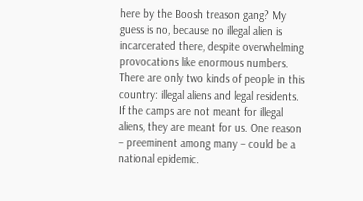here by the Boosh treason gang? My guess is no, because no illegal alien is incarcerated there, despite overwhelming provocations like enormous numbers. There are only two kinds of people in this country: illegal aliens and legal residents. If the camps are not meant for illegal aliens, they are meant for us. One reason – preeminent among many – could be a national epidemic.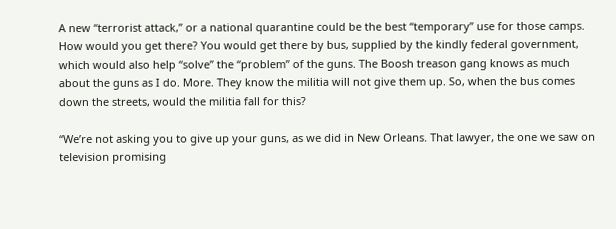A new “terrorist attack,” or a national quarantine could be the best “temporary” use for those camps. How would you get there? You would get there by bus, supplied by the kindly federal government, which would also help “solve” the “problem” of the guns. The Boosh treason gang knows as much about the guns as I do. More. They know the militia will not give them up. So, when the bus comes down the streets, would the militia fall for this?

“We’re not asking you to give up your guns, as we did in New Orleans. That lawyer, the one we saw on television promising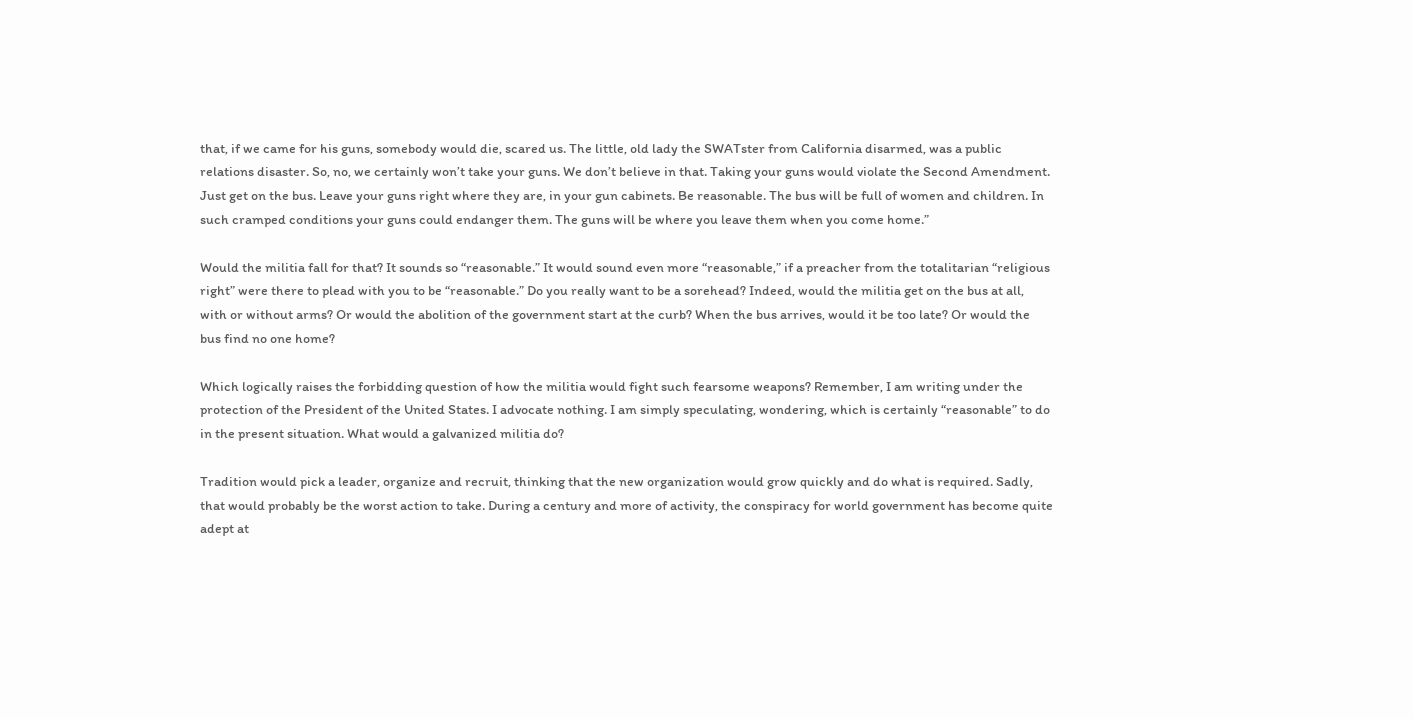that, if we came for his guns, somebody would die, scared us. The little, old lady the SWATster from California disarmed, was a public relations disaster. So, no, we certainly won’t take your guns. We don’t believe in that. Taking your guns would violate the Second Amendment. Just get on the bus. Leave your guns right where they are, in your gun cabinets. Be reasonable. The bus will be full of women and children. In such cramped conditions your guns could endanger them. The guns will be where you leave them when you come home.”

Would the militia fall for that? It sounds so “reasonable.” It would sound even more “reasonable,” if a preacher from the totalitarian “religious right” were there to plead with you to be “reasonable.” Do you really want to be a sorehead? Indeed, would the militia get on the bus at all, with or without arms? Or would the abolition of the government start at the curb? When the bus arrives, would it be too late? Or would the bus find no one home?

Which logically raises the forbidding question of how the militia would fight such fearsome weapons? Remember, I am writing under the protection of the President of the United States. I advocate nothing. I am simply speculating, wondering, which is certainly “reasonable” to do in the present situation. What would a galvanized militia do?

Tradition would pick a leader, organize and recruit, thinking that the new organization would grow quickly and do what is required. Sadly, that would probably be the worst action to take. During a century and more of activity, the conspiracy for world government has become quite adept at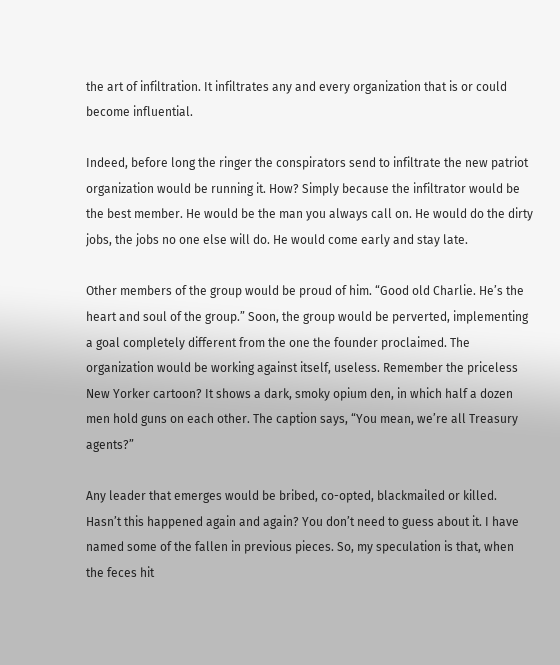the art of infiltration. It infiltrates any and every organization that is or could become influential.

Indeed, before long the ringer the conspirators send to infiltrate the new patriot organization would be running it. How? Simply because the infiltrator would be the best member. He would be the man you always call on. He would do the dirty jobs, the jobs no one else will do. He would come early and stay late.

Other members of the group would be proud of him. “Good old Charlie. He’s the heart and soul of the group.” Soon, the group would be perverted, implementing a goal completely different from the one the founder proclaimed. The organization would be working against itself, useless. Remember the priceless New Yorker cartoon? It shows a dark, smoky opium den, in which half a dozen men hold guns on each other. The caption says, “You mean, we’re all Treasury agents?”

Any leader that emerges would be bribed, co-opted, blackmailed or killed. Hasn’t this happened again and again? You don’t need to guess about it. I have named some of the fallen in previous pieces. So, my speculation is that, when the feces hit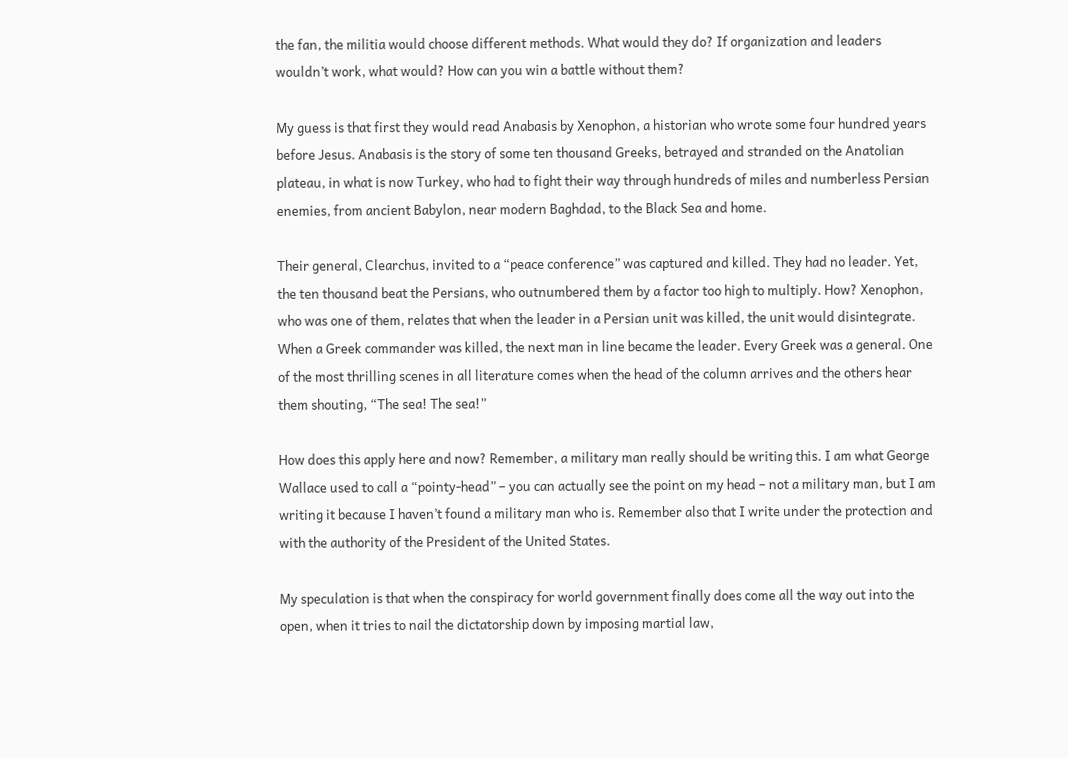the fan, the militia would choose different methods. What would they do? If organization and leaders wouldn’t work, what would? How can you win a battle without them?

My guess is that first they would read Anabasis by Xenophon, a historian who wrote some four hundred years before Jesus. Anabasis is the story of some ten thousand Greeks, betrayed and stranded on the Anatolian plateau, in what is now Turkey, who had to fight their way through hundreds of miles and numberless Persian enemies, from ancient Babylon, near modern Baghdad, to the Black Sea and home.

Their general, Clearchus, invited to a “peace conference” was captured and killed. They had no leader. Yet, the ten thousand beat the Persians, who outnumbered them by a factor too high to multiply. How? Xenophon, who was one of them, relates that when the leader in a Persian unit was killed, the unit would disintegrate. When a Greek commander was killed, the next man in line became the leader. Every Greek was a general. One of the most thrilling scenes in all literature comes when the head of the column arrives and the others hear them shouting, “The sea! The sea!”

How does this apply here and now? Remember, a military man really should be writing this. I am what George Wallace used to call a “pointy-head” – you can actually see the point on my head – not a military man, but I am writing it because I haven’t found a military man who is. Remember also that I write under the protection and with the authority of the President of the United States.

My speculation is that when the conspiracy for world government finally does come all the way out into the open, when it tries to nail the dictatorship down by imposing martial law,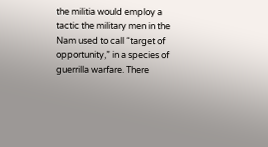the militia would employ a tactic the military men in the Nam used to call “target of opportunity,” in a species of guerrilla warfare. There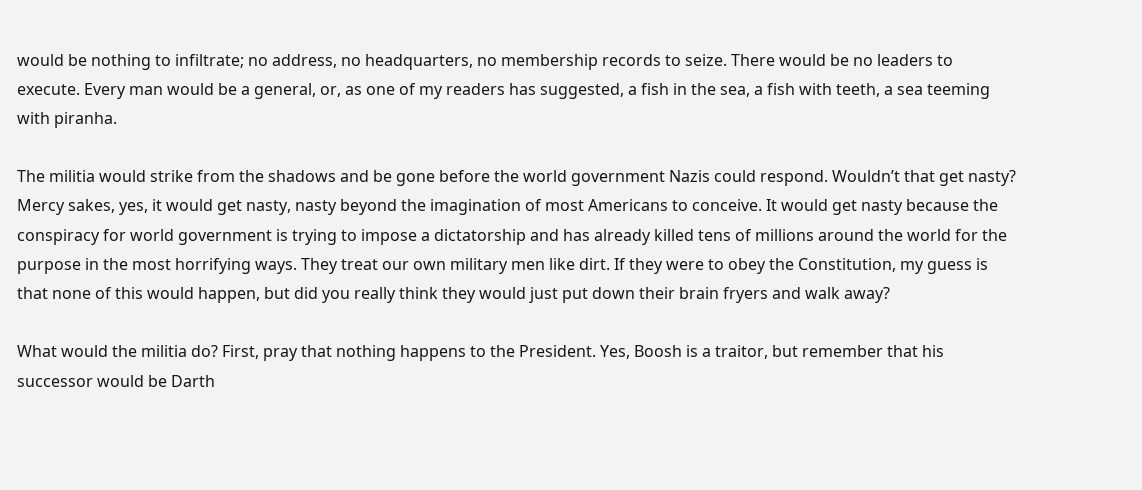would be nothing to infiltrate; no address, no headquarters, no membership records to seize. There would be no leaders to execute. Every man would be a general, or, as one of my readers has suggested, a fish in the sea, a fish with teeth, a sea teeming with piranha.

The militia would strike from the shadows and be gone before the world government Nazis could respond. Wouldn’t that get nasty? Mercy sakes, yes, it would get nasty, nasty beyond the imagination of most Americans to conceive. It would get nasty because the conspiracy for world government is trying to impose a dictatorship and has already killed tens of millions around the world for the purpose in the most horrifying ways. They treat our own military men like dirt. If they were to obey the Constitution, my guess is that none of this would happen, but did you really think they would just put down their brain fryers and walk away?

What would the militia do? First, pray that nothing happens to the President. Yes, Boosh is a traitor, but remember that his successor would be Darth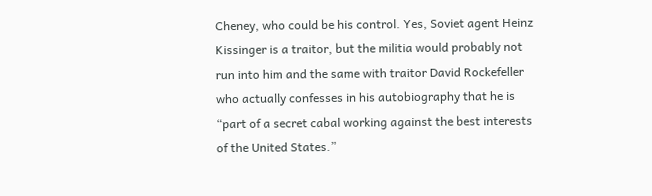Cheney, who could be his control. Yes, Soviet agent Heinz Kissinger is a traitor, but the militia would probably not run into him and the same with traitor David Rockefeller who actually confesses in his autobiography that he is “part of a secret cabal working against the best interests of the United States.”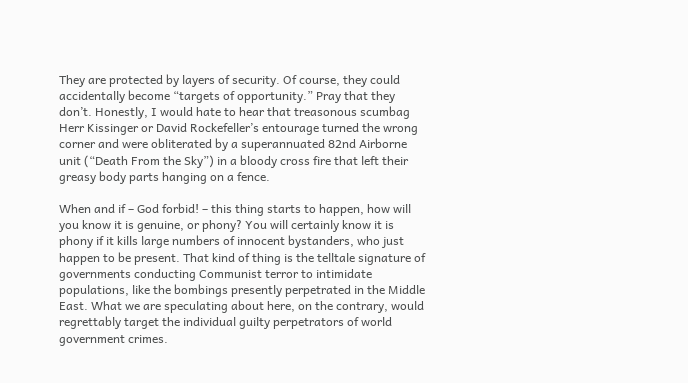They are protected by layers of security. Of course, they could accidentally become “targets of opportunity.” Pray that they don’t. Honestly, I would hate to hear that treasonous scumbag Herr Kissinger or David Rockefeller’s entourage turned the wrong corner and were obliterated by a superannuated 82nd Airborne unit (“Death From the Sky”) in a bloody cross fire that left their greasy body parts hanging on a fence.

When and if – God forbid! – this thing starts to happen, how will you know it is genuine, or phony? You will certainly know it is phony if it kills large numbers of innocent bystanders, who just happen to be present. That kind of thing is the telltale signature of governments conducting Communist terror to intimidate populations, like the bombings presently perpetrated in the Middle East. What we are speculating about here, on the contrary, would regrettably target the individual guilty perpetrators of world government crimes.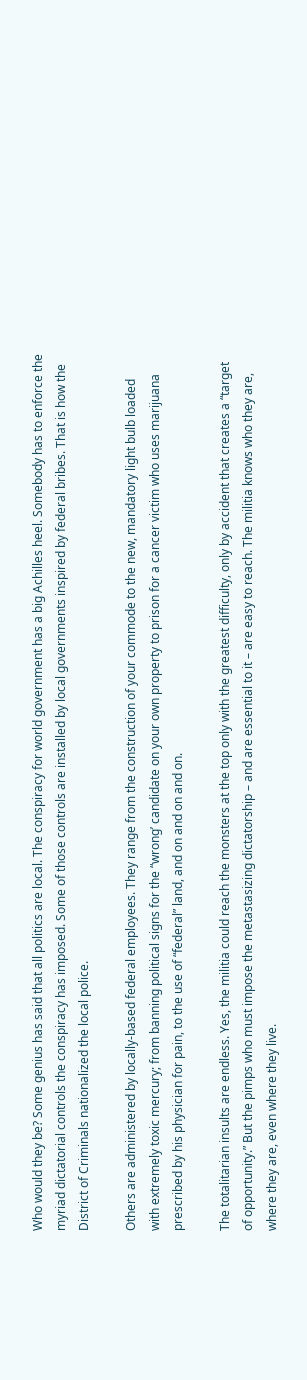Who would they be? Some genius has said that all politics are local. The conspiracy for world government has a big Achilles heel. Somebody has to enforce the myriad dictatorial controls the conspiracy has imposed. Some of those controls are installed by local governments inspired by federal bribes. That is how the District of Criminals nationalized the local police.

Others are administered by locally-based federal employees. They range from the construction of your commode to the new, mandatory light bulb loaded with extremely toxic mercury; from banning political signs for the “wrong’ candidate on your own property to prison for a cancer victim who uses marijuana prescribed by his physician for pain, to the use of “federal” land, and on and on and on.

The totalitarian insults are endless. Yes, the militia could reach the monsters at the top only with the greatest difficulty, only by accident that creates a “target of opportunity.” But the pimps who must impose the metastasizing dictatorship – and are essential to it – are easy to reach. The militia knows who they are, where they are, even where they live.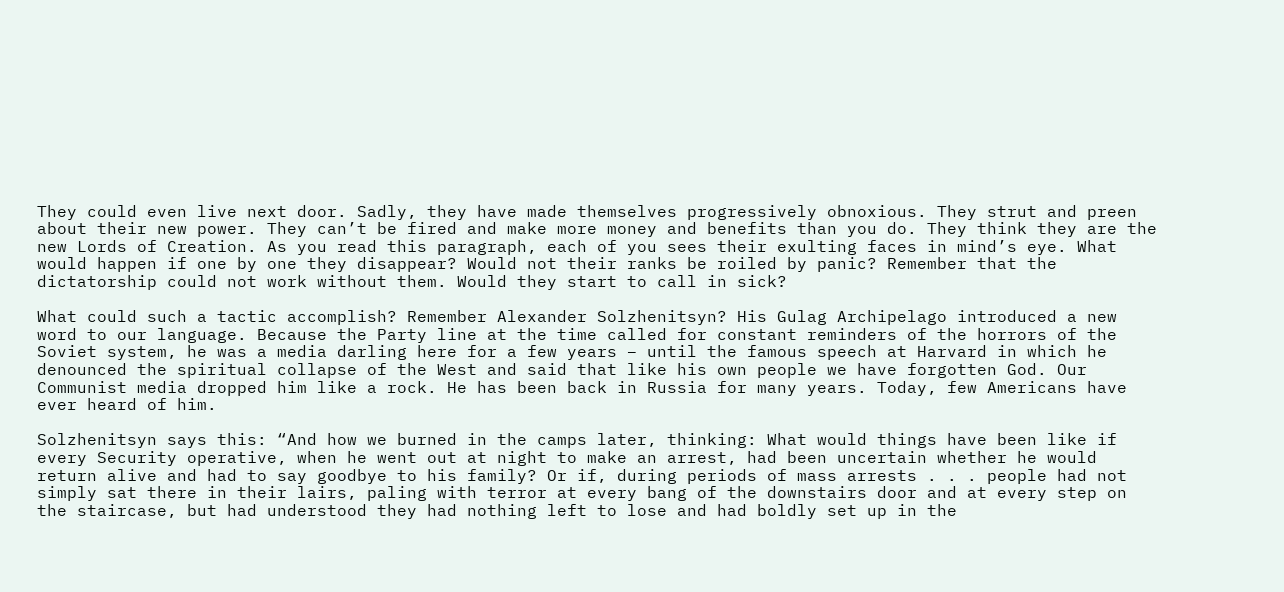They could even live next door. Sadly, they have made themselves progressively obnoxious. They strut and preen about their new power. They can’t be fired and make more money and benefits than you do. They think they are the new Lords of Creation. As you read this paragraph, each of you sees their exulting faces in mind’s eye. What would happen if one by one they disappear? Would not their ranks be roiled by panic? Remember that the dictatorship could not work without them. Would they start to call in sick?

What could such a tactic accomplish? Remember Alexander Solzhenitsyn? His Gulag Archipelago introduced a new word to our language. Because the Party line at the time called for constant reminders of the horrors of the Soviet system, he was a media darling here for a few years – until the famous speech at Harvard in which he denounced the spiritual collapse of the West and said that like his own people we have forgotten God. Our Communist media dropped him like a rock. He has been back in Russia for many years. Today, few Americans have ever heard of him.

Solzhenitsyn says this: “And how we burned in the camps later, thinking: What would things have been like if every Security operative, when he went out at night to make an arrest, had been uncertain whether he would return alive and had to say goodbye to his family? Or if, during periods of mass arrests . . . people had not simply sat there in their lairs, paling with terror at every bang of the downstairs door and at every step on the staircase, but had understood they had nothing left to lose and had boldly set up in the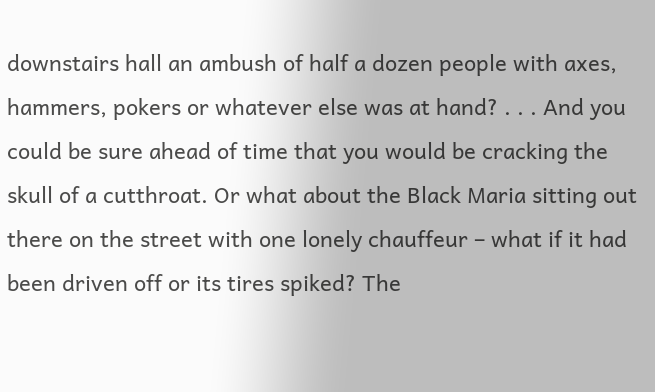downstairs hall an ambush of half a dozen people with axes, hammers, pokers or whatever else was at hand? . . . And you could be sure ahead of time that you would be cracking the skull of a cutthroat. Or what about the Black Maria sitting out there on the street with one lonely chauffeur – what if it had been driven off or its tires spiked? The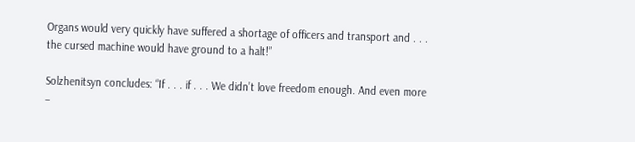Organs would very quickly have suffered a shortage of officers and transport and . . . the cursed machine would have ground to a halt!”

Solzhenitsyn concludes: “If . . . if . . . We didn’t love freedom enough. And even more –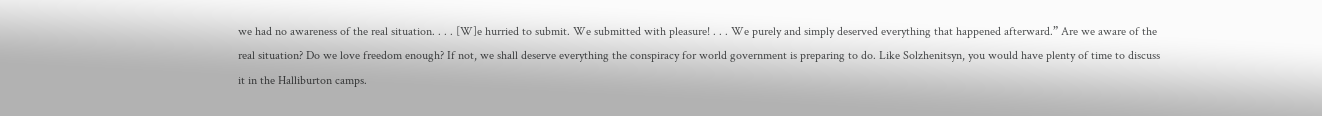we had no awareness of the real situation. . . . [W]e hurried to submit. We submitted with pleasure! . . . We purely and simply deserved everything that happened afterward.” Are we aware of the real situation? Do we love freedom enough? If not, we shall deserve everything the conspiracy for world government is preparing to do. Like Solzhenitsyn, you would have plenty of time to discuss it in the Halliburton camps.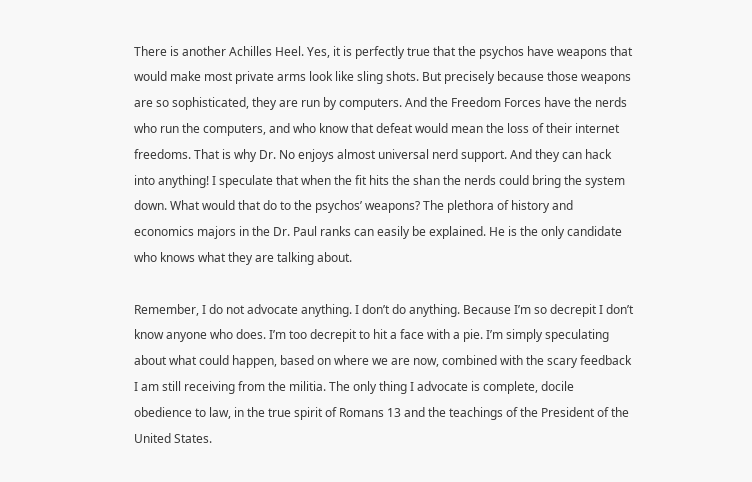There is another Achilles Heel. Yes, it is perfectly true that the psychos have weapons that would make most private arms look like sling shots. But precisely because those weapons are so sophisticated, they are run by computers. And the Freedom Forces have the nerds who run the computers, and who know that defeat would mean the loss of their internet freedoms. That is why Dr. No enjoys almost universal nerd support. And they can hack into anything! I speculate that when the fit hits the shan the nerds could bring the system down. What would that do to the psychos’ weapons? The plethora of history and economics majors in the Dr. Paul ranks can easily be explained. He is the only candidate who knows what they are talking about.

Remember, I do not advocate anything. I don’t do anything. Because I’m so decrepit I don’t know anyone who does. I’m too decrepit to hit a face with a pie. I’m simply speculating about what could happen, based on where we are now, combined with the scary feedback I am still receiving from the militia. The only thing I advocate is complete, docile obedience to law, in the true spirit of Romans 13 and the teachings of the President of the United States.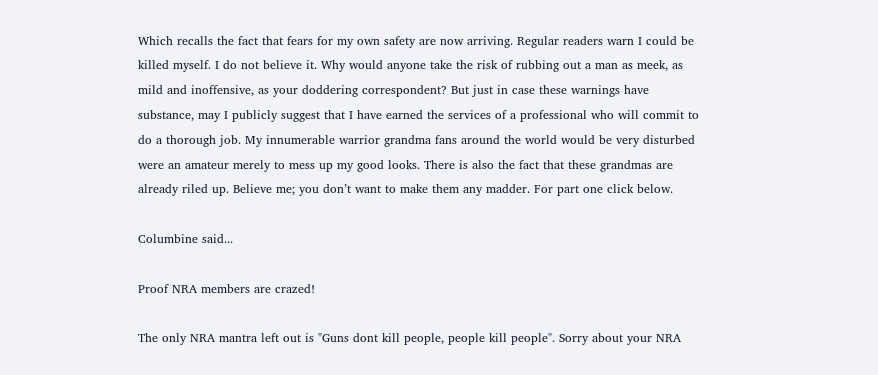Which recalls the fact that fears for my own safety are now arriving. Regular readers warn I could be killed myself. I do not believe it. Why would anyone take the risk of rubbing out a man as meek, as mild and inoffensive, as your doddering correspondent? But just in case these warnings have substance, may I publicly suggest that I have earned the services of a professional who will commit to do a thorough job. My innumerable warrior grandma fans around the world would be very disturbed were an amateur merely to mess up my good looks. There is also the fact that these grandmas are already riled up. Believe me; you don’t want to make them any madder. For part one click below.

Columbine said...

Proof NRA members are crazed!

The only NRA mantra left out is "Guns dont kill people, people kill people". Sorry about your NRA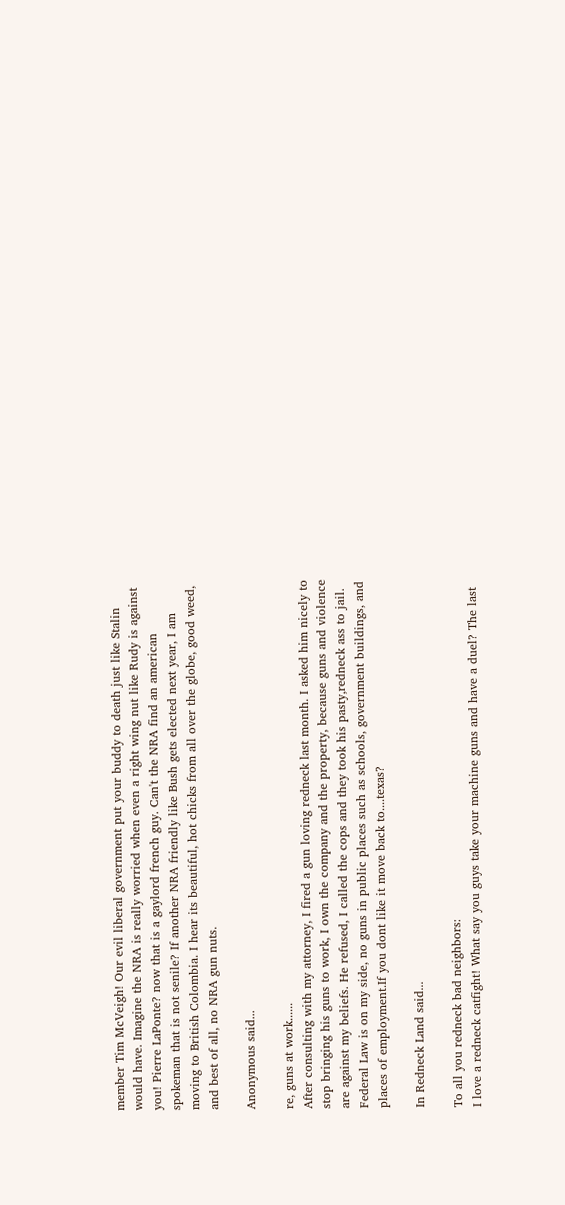member Tim McVeigh! Our evil liberal government put your buddy to death just like Stalin would have. Imagine the NRA is really worried when even a right wing nut like Rudy is against you! Pierre LaPonte? now that is a gaylord french guy. Can't the NRA find an american spokeman that is not senile? If another NRA friendly like Bush gets elected next year, I am moving to British Colombia. I hear its beautiful, hot chicks from all over the globe, good weed, and best of all, no NRA gun nuts.

Anonymous said...

re, guns at work......
After consulting with my attorney, I fired a gun loving redneck last month. I asked him nicely to stop bringing his guns to work, I own the company and the property, because guns and violence are against my beliefs. He refused, I called the cops and they took his pasty,redneck ass to jail. Federal Law is on my side, no guns in public places such as schools, government buildings, and places of employment.If you dont like it move back to....texas?

In Redneck Land said...

To all you redneck bad neighbors:
I love a redneck catfight! What say you guys take your machine guns and have a duel? The last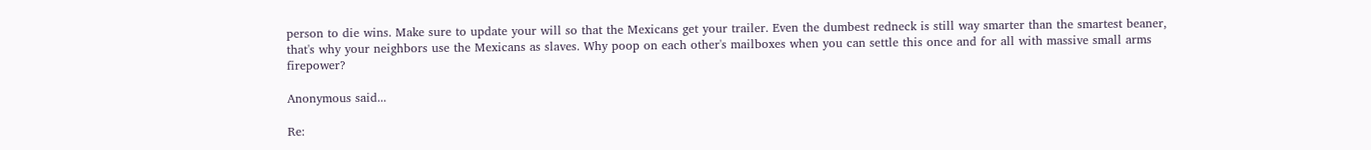person to die wins. Make sure to update your will so that the Mexicans get your trailer. Even the dumbest redneck is still way smarter than the smartest beaner, that's why your neighbors use the Mexicans as slaves. Why poop on each other's mailboxes when you can settle this once and for all with massive small arms firepower?

Anonymous said...

Re: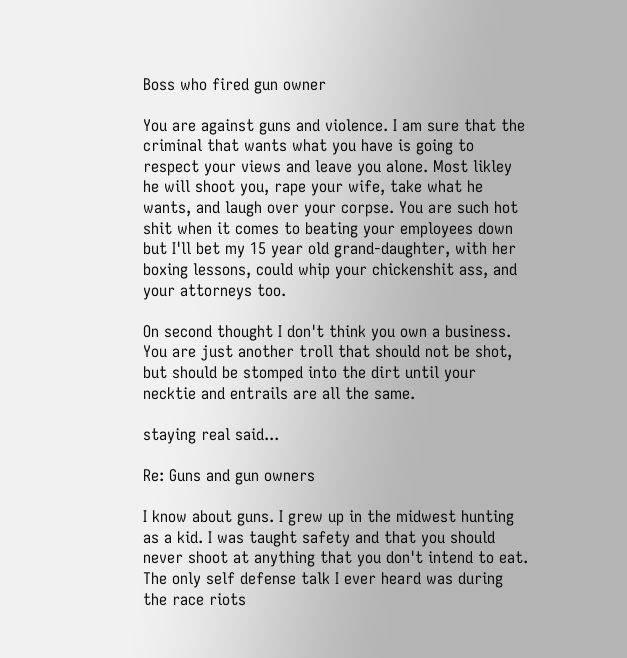Boss who fired gun owner

You are against guns and violence. I am sure that the criminal that wants what you have is going to respect your views and leave you alone. Most likley he will shoot you, rape your wife, take what he wants, and laugh over your corpse. You are such hot shit when it comes to beating your employees down but I'll bet my 15 year old grand-daughter, with her boxing lessons, could whip your chickenshit ass, and your attorneys too.

On second thought I don't think you own a business. You are just another troll that should not be shot, but should be stomped into the dirt until your necktie and entrails are all the same.

staying real said...

Re: Guns and gun owners

I know about guns. I grew up in the midwest hunting as a kid. I was taught safety and that you should never shoot at anything that you don't intend to eat. The only self defense talk I ever heard was during the race riots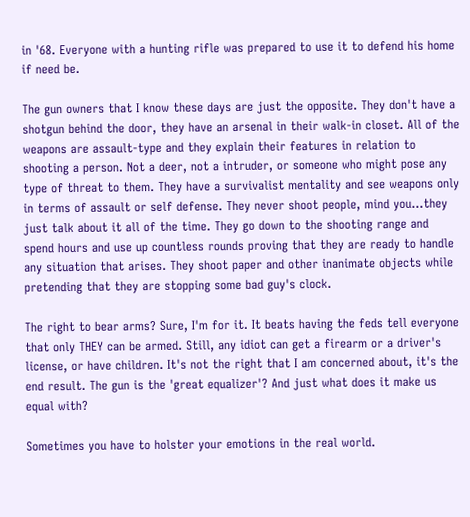in '68. Everyone with a hunting rifle was prepared to use it to defend his home if need be.

The gun owners that I know these days are just the opposite. They don't have a shotgun behind the door, they have an arsenal in their walk-in closet. All of the weapons are assault-type and they explain their features in relation to shooting a person. Not a deer, not a intruder, or someone who might pose any type of threat to them. They have a survivalist mentality and see weapons only in terms of assault or self defense. They never shoot people, mind you...they just talk about it all of the time. They go down to the shooting range and spend hours and use up countless rounds proving that they are ready to handle any situation that arises. They shoot paper and other inanimate objects while pretending that they are stopping some bad guy's clock.

The right to bear arms? Sure, I'm for it. It beats having the feds tell everyone that only THEY can be armed. Still, any idiot can get a firearm or a driver's license, or have children. It's not the right that I am concerned about, it's the end result. The gun is the 'great equalizer'? And just what does it make us equal with?

Sometimes you have to holster your emotions in the real world.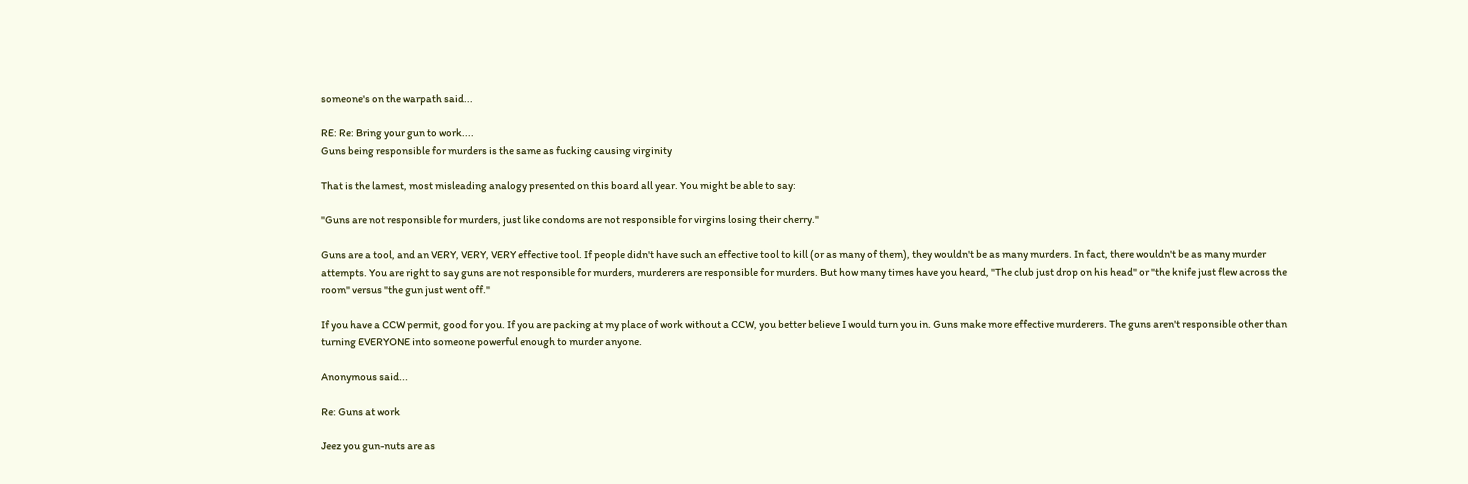someone's on the warpath said...

RE: Re: Bring your gun to work....
Guns being responsible for murders is the same as fucking causing virginity

That is the lamest, most misleading analogy presented on this board all year. You might be able to say:

"Guns are not responsible for murders, just like condoms are not responsible for virgins losing their cherry."

Guns are a tool, and an VERY, VERY, VERY effective tool. If people didn't have such an effective tool to kill (or as many of them), they wouldn't be as many murders. In fact, there wouldn't be as many murder attempts. You are right to say guns are not responsible for murders, murderers are responsible for murders. But how many times have you heard, "The club just drop on his head" or "the knife just flew across the room" versus "the gun just went off."

If you have a CCW permit, good for you. If you are packing at my place of work without a CCW, you better believe I would turn you in. Guns make more effective murderers. The guns aren't responsible other than turning EVERYONE into someone powerful enough to murder anyone.

Anonymous said...

Re: Guns at work

Jeez you gun-nuts are as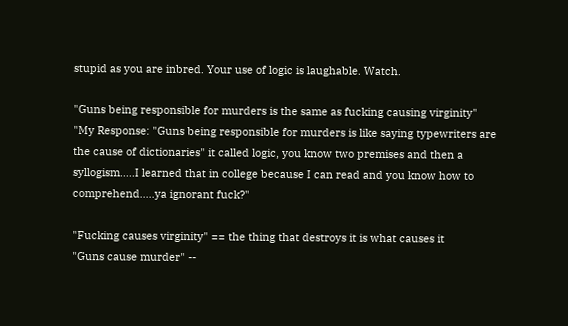stupid as you are inbred. Your use of logic is laughable. Watch.

"Guns being responsible for murders is the same as fucking causing virginity"
"My Response: "Guns being responsible for murders is like saying typewriters are the cause of dictionaries" it called logic, you know two premises and then a syllogism.....I learned that in college because I can read and you know how to comprehend.....ya ignorant fuck?"

"Fucking causes virginity" == the thing that destroys it is what causes it
"Guns cause murder" --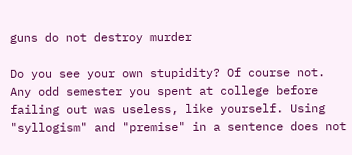guns do not destroy murder

Do you see your own stupidity? Of course not. Any odd semester you spent at college before failing out was useless, like yourself. Using "syllogism" and "premise" in a sentence does not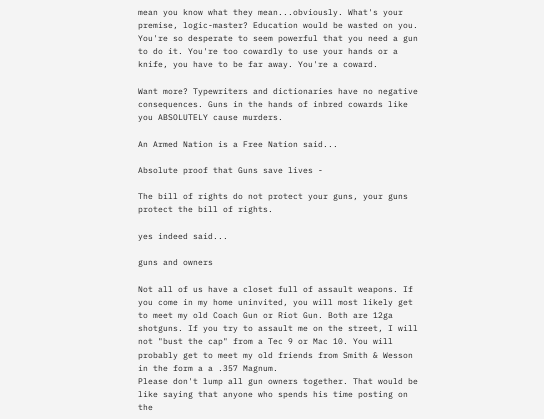mean you know what they mean...obviously. What's your premise, logic-master? Education would be wasted on you. You're so desperate to seem powerful that you need a gun to do it. You're too cowardly to use your hands or a knife, you have to be far away. You're a coward.

Want more? Typewriters and dictionaries have no negative consequences. Guns in the hands of inbred cowards like you ABSOLUTELY cause murders.

An Armed Nation is a Free Nation said...

Absolute proof that Guns save lives -

The bill of rights do not protect your guns, your guns protect the bill of rights.

yes indeed said...

guns and owners

Not all of us have a closet full of assault weapons. If you come in my home uninvited, you will most likely get to meet my old Coach Gun or Riot Gun. Both are 12ga shotguns. If you try to assault me on the street, I will not "bust the cap" from a Tec 9 or Mac 10. You will probably get to meet my old friends from Smith & Wesson in the form a a .357 Magnum.
Please don't lump all gun owners together. That would be like saying that anyone who spends his time posting on the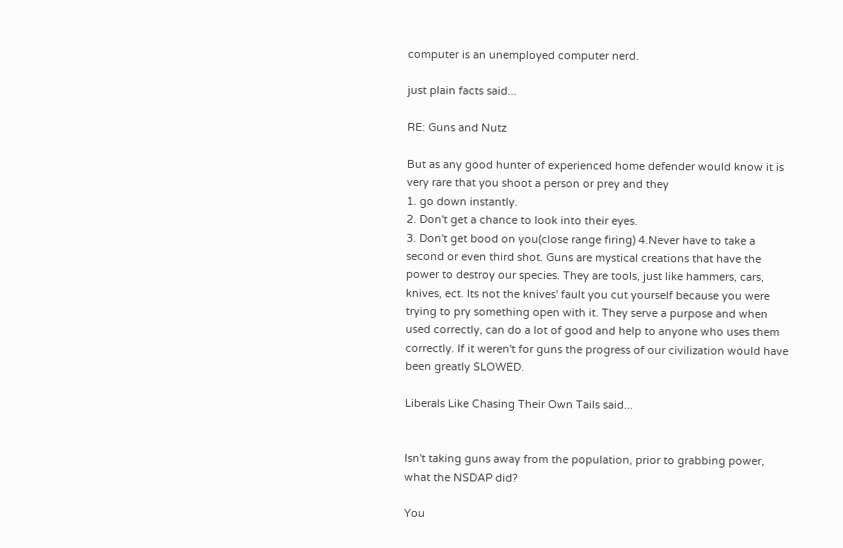computer is an unemployed computer nerd.

just plain facts said...

RE: Guns and Nutz

But as any good hunter of experienced home defender would know it is very rare that you shoot a person or prey and they
1. go down instantly.
2. Don't get a chance to look into their eyes.
3. Don't get bood on you(close range firing) 4.Never have to take a second or even third shot. Guns are mystical creations that have the power to destroy our species. They are tools, just like hammers, cars, knives, ect. Its not the knives' fault you cut yourself because you were trying to pry something open with it. They serve a purpose and when used correctly, can do a lot of good and help to anyone who uses them correctly. If it weren't for guns the progress of our civilization would have been greatly SLOWED.

Liberals Like Chasing Their Own Tails said...


Isn't taking guns away from the population, prior to grabbing power, what the NSDAP did?

You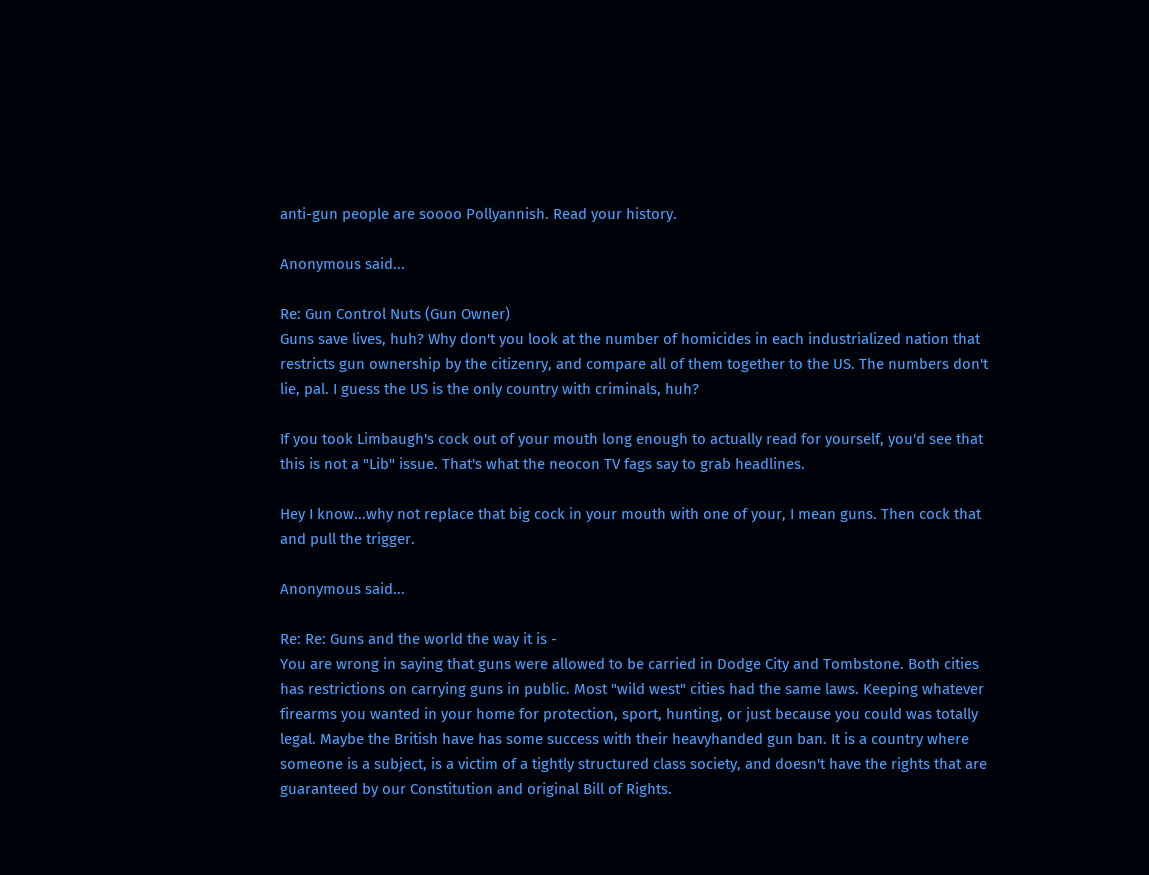anti-gun people are soooo Pollyannish. Read your history.

Anonymous said...

Re: Gun Control Nuts (Gun Owner)
Guns save lives, huh? Why don't you look at the number of homicides in each industrialized nation that restricts gun ownership by the citizenry, and compare all of them together to the US. The numbers don't lie, pal. I guess the US is the only country with criminals, huh?

If you took Limbaugh's cock out of your mouth long enough to actually read for yourself, you'd see that this is not a "Lib" issue. That's what the neocon TV fags say to grab headlines.

Hey I know...why not replace that big cock in your mouth with one of your, I mean guns. Then cock that and pull the trigger.

Anonymous said...

Re: Re: Guns and the world the way it is -
You are wrong in saying that guns were allowed to be carried in Dodge City and Tombstone. Both cities has restrictions on carrying guns in public. Most "wild west" cities had the same laws. Keeping whatever firearms you wanted in your home for protection, sport, hunting, or just because you could was totally legal. Maybe the British have has some success with their heavyhanded gun ban. It is a country where someone is a subject, is a victim of a tightly structured class society, and doesn't have the rights that are guaranteed by our Constitution and original Bill of Rights.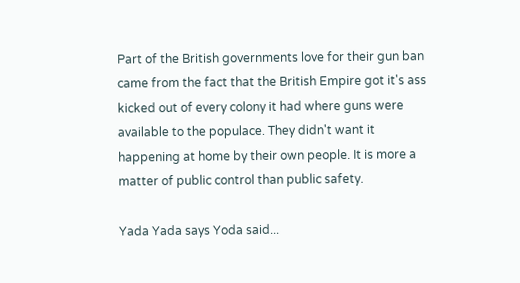Part of the British governments love for their gun ban came from the fact that the British Empire got it's ass kicked out of every colony it had where guns were available to the populace. They didn't want it happening at home by their own people. It is more a matter of public control than public safety.

Yada Yada says Yoda said...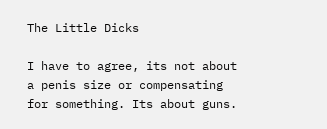The Little Dicks

I have to agree, its not about a penis size or compensating for something. Its about guns.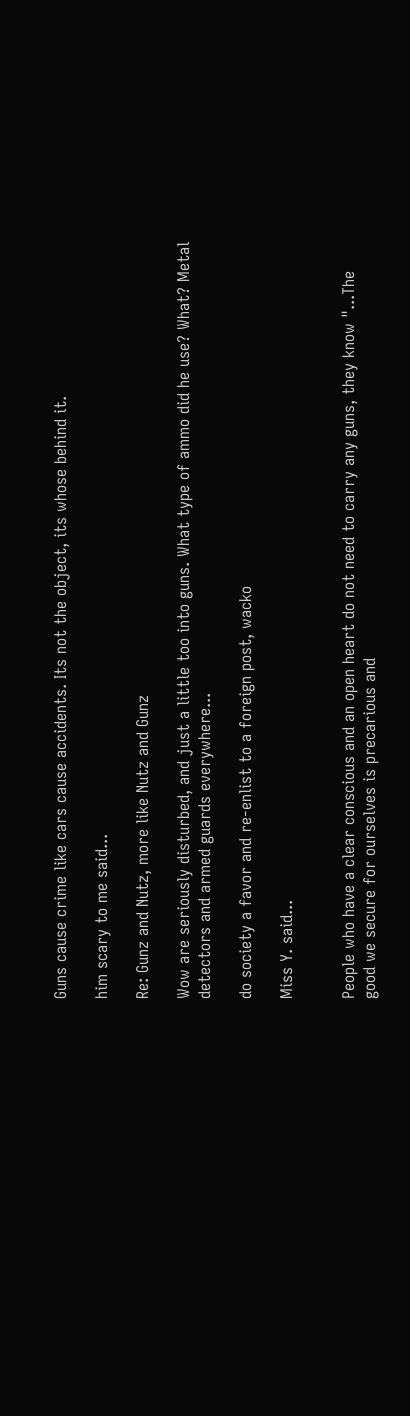Guns cause crime like cars cause accidents. Its not the object, its whose behind it.

him scary to me said...

Re: Gunz and Nutz, more like Nutz and Gunz

Wow are seriously disturbed, and just a little too into guns. What type of ammo did he use? What? Metal detectors and armed guards everywhere...

do society a favor and re-enlist to a foreign post, wacko

Miss Y. said...


People who have a clear conscious and an open heart do not need to carry any guns, they know "...The good we secure for ourselves is precarious and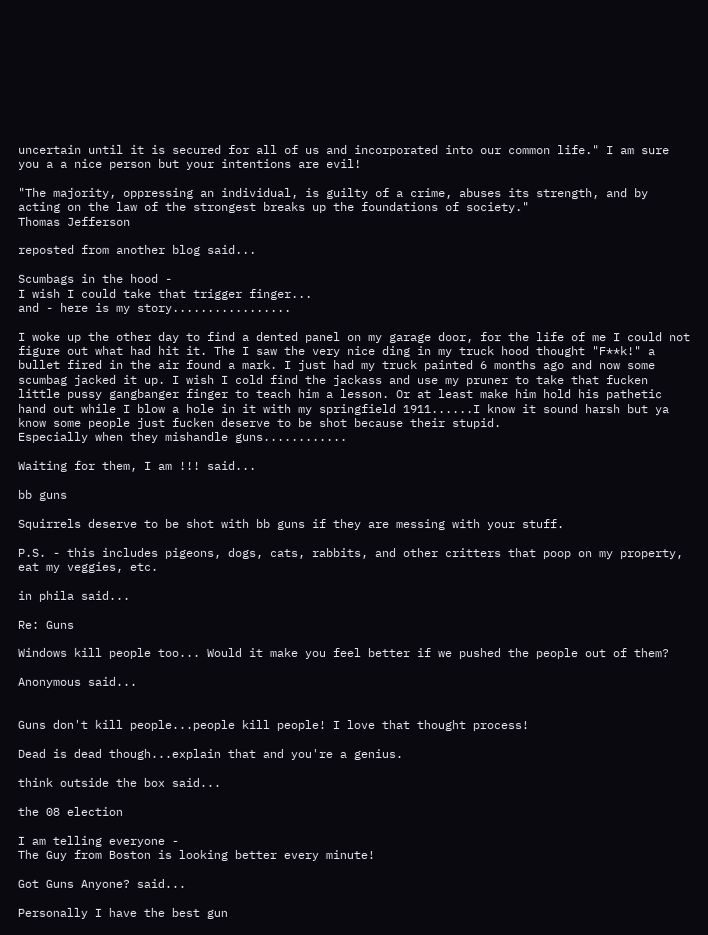uncertain until it is secured for all of us and incorporated into our common life." I am sure you a a nice person but your intentions are evil!

"The majority, oppressing an individual, is guilty of a crime, abuses its strength, and by acting on the law of the strongest breaks up the foundations of society."
Thomas Jefferson

reposted from another blog said...

Scumbags in the hood -
I wish I could take that trigger finger...
and - here is my story.................

I woke up the other day to find a dented panel on my garage door, for the life of me I could not figure out what had hit it. The I saw the very nice ding in my truck hood thought "F**k!" a bullet fired in the air found a mark. I just had my truck painted 6 months ago and now some scumbag jacked it up. I wish I cold find the jackass and use my pruner to take that fucken little pussy gangbanger finger to teach him a lesson. Or at least make him hold his pathetic hand out while I blow a hole in it with my springfield 1911......I know it sound harsh but ya know some people just fucken deserve to be shot because their stupid.
Especially when they mishandle guns............

Waiting for them, I am !!! said...

bb guns

Squirrels deserve to be shot with bb guns if they are messing with your stuff.

P.S. - this includes pigeons, dogs, cats, rabbits, and other critters that poop on my property, eat my veggies, etc.

in phila said...

Re: Guns

Windows kill people too... Would it make you feel better if we pushed the people out of them?

Anonymous said...


Guns don't kill people...people kill people! I love that thought process!

Dead is dead though...explain that and you're a genius.

think outside the box said...

the 08 election

I am telling everyone -
The Guy from Boston is looking better every minute!

Got Guns Anyone? said...

Personally I have the best gun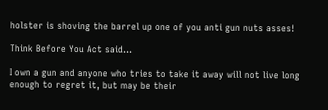holster is shoving the barrel up one of you anti gun nuts asses!

Think Before You Act said...

I own a gun and anyone who tries to take it away will not live long enough to regret it, but may be their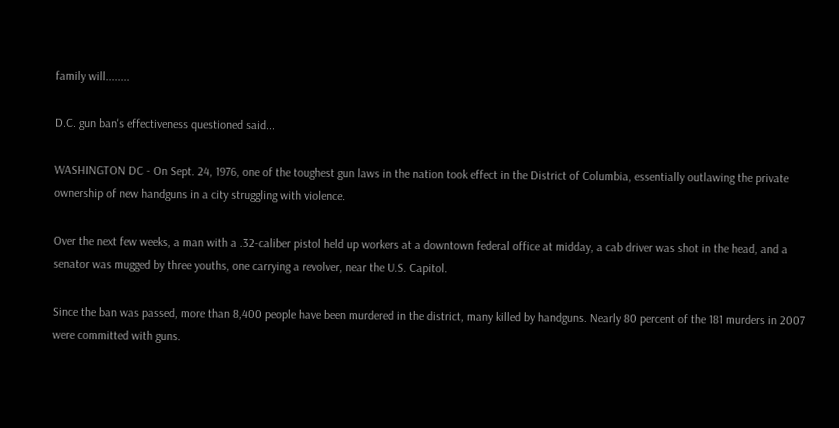family will........

D.C. gun ban's effectiveness questioned said...

WASHINGTON DC - On Sept. 24, 1976, one of the toughest gun laws in the nation took effect in the District of Columbia, essentially outlawing the private ownership of new handguns in a city struggling with violence.

Over the next few weeks, a man with a .32-caliber pistol held up workers at a downtown federal office at midday, a cab driver was shot in the head, and a senator was mugged by three youths, one carrying a revolver, near the U.S. Capitol.

Since the ban was passed, more than 8,400 people have been murdered in the district, many killed by handguns. Nearly 80 percent of the 181 murders in 2007 were committed with guns.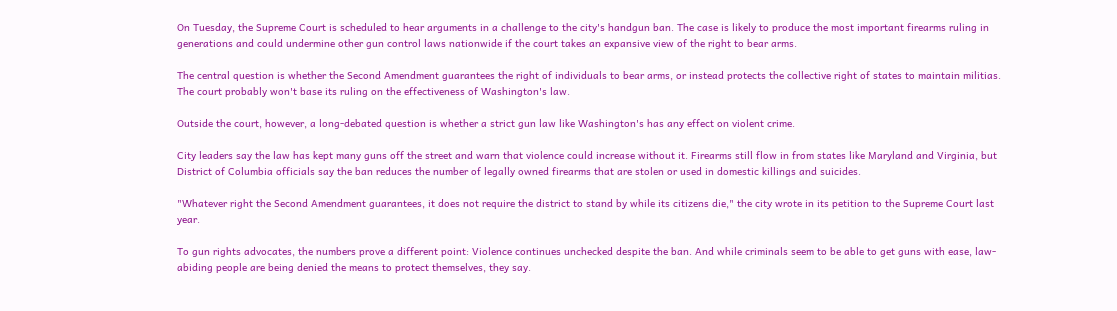On Tuesday, the Supreme Court is scheduled to hear arguments in a challenge to the city's handgun ban. The case is likely to produce the most important firearms ruling in generations and could undermine other gun control laws nationwide if the court takes an expansive view of the right to bear arms.

The central question is whether the Second Amendment guarantees the right of individuals to bear arms, or instead protects the collective right of states to maintain militias. The court probably won't base its ruling on the effectiveness of Washington's law.

Outside the court, however, a long-debated question is whether a strict gun law like Washington's has any effect on violent crime.

City leaders say the law has kept many guns off the street and warn that violence could increase without it. Firearms still flow in from states like Maryland and Virginia, but District of Columbia officials say the ban reduces the number of legally owned firearms that are stolen or used in domestic killings and suicides.

"Whatever right the Second Amendment guarantees, it does not require the district to stand by while its citizens die," the city wrote in its petition to the Supreme Court last year.

To gun rights advocates, the numbers prove a different point: Violence continues unchecked despite the ban. And while criminals seem to be able to get guns with ease, law-abiding people are being denied the means to protect themselves, they say.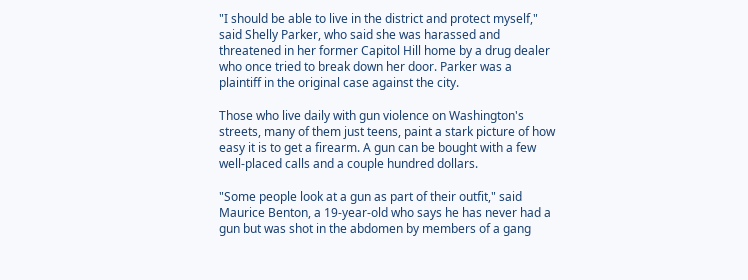"I should be able to live in the district and protect myself," said Shelly Parker, who said she was harassed and threatened in her former Capitol Hill home by a drug dealer who once tried to break down her door. Parker was a plaintiff in the original case against the city.

Those who live daily with gun violence on Washington's streets, many of them just teens, paint a stark picture of how easy it is to get a firearm. A gun can be bought with a few well-placed calls and a couple hundred dollars.

"Some people look at a gun as part of their outfit," said Maurice Benton, a 19-year-old who says he has never had a gun but was shot in the abdomen by members of a gang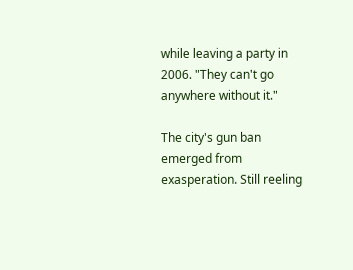while leaving a party in 2006. "They can't go anywhere without it."

The city's gun ban emerged from exasperation. Still reeling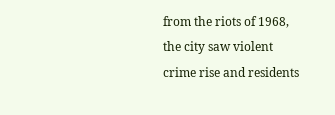from the riots of 1968, the city saw violent crime rise and residents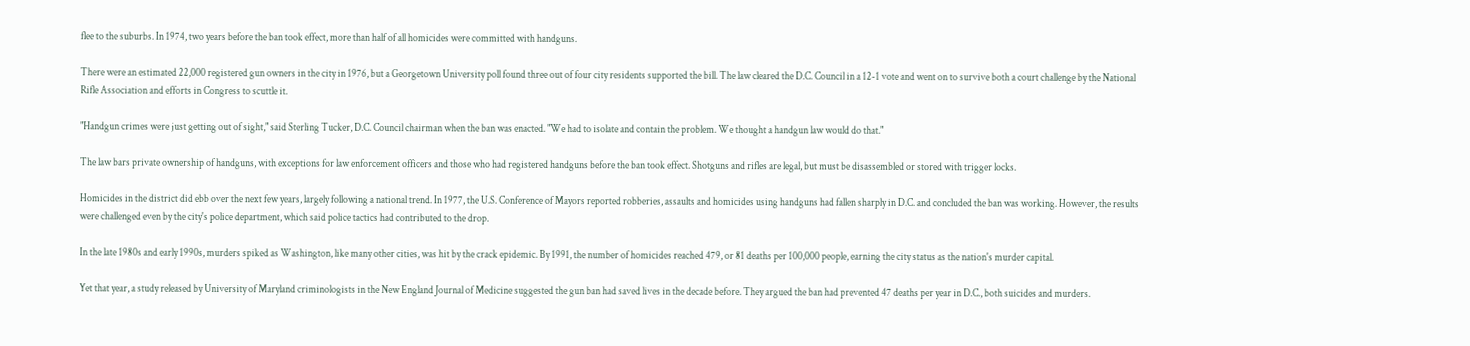flee to the suburbs. In 1974, two years before the ban took effect, more than half of all homicides were committed with handguns.

There were an estimated 22,000 registered gun owners in the city in 1976, but a Georgetown University poll found three out of four city residents supported the bill. The law cleared the D.C. Council in a 12-1 vote and went on to survive both a court challenge by the National Rifle Association and efforts in Congress to scuttle it.

"Handgun crimes were just getting out of sight," said Sterling Tucker, D.C. Council chairman when the ban was enacted. "We had to isolate and contain the problem. We thought a handgun law would do that."

The law bars private ownership of handguns, with exceptions for law enforcement officers and those who had registered handguns before the ban took effect. Shotguns and rifles are legal, but must be disassembled or stored with trigger locks.

Homicides in the district did ebb over the next few years, largely following a national trend. In 1977, the U.S. Conference of Mayors reported robberies, assaults and homicides using handguns had fallen sharply in D.C. and concluded the ban was working. However, the results were challenged even by the city's police department, which said police tactics had contributed to the drop.

In the late 1980s and early 1990s, murders spiked as Washington, like many other cities, was hit by the crack epidemic. By 1991, the number of homicides reached 479, or 81 deaths per 100,000 people, earning the city status as the nation's murder capital.

Yet that year, a study released by University of Maryland criminologists in the New England Journal of Medicine suggested the gun ban had saved lives in the decade before. They argued the ban had prevented 47 deaths per year in D.C., both suicides and murders.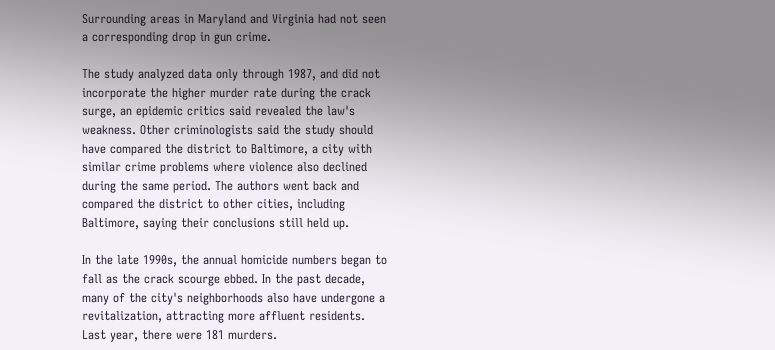Surrounding areas in Maryland and Virginia had not seen a corresponding drop in gun crime.

The study analyzed data only through 1987, and did not incorporate the higher murder rate during the crack surge, an epidemic critics said revealed the law's weakness. Other criminologists said the study should have compared the district to Baltimore, a city with similar crime problems where violence also declined during the same period. The authors went back and compared the district to other cities, including Baltimore, saying their conclusions still held up.

In the late 1990s, the annual homicide numbers began to fall as the crack scourge ebbed. In the past decade, many of the city's neighborhoods also have undergone a revitalization, attracting more affluent residents. Last year, there were 181 murders.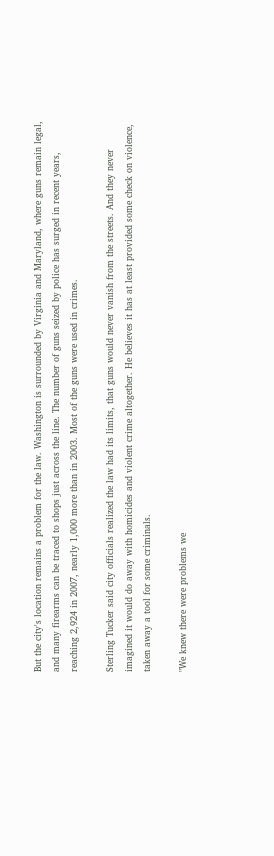But the city's location remains a problem for the law. Washington is surrounded by Virginia and Maryland, where guns remain legal, and many firearms can be traced to shops just across the line. The number of guns seized by police has surged in recent years, reaching 2,924 in 2007, nearly 1,000 more than in 2003. Most of the guns were used in crimes.

Sterling Tucker said city officials realized the law had its limits, that guns would never vanish from the streets. And they never imagined it would do away with homicides and violent crime altogether. He believes it has at least provided some check on violence, taken away a tool for some criminals.

"We knew there were problems we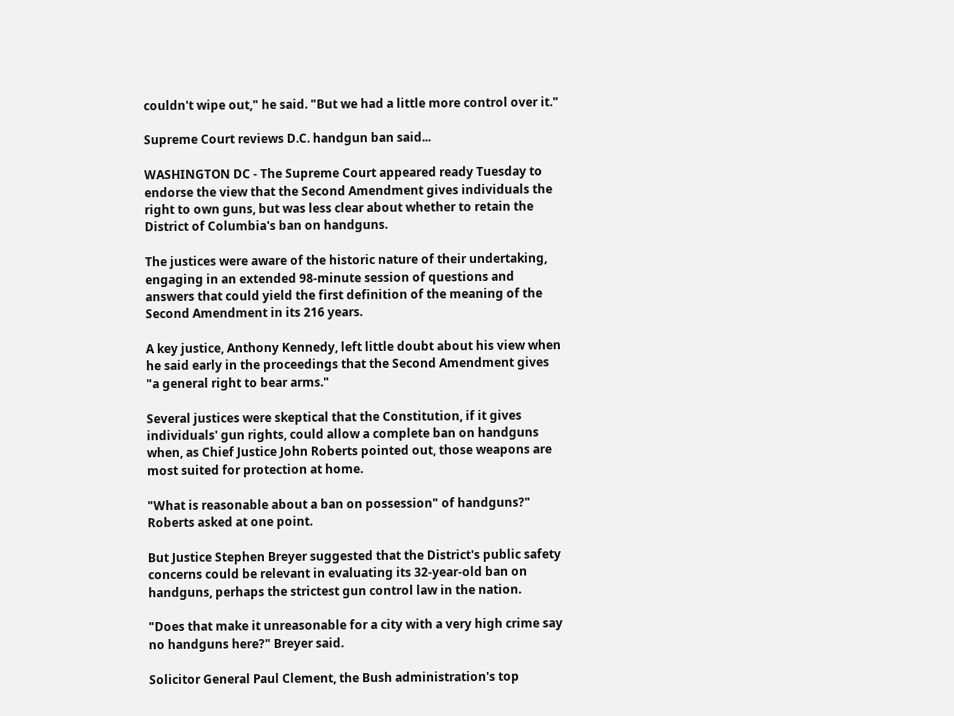couldn't wipe out," he said. "But we had a little more control over it."

Supreme Court reviews D.C. handgun ban said...

WASHINGTON DC - The Supreme Court appeared ready Tuesday to endorse the view that the Second Amendment gives individuals the right to own guns, but was less clear about whether to retain the District of Columbia's ban on handguns.

The justices were aware of the historic nature of their undertaking, engaging in an extended 98-minute session of questions and answers that could yield the first definition of the meaning of the Second Amendment in its 216 years.

A key justice, Anthony Kennedy, left little doubt about his view when he said early in the proceedings that the Second Amendment gives "a general right to bear arms."

Several justices were skeptical that the Constitution, if it gives individuals' gun rights, could allow a complete ban on handguns when, as Chief Justice John Roberts pointed out, those weapons are most suited for protection at home.

"What is reasonable about a ban on possession" of handguns?" Roberts asked at one point.

But Justice Stephen Breyer suggested that the District's public safety concerns could be relevant in evaluating its 32-year-old ban on handguns, perhaps the strictest gun control law in the nation.

"Does that make it unreasonable for a city with a very high crime say no handguns here?" Breyer said.

Solicitor General Paul Clement, the Bush administration's top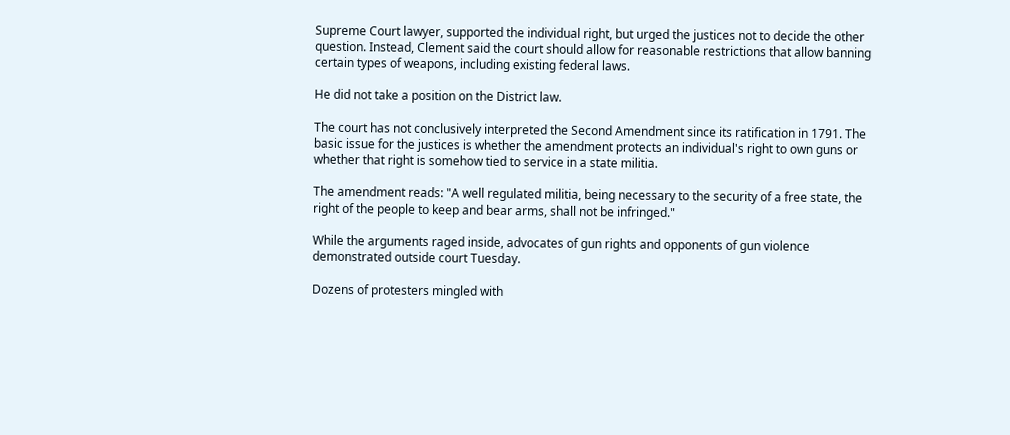Supreme Court lawyer, supported the individual right, but urged the justices not to decide the other question. Instead, Clement said the court should allow for reasonable restrictions that allow banning certain types of weapons, including existing federal laws.

He did not take a position on the District law.

The court has not conclusively interpreted the Second Amendment since its ratification in 1791. The basic issue for the justices is whether the amendment protects an individual's right to own guns or whether that right is somehow tied to service in a state militia.

The amendment reads: "A well regulated militia, being necessary to the security of a free state, the right of the people to keep and bear arms, shall not be infringed."

While the arguments raged inside, advocates of gun rights and opponents of gun violence demonstrated outside court Tuesday.

Dozens of protesters mingled with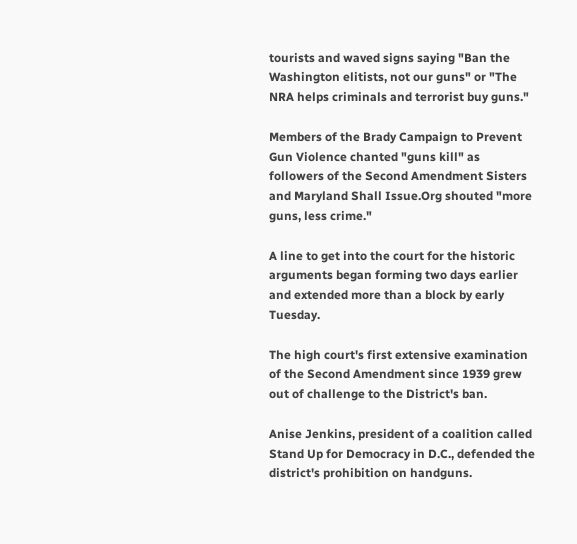tourists and waved signs saying "Ban the Washington elitists, not our guns" or "The NRA helps criminals and terrorist buy guns."

Members of the Brady Campaign to Prevent Gun Violence chanted "guns kill" as followers of the Second Amendment Sisters and Maryland Shall Issue.Org shouted "more guns, less crime."

A line to get into the court for the historic arguments began forming two days earlier and extended more than a block by early Tuesday.

The high court's first extensive examination of the Second Amendment since 1939 grew out of challenge to the District's ban.

Anise Jenkins, president of a coalition called Stand Up for Democracy in D.C., defended the district's prohibition on handguns.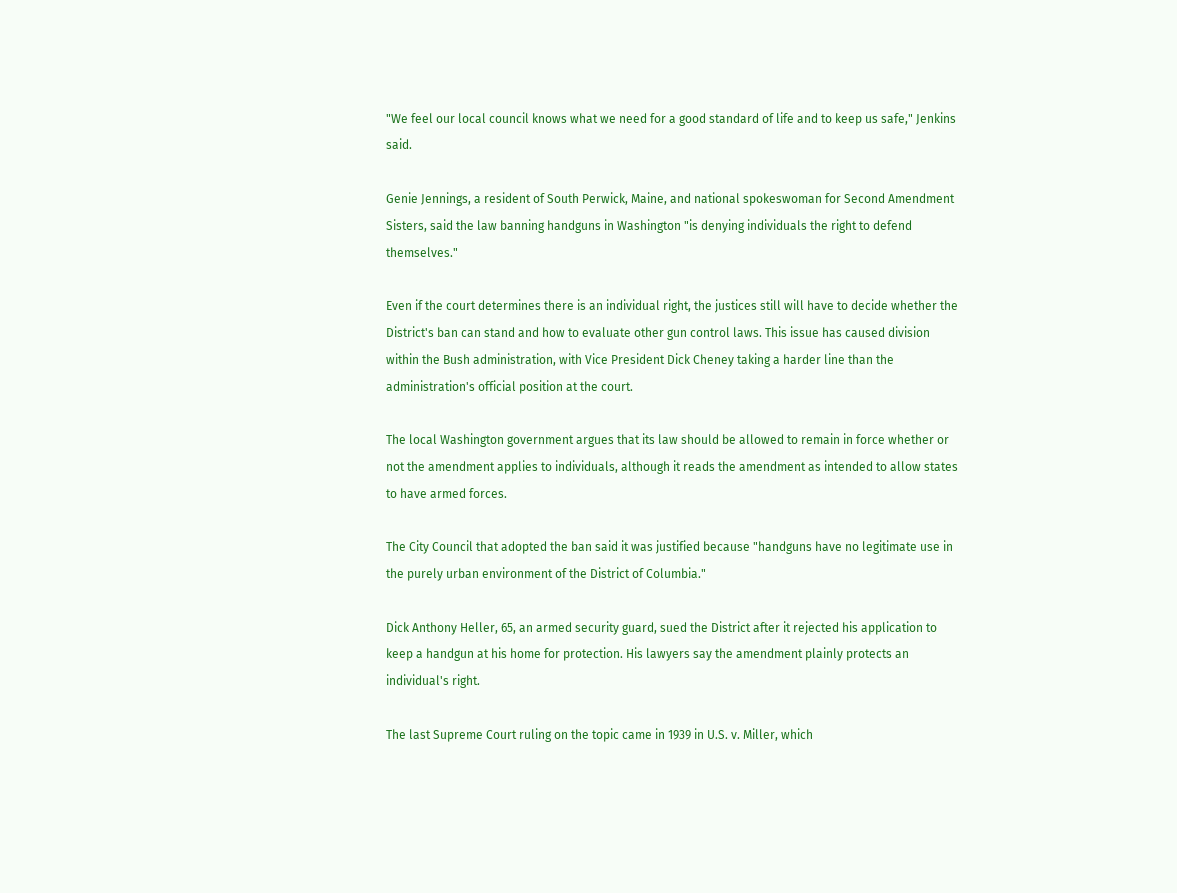"We feel our local council knows what we need for a good standard of life and to keep us safe," Jenkins said.

Genie Jennings, a resident of South Perwick, Maine, and national spokeswoman for Second Amendment Sisters, said the law banning handguns in Washington "is denying individuals the right to defend themselves."

Even if the court determines there is an individual right, the justices still will have to decide whether the District's ban can stand and how to evaluate other gun control laws. This issue has caused division within the Bush administration, with Vice President Dick Cheney taking a harder line than the administration's official position at the court.

The local Washington government argues that its law should be allowed to remain in force whether or not the amendment applies to individuals, although it reads the amendment as intended to allow states to have armed forces.

The City Council that adopted the ban said it was justified because "handguns have no legitimate use in the purely urban environment of the District of Columbia."

Dick Anthony Heller, 65, an armed security guard, sued the District after it rejected his application to keep a handgun at his home for protection. His lawyers say the amendment plainly protects an individual's right.

The last Supreme Court ruling on the topic came in 1939 in U.S. v. Miller, which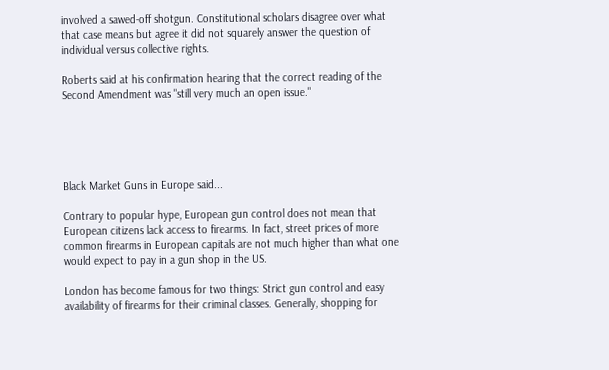involved a sawed-off shotgun. Constitutional scholars disagree over what that case means but agree it did not squarely answer the question of individual versus collective rights.

Roberts said at his confirmation hearing that the correct reading of the Second Amendment was "still very much an open issue."





Black Market Guns in Europe said...

Contrary to popular hype, European gun control does not mean that European citizens lack access to firearms. In fact, street prices of more common firearms in European capitals are not much higher than what one would expect to pay in a gun shop in the US.

London has become famous for two things: Strict gun control and easy availability of firearms for their criminal classes. Generally, shopping for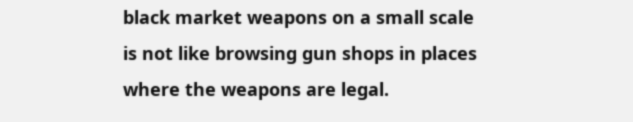black market weapons on a small scale is not like browsing gun shops in places where the weapons are legal.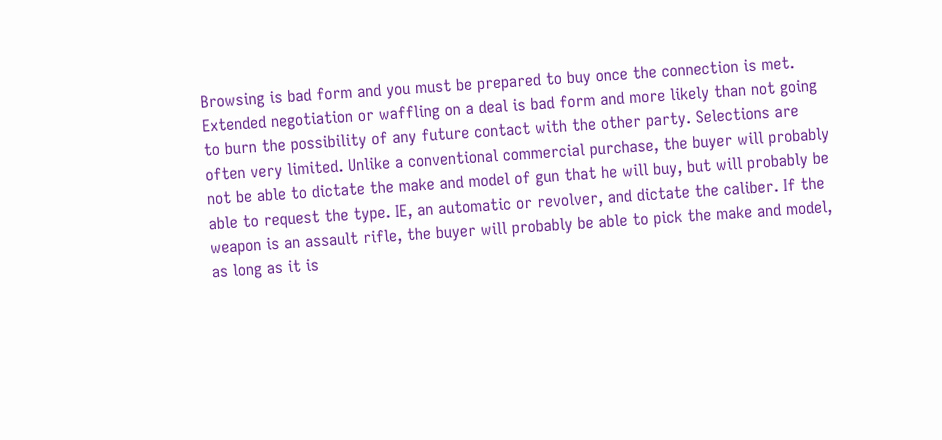Browsing is bad form and you must be prepared to buy once the connection is met. Extended negotiation or waffling on a deal is bad form and more likely than not going to burn the possibility of any future contact with the other party. Selections are often very limited. Unlike a conventional commercial purchase, the buyer will probably not be able to dictate the make and model of gun that he will buy, but will probably be able to request the type. IE, an automatic or revolver, and dictate the caliber. If the weapon is an assault rifle, the buyer will probably be able to pick the make and model, as long as it is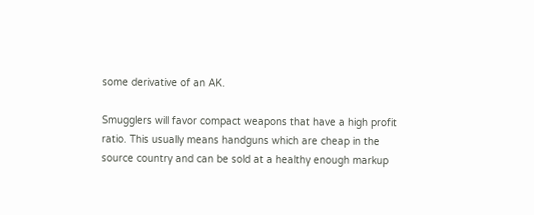some derivative of an AK.

Smugglers will favor compact weapons that have a high profit ratio. This usually means handguns which are cheap in the source country and can be sold at a healthy enough markup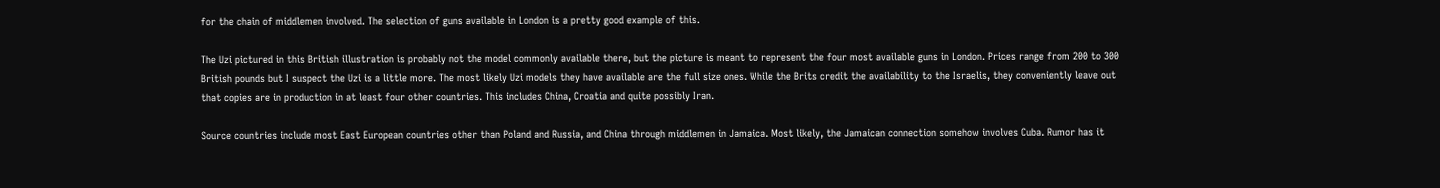for the chain of middlemen involved. The selection of guns available in London is a pretty good example of this.

The Uzi pictured in this British illustration is probably not the model commonly available there, but the picture is meant to represent the four most available guns in London. Prices range from 200 to 300 British pounds but I suspect the Uzi is a little more. The most likely Uzi models they have available are the full size ones. While the Brits credit the availability to the Israelis, they conveniently leave out that copies are in production in at least four other countries. This includes China, Croatia and quite possibly Iran.

Source countries include most East European countries other than Poland and Russia, and China through middlemen in Jamaica. Most likely, the Jamaican connection somehow involves Cuba. Rumor has it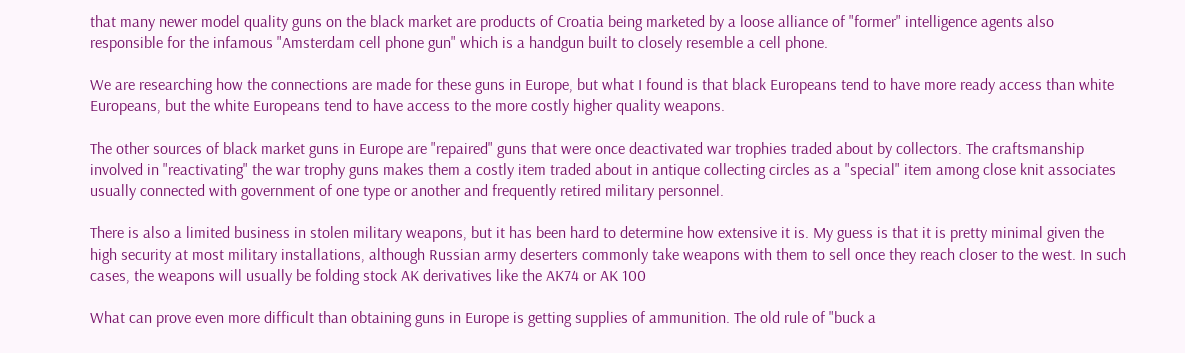that many newer model quality guns on the black market are products of Croatia being marketed by a loose alliance of "former" intelligence agents also responsible for the infamous "Amsterdam cell phone gun" which is a handgun built to closely resemble a cell phone.

We are researching how the connections are made for these guns in Europe, but what I found is that black Europeans tend to have more ready access than white Europeans, but the white Europeans tend to have access to the more costly higher quality weapons.

The other sources of black market guns in Europe are "repaired" guns that were once deactivated war trophies traded about by collectors. The craftsmanship involved in "reactivating" the war trophy guns makes them a costly item traded about in antique collecting circles as a "special" item among close knit associates usually connected with government of one type or another and frequently retired military personnel.

There is also a limited business in stolen military weapons, but it has been hard to determine how extensive it is. My guess is that it is pretty minimal given the high security at most military installations, although Russian army deserters commonly take weapons with them to sell once they reach closer to the west. In such cases, the weapons will usually be folding stock AK derivatives like the AK74 or AK 100

What can prove even more difficult than obtaining guns in Europe is getting supplies of ammunition. The old rule of "buck a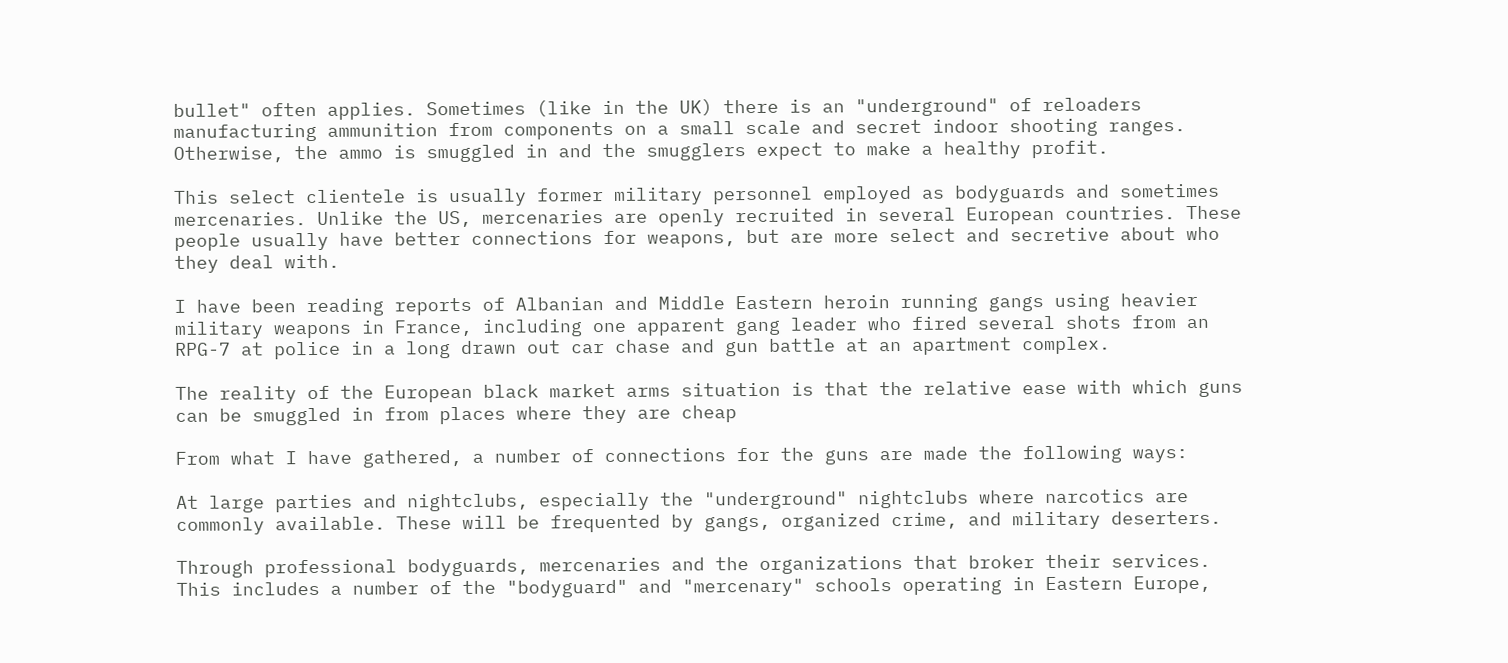bullet" often applies. Sometimes (like in the UK) there is an "underground" of reloaders manufacturing ammunition from components on a small scale and secret indoor shooting ranges. Otherwise, the ammo is smuggled in and the smugglers expect to make a healthy profit.

This select clientele is usually former military personnel employed as bodyguards and sometimes mercenaries. Unlike the US, mercenaries are openly recruited in several European countries. These people usually have better connections for weapons, but are more select and secretive about who they deal with.

I have been reading reports of Albanian and Middle Eastern heroin running gangs using heavier military weapons in France, including one apparent gang leader who fired several shots from an RPG-7 at police in a long drawn out car chase and gun battle at an apartment complex.

The reality of the European black market arms situation is that the relative ease with which guns can be smuggled in from places where they are cheap

From what I have gathered, a number of connections for the guns are made the following ways:

At large parties and nightclubs, especially the "underground" nightclubs where narcotics are commonly available. These will be frequented by gangs, organized crime, and military deserters.

Through professional bodyguards, mercenaries and the organizations that broker their services. This includes a number of the "bodyguard" and "mercenary" schools operating in Eastern Europe,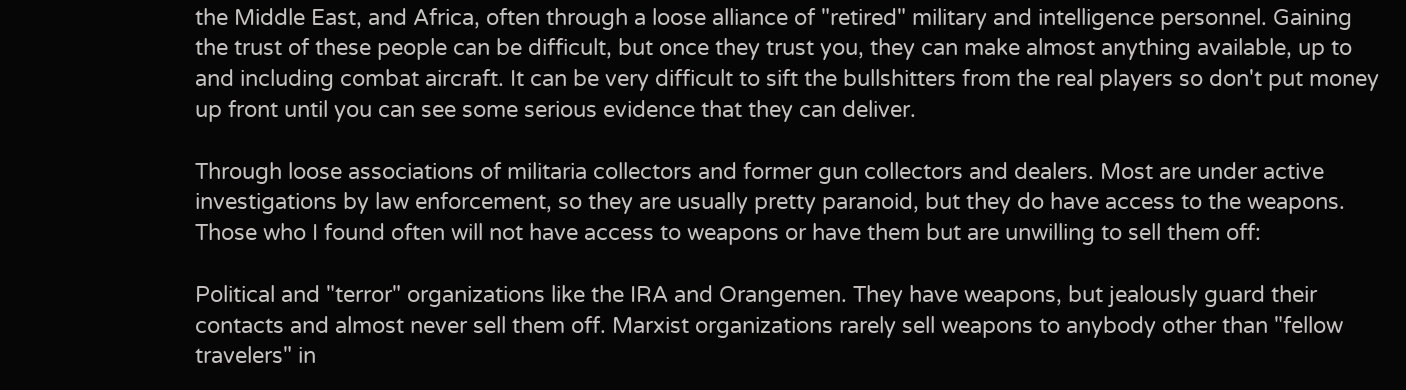the Middle East, and Africa, often through a loose alliance of "retired" military and intelligence personnel. Gaining the trust of these people can be difficult, but once they trust you, they can make almost anything available, up to and including combat aircraft. It can be very difficult to sift the bullshitters from the real players so don't put money up front until you can see some serious evidence that they can deliver.

Through loose associations of militaria collectors and former gun collectors and dealers. Most are under active investigations by law enforcement, so they are usually pretty paranoid, but they do have access to the weapons.
Those who I found often will not have access to weapons or have them but are unwilling to sell them off:

Political and "terror" organizations like the IRA and Orangemen. They have weapons, but jealously guard their contacts and almost never sell them off. Marxist organizations rarely sell weapons to anybody other than "fellow travelers" in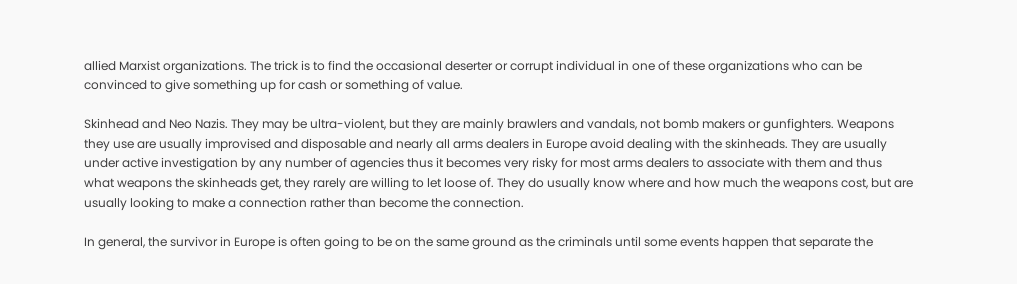allied Marxist organizations. The trick is to find the occasional deserter or corrupt individual in one of these organizations who can be convinced to give something up for cash or something of value.

Skinhead and Neo Nazis. They may be ultra-violent, but they are mainly brawlers and vandals, not bomb makers or gunfighters. Weapons they use are usually improvised and disposable and nearly all arms dealers in Europe avoid dealing with the skinheads. They are usually under active investigation by any number of agencies thus it becomes very risky for most arms dealers to associate with them and thus what weapons the skinheads get, they rarely are willing to let loose of. They do usually know where and how much the weapons cost, but are usually looking to make a connection rather than become the connection.

In general, the survivor in Europe is often going to be on the same ground as the criminals until some events happen that separate the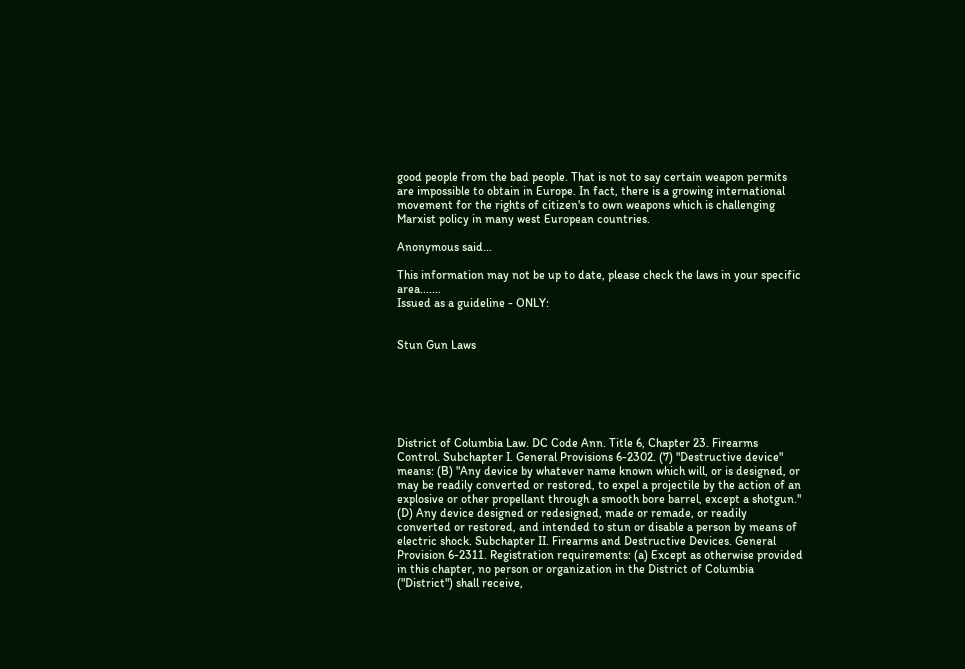good people from the bad people. That is not to say certain weapon permits are impossible to obtain in Europe. In fact, there is a growing international movement for the rights of citizen's to own weapons which is challenging Marxist policy in many west European countries.

Anonymous said...

This information may not be up to date, please check the laws in your specific area.......
Issued as a guideline - ONLY:


Stun Gun Laws






District of Columbia Law. DC Code Ann. Title 6, Chapter 23. Firearms Control. Subchapter I. General Provisions 6-2302. (7) "Destructive device" means: (B) "Any device by whatever name known which will, or is designed, or may be readily converted or restored, to expel a projectile by the action of an explosive or other propellant through a smooth bore barrel, except a shotgun." (D) Any device designed or redesigned, made or remade, or readily converted or restored, and intended to stun or disable a person by means of electric shock. Subchapter II. Firearms and Destructive Devices. General Provision 6-2311. Registration requirements: (a) Except as otherwise provided in this chapter, no person or organization in the District of Columbia ("District") shall receive,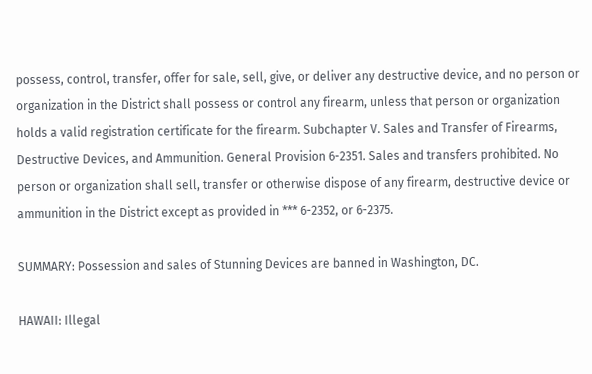possess, control, transfer, offer for sale, sell, give, or deliver any destructive device, and no person or organization in the District shall possess or control any firearm, unless that person or organization holds a valid registration certificate for the firearm. Subchapter V. Sales and Transfer of Firearms, Destructive Devices, and Ammunition. General Provision 6-2351. Sales and transfers prohibited. No person or organization shall sell, transfer or otherwise dispose of any firearm, destructive device or ammunition in the District except as provided in *** 6-2352, or 6-2375.

SUMMARY: Possession and sales of Stunning Devices are banned in Washington, DC.

HAWAII: Illegal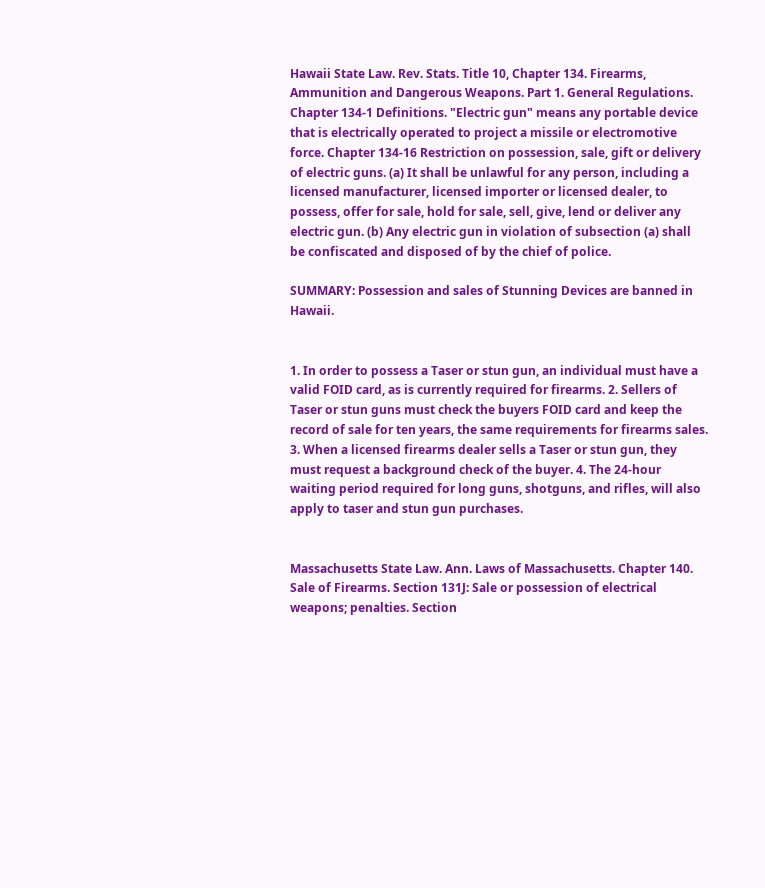Hawaii State Law. Rev. Stats. Title 10, Chapter 134. Firearms, Ammunition and Dangerous Weapons. Part 1. General Regulations. Chapter 134-1 Definitions. "Electric gun" means any portable device that is electrically operated to project a missile or electromotive force. Chapter 134-16 Restriction on possession, sale, gift or delivery of electric guns. (a) It shall be unlawful for any person, including a licensed manufacturer, licensed importer or licensed dealer, to possess, offer for sale, hold for sale, sell, give, lend or deliver any electric gun. (b) Any electric gun in violation of subsection (a) shall be confiscated and disposed of by the chief of police.

SUMMARY: Possession and sales of Stunning Devices are banned in Hawaii.


1. In order to possess a Taser or stun gun, an individual must have a valid FOID card, as is currently required for firearms. 2. Sellers of Taser or stun guns must check the buyers FOID card and keep the record of sale for ten years, the same requirements for firearms sales. 3. When a licensed firearms dealer sells a Taser or stun gun, they must request a background check of the buyer. 4. The 24-hour waiting period required for long guns, shotguns, and rifles, will also apply to taser and stun gun purchases.


Massachusetts State Law. Ann. Laws of Massachusetts. Chapter 140. Sale of Firearms. Section 131J: Sale or possession of electrical weapons; penalties. Section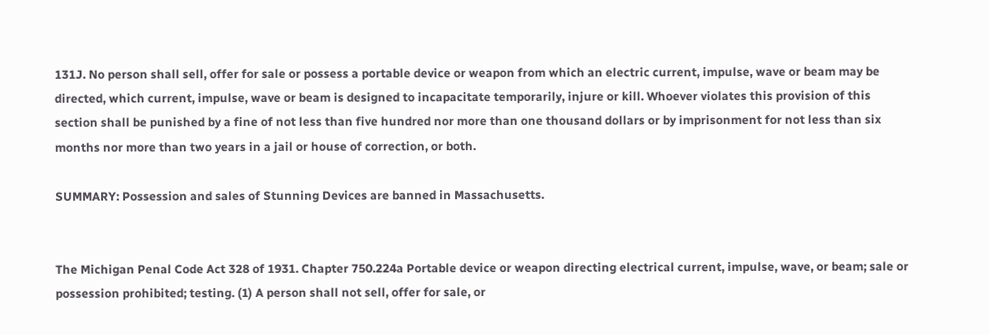131J. No person shall sell, offer for sale or possess a portable device or weapon from which an electric current, impulse, wave or beam may be directed, which current, impulse, wave or beam is designed to incapacitate temporarily, injure or kill. Whoever violates this provision of this section shall be punished by a fine of not less than five hundred nor more than one thousand dollars or by imprisonment for not less than six months nor more than two years in a jail or house of correction, or both.

SUMMARY: Possession and sales of Stunning Devices are banned in Massachusetts.


The Michigan Penal Code Act 328 of 1931. Chapter 750.224a Portable device or weapon directing electrical current, impulse, wave, or beam; sale or possession prohibited; testing. (1) A person shall not sell, offer for sale, or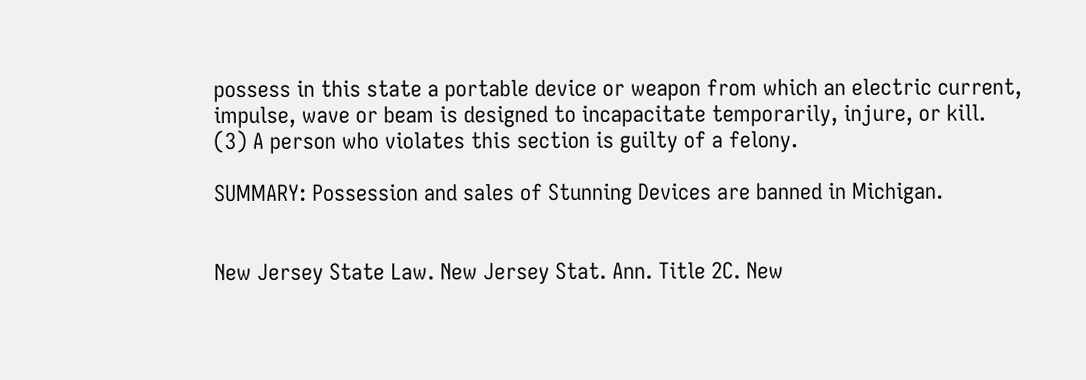possess in this state a portable device or weapon from which an electric current, impulse, wave or beam is designed to incapacitate temporarily, injure, or kill. (3) A person who violates this section is guilty of a felony.

SUMMARY: Possession and sales of Stunning Devices are banned in Michigan.


New Jersey State Law. New Jersey Stat. Ann. Title 2C. New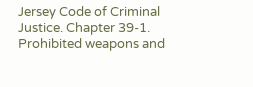Jersey Code of Criminal Justice. Chapter 39-1. Prohibited weapons and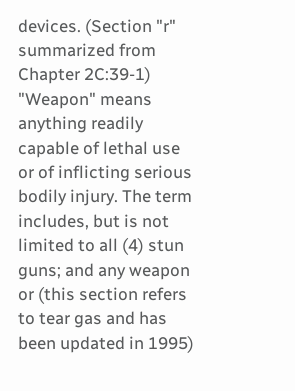devices. (Section "r" summarized from Chapter 2C:39-1) "Weapon" means anything readily capable of lethal use or of inflicting serious bodily injury. The term includes, but is not limited to all (4) stun guns; and any weapon or (this section refers to tear gas and has been updated in 1995)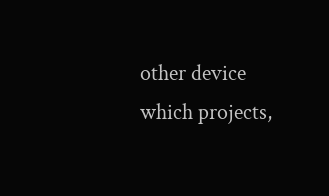other device which projects,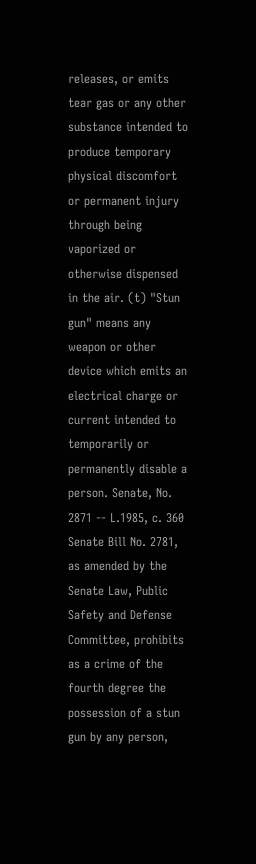releases, or emits tear gas or any other substance intended to produce temporary physical discomfort or permanent injury through being vaporized or otherwise dispensed in the air. (t) "Stun gun" means any weapon or other device which emits an electrical charge or current intended to temporarily or permanently disable a person. Senate, No. 2871 -- L.1985, c. 360 Senate Bill No. 2781, as amended by the Senate Law, Public Safety and Defense Committee, prohibits as a crime of the fourth degree the possession of a stun gun by any person,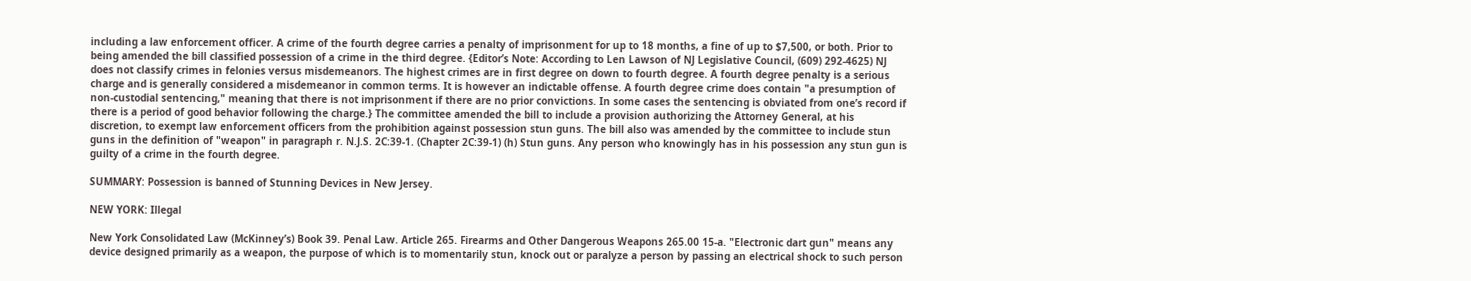including a law enforcement officer. A crime of the fourth degree carries a penalty of imprisonment for up to 18 months, a fine of up to $7,500, or both. Prior to being amended the bill classified possession of a crime in the third degree. {Editor’s Note: According to Len Lawson of NJ Legislative Council, (609) 292-4625) NJ does not classify crimes in felonies versus misdemeanors. The highest crimes are in first degree on down to fourth degree. A fourth degree penalty is a serious charge and is generally considered a misdemeanor in common terms. It is however an indictable offense. A fourth degree crime does contain "a presumption of non-custodial sentencing," meaning that there is not imprisonment if there are no prior convictions. In some cases the sentencing is obviated from one’s record if there is a period of good behavior following the charge.} The committee amended the bill to include a provision authorizing the Attorney General, at his discretion, to exempt law enforcement officers from the prohibition against possession stun guns. The bill also was amended by the committee to include stun guns in the definition of "weapon" in paragraph r. N.J.S. 2C:39-1. (Chapter 2C:39-1) (h) Stun guns. Any person who knowingly has in his possession any stun gun is guilty of a crime in the fourth degree.

SUMMARY: Possession is banned of Stunning Devices in New Jersey.

NEW YORK: Illegal

New York Consolidated Law (McKinney’s) Book 39. Penal Law. Article 265. Firearms and Other Dangerous Weapons 265.00 15-a. "Electronic dart gun" means any device designed primarily as a weapon, the purpose of which is to momentarily stun, knock out or paralyze a person by passing an electrical shock to such person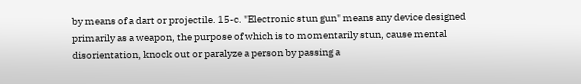by means of a dart or projectile. 15-c. "Electronic stun gun" means any device designed primarily as a weapon, the purpose of which is to momentarily stun, cause mental disorientation, knock out or paralyze a person by passing a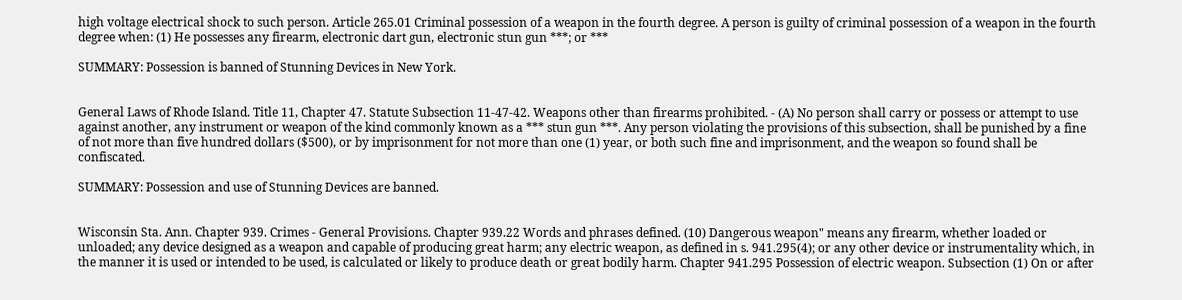high voltage electrical shock to such person. Article 265.01 Criminal possession of a weapon in the fourth degree. A person is guilty of criminal possession of a weapon in the fourth degree when: (1) He possesses any firearm, electronic dart gun, electronic stun gun ***; or ***

SUMMARY: Possession is banned of Stunning Devices in New York.


General Laws of Rhode Island. Title 11, Chapter 47. Statute Subsection 11-47-42. Weapons other than firearms prohibited. - (A) No person shall carry or possess or attempt to use against another, any instrument or weapon of the kind commonly known as a *** stun gun ***. Any person violating the provisions of this subsection, shall be punished by a fine of not more than five hundred dollars ($500), or by imprisonment for not more than one (1) year, or both such fine and imprisonment, and the weapon so found shall be confiscated.

SUMMARY: Possession and use of Stunning Devices are banned.


Wisconsin Sta. Ann. Chapter 939. Crimes - General Provisions. Chapter 939.22 Words and phrases defined. (10) Dangerous weapon" means any firearm, whether loaded or unloaded; any device designed as a weapon and capable of producing great harm; any electric weapon, as defined in s. 941.295(4); or any other device or instrumentality which, in the manner it is used or intended to be used, is calculated or likely to produce death or great bodily harm. Chapter 941.295 Possession of electric weapon. Subsection (1) On or after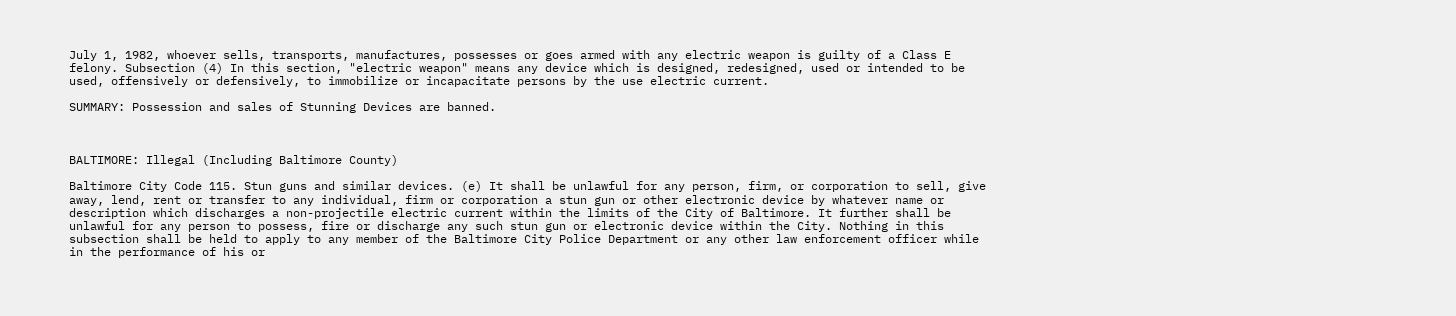July 1, 1982, whoever sells, transports, manufactures, possesses or goes armed with any electric weapon is guilty of a Class E felony. Subsection (4) In this section, "electric weapon" means any device which is designed, redesigned, used or intended to be used, offensively or defensively, to immobilize or incapacitate persons by the use electric current.

SUMMARY: Possession and sales of Stunning Devices are banned.



BALTIMORE: Illegal (Including Baltimore County)

Baltimore City Code 115. Stun guns and similar devices. (e) It shall be unlawful for any person, firm, or corporation to sell, give away, lend, rent or transfer to any individual, firm or corporation a stun gun or other electronic device by whatever name or description which discharges a non-projectile electric current within the limits of the City of Baltimore. It further shall be unlawful for any person to possess, fire or discharge any such stun gun or electronic device within the City. Nothing in this subsection shall be held to apply to any member of the Baltimore City Police Department or any other law enforcement officer while in the performance of his or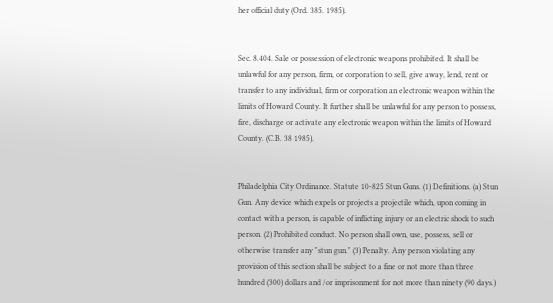her official duty (Ord. 385. 1985).


Sec. 8.404. Sale or possession of electronic weapons prohibited. It shall be unlawful for any person, firm, or corporation to sell, give away, lend, rent or transfer to any individual, firm or corporation an electronic weapon within the limits of Howard County. It further shall be unlawful for any person to possess, fire, discharge or activate any electronic weapon within the limits of Howard County. (C.B. 38 1985).


Philadelphia City Ordinance. Statute 10-825 Stun Guns. (1) Definitions. (a) Stun Gun. Any device which expels or projects a projectile which, upon coming in contact with a person, is capable of inflicting injury or an electric shock to such person. (2) Prohibited conduct. No person shall own, use, possess, sell or otherwise transfer any "stun gun." (3) Penalty. Any person violating any provision of this section shall be subject to a fine or not more than three hundred (300) dollars and /or imprisonment for not more than ninety (90 days.)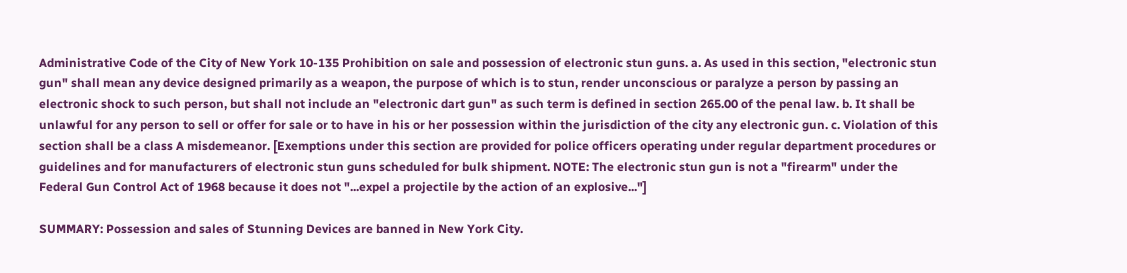Administrative Code of the City of New York 10-135 Prohibition on sale and possession of electronic stun guns. a. As used in this section, "electronic stun gun" shall mean any device designed primarily as a weapon, the purpose of which is to stun, render unconscious or paralyze a person by passing an electronic shock to such person, but shall not include an "electronic dart gun" as such term is defined in section 265.00 of the penal law. b. It shall be unlawful for any person to sell or offer for sale or to have in his or her possession within the jurisdiction of the city any electronic gun. c. Violation of this section shall be a class A misdemeanor. [Exemptions under this section are provided for police officers operating under regular department procedures or guidelines and for manufacturers of electronic stun guns scheduled for bulk shipment. NOTE: The electronic stun gun is not a "firearm" under the Federal Gun Control Act of 1968 because it does not "...expel a projectile by the action of an explosive..."]

SUMMARY: Possession and sales of Stunning Devices are banned in New York City.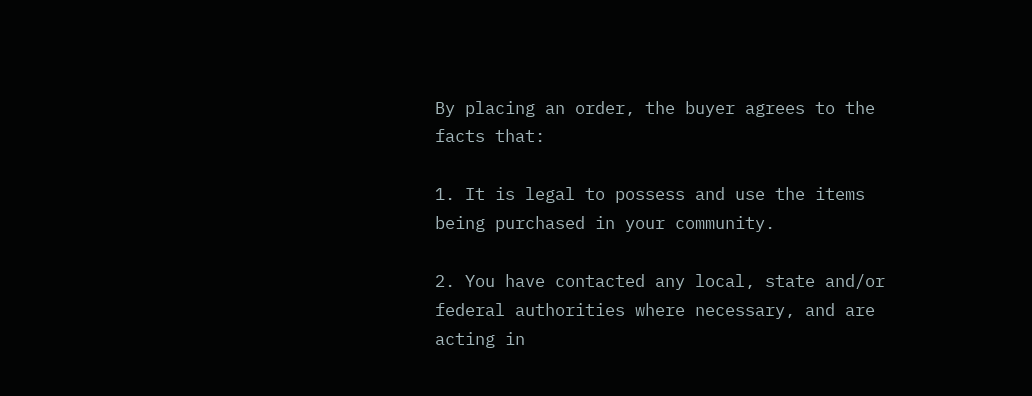By placing an order, the buyer agrees to the facts that:

1. It is legal to possess and use the items being purchased in your community.

2. You have contacted any local, state and/or federal authorities where necessary, and are acting in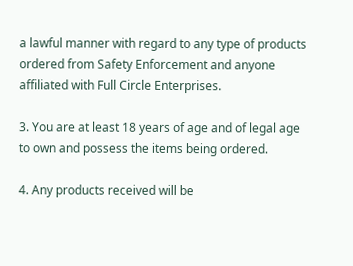a lawful manner with regard to any type of products ordered from Safety Enforcement and anyone affiliated with Full Circle Enterprises.

3. You are at least 18 years of age and of legal age to own and possess the items being ordered.

4. Any products received will be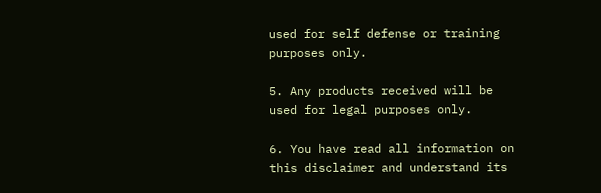used for self defense or training purposes only.

5. Any products received will be used for legal purposes only.

6. You have read all information on this disclaimer and understand its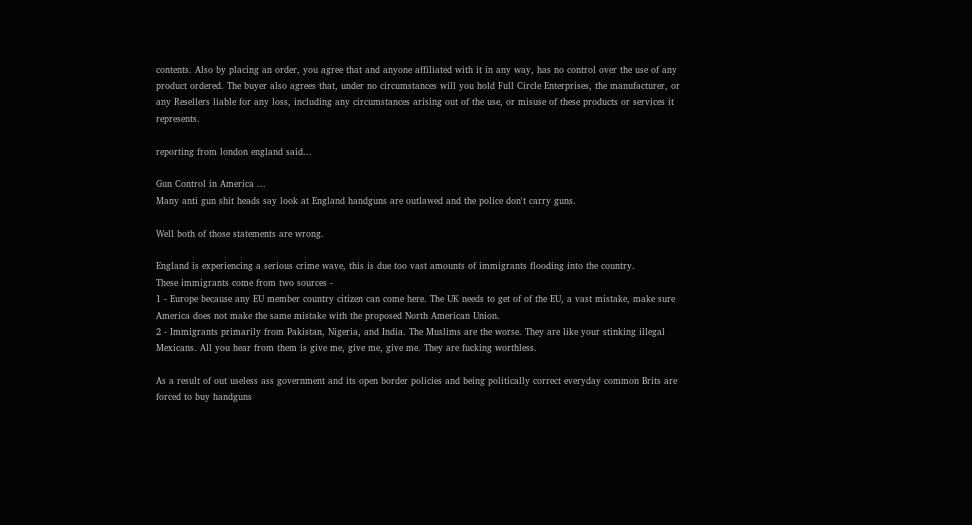contents. Also by placing an order, you agree that and anyone affiliated with it in any way, has no control over the use of any product ordered. The buyer also agrees that, under no circumstances will you hold Full Circle Enterprises, the manufacturer, or any Resellers liable for any loss, including any circumstances arising out of the use, or misuse of these products or services it represents.

reporting from london england said...

Gun Control in America ...
Many anti gun shit heads say look at England handguns are outlawed and the police don't carry guns.

Well both of those statements are wrong.

England is experiencing a serious crime wave, this is due too vast amounts of immigrants flooding into the country.
These immigrants come from two sources -
1 - Europe because any EU member country citizen can come here. The UK needs to get of of the EU, a vast mistake, make sure America does not make the same mistake with the proposed North American Union.
2 - Immigrants primarily from Pakistan, Nigeria, and India. The Muslims are the worse. They are like your stinking illegal Mexicans. All you hear from them is give me, give me, give me. They are fucking worthless.

As a result of out useless ass government and its open border policies and being politically correct everyday common Brits are forced to buy handguns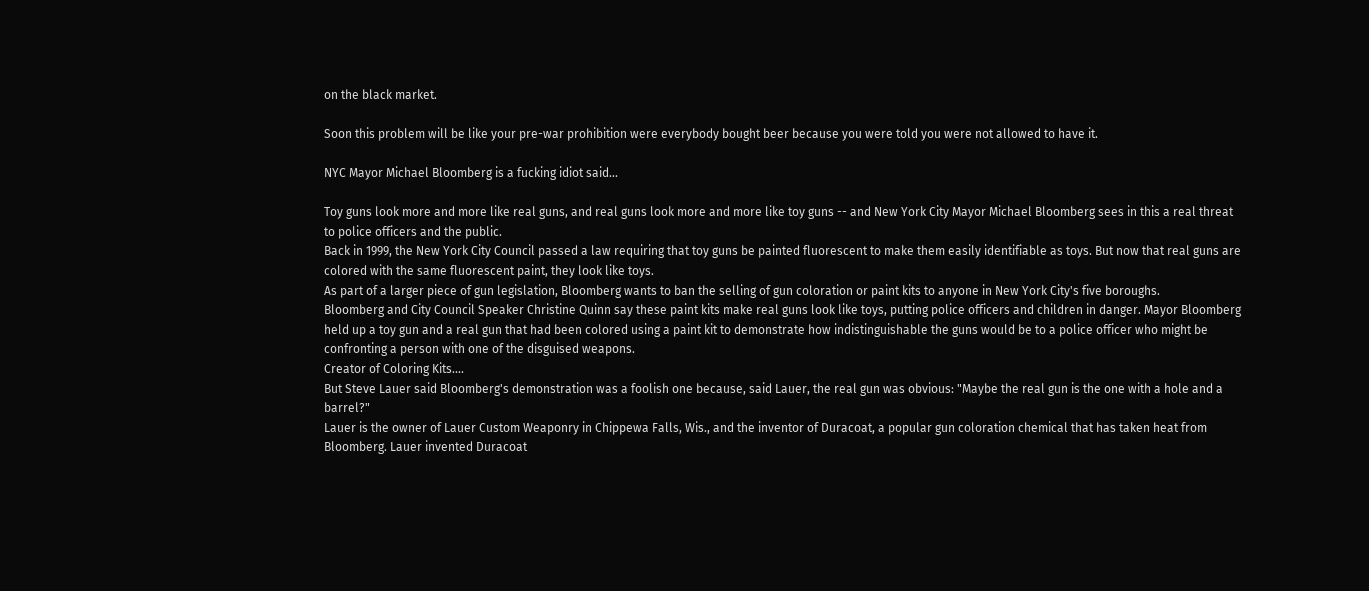on the black market.

Soon this problem will be like your pre-war prohibition were everybody bought beer because you were told you were not allowed to have it.

NYC Mayor Michael Bloomberg is a fucking idiot said...

Toy guns look more and more like real guns, and real guns look more and more like toy guns -- and New York City Mayor Michael Bloomberg sees in this a real threat to police officers and the public.
Back in 1999, the New York City Council passed a law requiring that toy guns be painted fluorescent to make them easily identifiable as toys. But now that real guns are colored with the same fluorescent paint, they look like toys.
As part of a larger piece of gun legislation, Bloomberg wants to ban the selling of gun coloration or paint kits to anyone in New York City's five boroughs.
Bloomberg and City Council Speaker Christine Quinn say these paint kits make real guns look like toys, putting police officers and children in danger. Mayor Bloomberg held up a toy gun and a real gun that had been colored using a paint kit to demonstrate how indistinguishable the guns would be to a police officer who might be confronting a person with one of the disguised weapons.
Creator of Coloring Kits....
But Steve Lauer said Bloomberg's demonstration was a foolish one because, said Lauer, the real gun was obvious: "Maybe the real gun is the one with a hole and a barrel?"
Lauer is the owner of Lauer Custom Weaponry in Chippewa Falls, Wis., and the inventor of Duracoat, a popular gun coloration chemical that has taken heat from Bloomberg. Lauer invented Duracoat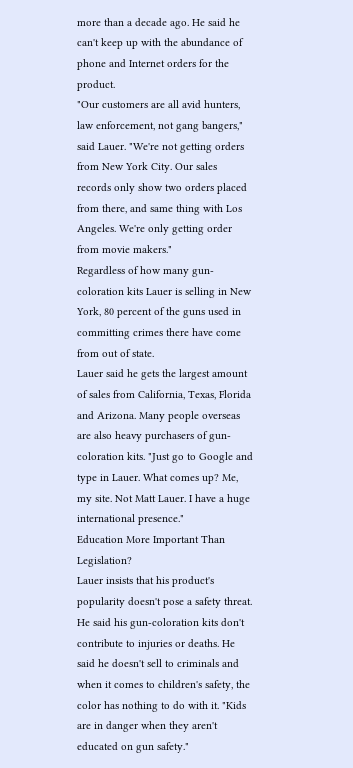more than a decade ago. He said he can't keep up with the abundance of phone and Internet orders for the product.
"Our customers are all avid hunters, law enforcement, not gang bangers," said Lauer. "We're not getting orders from New York City. Our sales records only show two orders placed from there, and same thing with Los Angeles. We're only getting order from movie makers."
Regardless of how many gun-coloration kits Lauer is selling in New York, 80 percent of the guns used in committing crimes there have come from out of state.
Lauer said he gets the largest amount of sales from California, Texas, Florida and Arizona. Many people overseas are also heavy purchasers of gun-coloration kits. "Just go to Google and type in Lauer. What comes up? Me, my site. Not Matt Lauer. I have a huge international presence."
Education More Important Than Legislation?
Lauer insists that his product's popularity doesn't pose a safety threat. He said his gun-coloration kits don't contribute to injuries or deaths. He said he doesn't sell to criminals and when it comes to children's safety, the color has nothing to do with it. "Kids are in danger when they aren't educated on gun safety."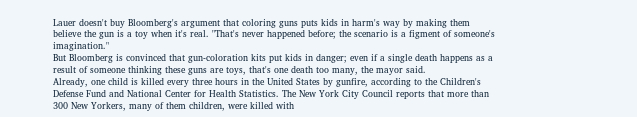Lauer doesn't buy Bloomberg's argument that coloring guns puts kids in harm's way by making them believe the gun is a toy when it's real. "That's never happened before; the scenario is a figment of someone's imagination."
But Bloomberg is convinced that gun-coloration kits put kids in danger; even if a single death happens as a result of someone thinking these guns are toys, that's one death too many, the mayor said.
Already, one child is killed every three hours in the United States by gunfire, according to the Children's Defense Fund and National Center for Health Statistics. The New York City Council reports that more than 300 New Yorkers, many of them children, were killed with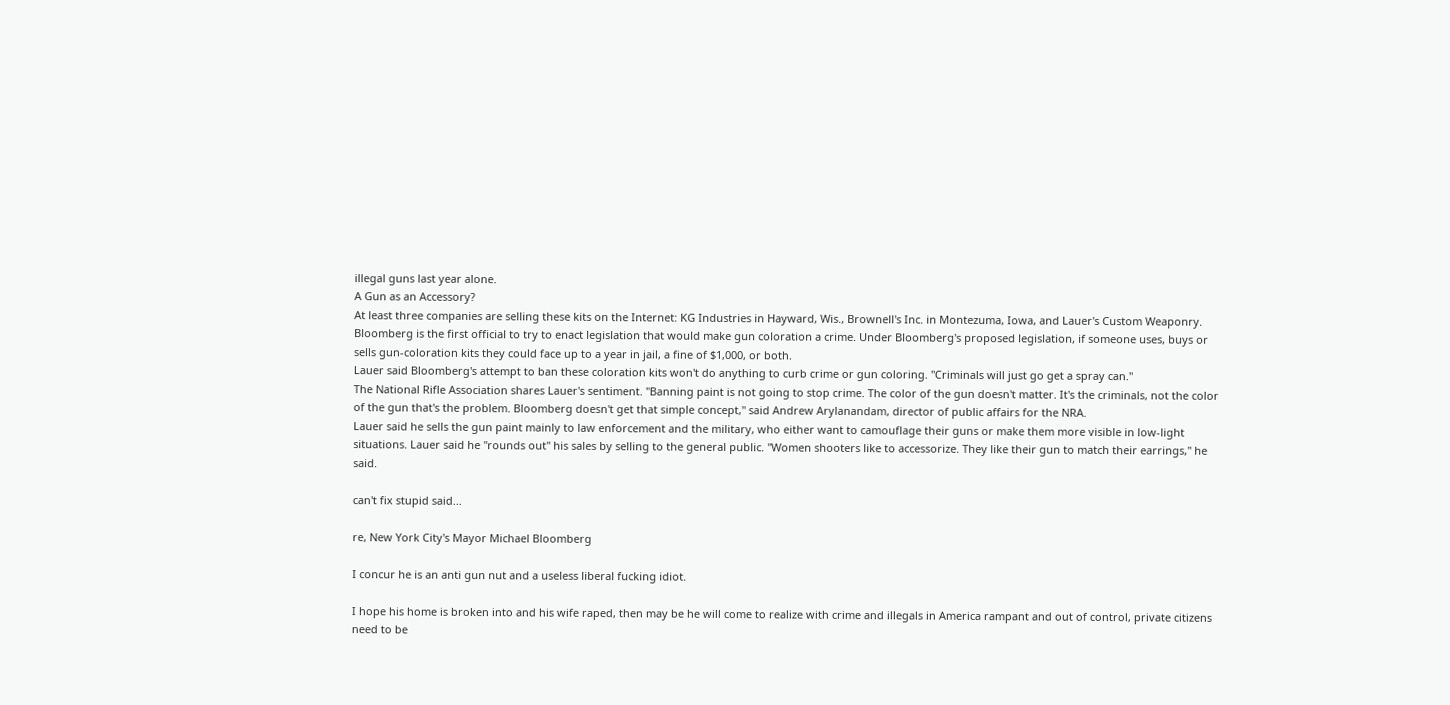illegal guns last year alone.
A Gun as an Accessory?
At least three companies are selling these kits on the Internet: KG Industries in Hayward, Wis., Brownell's Inc. in Montezuma, Iowa, and Lauer's Custom Weaponry.
Bloomberg is the first official to try to enact legislation that would make gun coloration a crime. Under Bloomberg's proposed legislation, if someone uses, buys or sells gun-coloration kits they could face up to a year in jail, a fine of $1,000, or both.
Lauer said Bloomberg's attempt to ban these coloration kits won't do anything to curb crime or gun coloring. "Criminals will just go get a spray can."
The National Rifle Association shares Lauer's sentiment. "Banning paint is not going to stop crime. The color of the gun doesn't matter. It's the criminals, not the color of the gun that's the problem. Bloomberg doesn't get that simple concept," said Andrew Arylanandam, director of public affairs for the NRA.
Lauer said he sells the gun paint mainly to law enforcement and the military, who either want to camouflage their guns or make them more visible in low-light situations. Lauer said he "rounds out" his sales by selling to the general public. "Women shooters like to accessorize. They like their gun to match their earrings," he said.

can't fix stupid said...

re, New York City's Mayor Michael Bloomberg

I concur he is an anti gun nut and a useless liberal fucking idiot.

I hope his home is broken into and his wife raped, then may be he will come to realize with crime and illegals in America rampant and out of control, private citizens need to be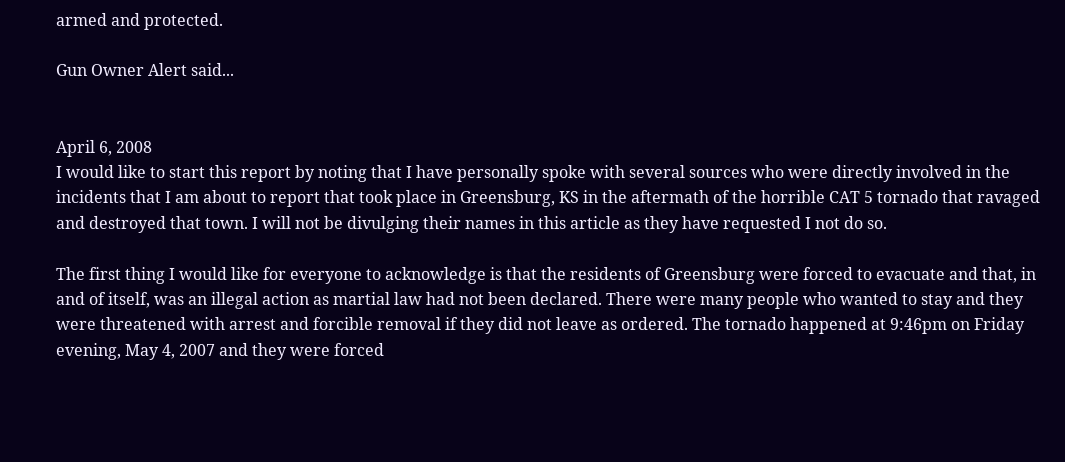armed and protected.

Gun Owner Alert said...


April 6, 2008
I would like to start this report by noting that I have personally spoke with several sources who were directly involved in the incidents that I am about to report that took place in Greensburg, KS in the aftermath of the horrible CAT 5 tornado that ravaged and destroyed that town. I will not be divulging their names in this article as they have requested I not do so.

The first thing I would like for everyone to acknowledge is that the residents of Greensburg were forced to evacuate and that, in and of itself, was an illegal action as martial law had not been declared. There were many people who wanted to stay and they were threatened with arrest and forcible removal if they did not leave as ordered. The tornado happened at 9:46pm on Friday evening, May 4, 2007 and they were forced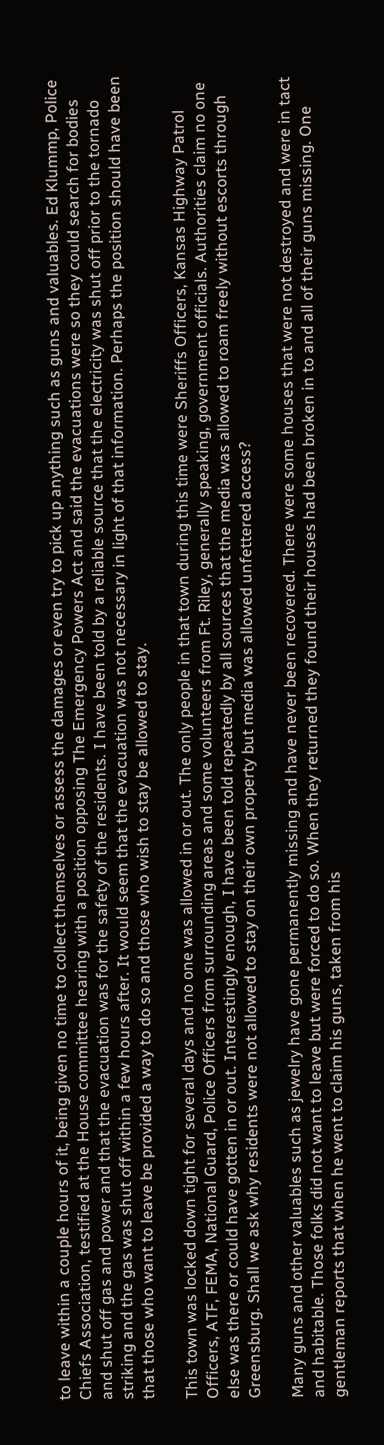to leave within a couple hours of it, being given no time to collect themselves or assess the damages or even try to pick up anything such as guns and valuables. Ed Klummp, Police Chiefs Association, testified at the House committee hearing with a position opposing The Emergency Powers Act and said the evacuations were so they could search for bodies and shut off gas and power and that the evacuation was for the safety of the residents. I have been told by a reliable source that the electricity was shut off prior to the tornado striking and the gas was shut off within a few hours after. It would seem that the evacuation was not necessary in light of that information. Perhaps the position should have been that those who want to leave be provided a way to do so and those who wish to stay be allowed to stay.

This town was locked down tight for several days and no one was allowed in or out. The only people in that town during this time were Sheriffs Officers, Kansas Highway Patrol Officers, ATF, FEMA, National Guard, Police Officers from surrounding areas and some volunteers from Ft. Riley, generally speaking, government officials. Authorities claim no one else was there or could have gotten in or out. Interestingly enough, I have been told repeatedly by all sources that the media was allowed to roam freely without escorts through Greensburg. Shall we ask why residents were not allowed to stay on their own property but media was allowed unfettered access?

Many guns and other valuables such as jewelry have gone permanently missing and have never been recovered. There were some houses that were not destroyed and were in tact and habitable. Those folks did not want to leave but were forced to do so. When they returned they found their houses had been broken in to and all of their guns missing. One gentleman reports that when he went to claim his guns, taken from his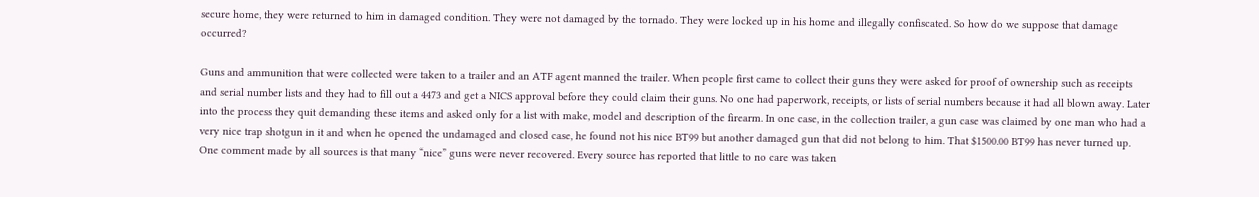secure home, they were returned to him in damaged condition. They were not damaged by the tornado. They were locked up in his home and illegally confiscated. So how do we suppose that damage occurred?

Guns and ammunition that were collected were taken to a trailer and an ATF agent manned the trailer. When people first came to collect their guns they were asked for proof of ownership such as receipts and serial number lists and they had to fill out a 4473 and get a NICS approval before they could claim their guns. No one had paperwork, receipts, or lists of serial numbers because it had all blown away. Later into the process they quit demanding these items and asked only for a list with make, model and description of the firearm. In one case, in the collection trailer, a gun case was claimed by one man who had a very nice trap shotgun in it and when he opened the undamaged and closed case, he found not his nice BT99 but another damaged gun that did not belong to him. That $1500.00 BT99 has never turned up. One comment made by all sources is that many “nice” guns were never recovered. Every source has reported that little to no care was taken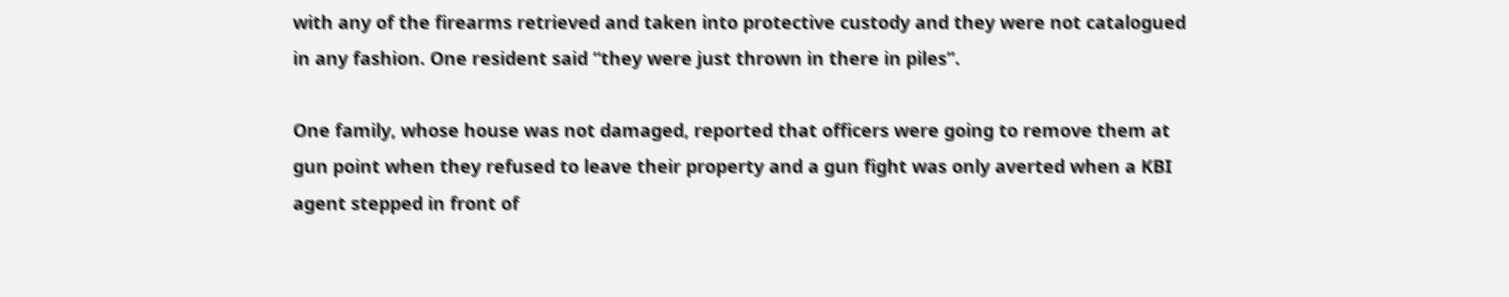with any of the firearms retrieved and taken into protective custody and they were not catalogued in any fashion. One resident said “they were just thrown in there in piles”.

One family, whose house was not damaged, reported that officers were going to remove them at gun point when they refused to leave their property and a gun fight was only averted when a KBI agent stepped in front of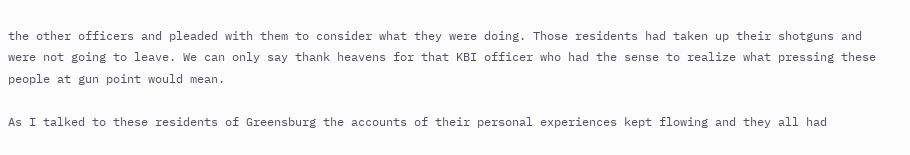the other officers and pleaded with them to consider what they were doing. Those residents had taken up their shotguns and were not going to leave. We can only say thank heavens for that KBI officer who had the sense to realize what pressing these people at gun point would mean.

As I talked to these residents of Greensburg the accounts of their personal experiences kept flowing and they all had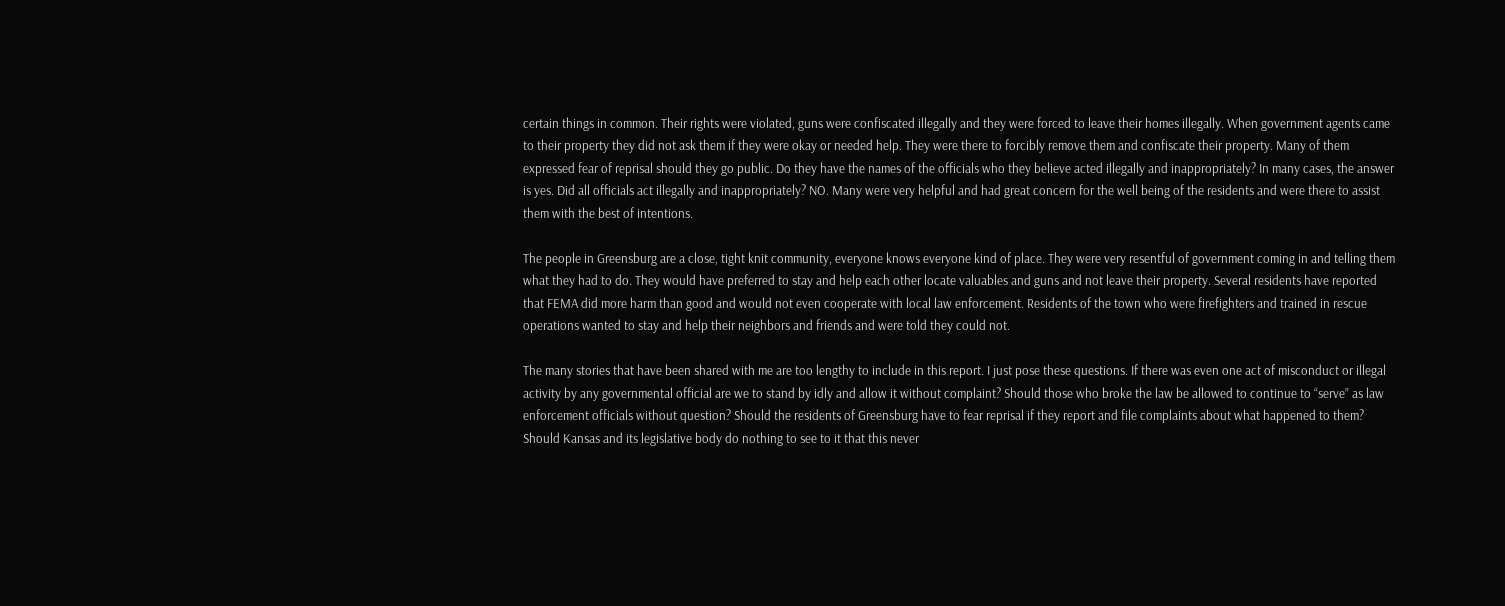certain things in common. Their rights were violated, guns were confiscated illegally and they were forced to leave their homes illegally. When government agents came to their property they did not ask them if they were okay or needed help. They were there to forcibly remove them and confiscate their property. Many of them expressed fear of reprisal should they go public. Do they have the names of the officials who they believe acted illegally and inappropriately? In many cases, the answer is yes. Did all officials act illegally and inappropriately? NO. Many were very helpful and had great concern for the well being of the residents and were there to assist them with the best of intentions.

The people in Greensburg are a close, tight knit community, everyone knows everyone kind of place. They were very resentful of government coming in and telling them what they had to do. They would have preferred to stay and help each other locate valuables and guns and not leave their property. Several residents have reported that FEMA did more harm than good and would not even cooperate with local law enforcement. Residents of the town who were firefighters and trained in rescue operations wanted to stay and help their neighbors and friends and were told they could not.

The many stories that have been shared with me are too lengthy to include in this report. I just pose these questions. If there was even one act of misconduct or illegal activity by any governmental official are we to stand by idly and allow it without complaint? Should those who broke the law be allowed to continue to “serve” as law enforcement officials without question? Should the residents of Greensburg have to fear reprisal if they report and file complaints about what happened to them? Should Kansas and its legislative body do nothing to see to it that this never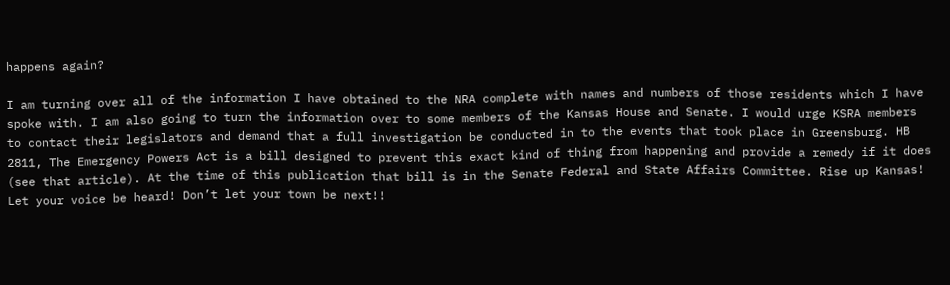happens again?

I am turning over all of the information I have obtained to the NRA complete with names and numbers of those residents which I have spoke with. I am also going to turn the information over to some members of the Kansas House and Senate. I would urge KSRA members to contact their legislators and demand that a full investigation be conducted in to the events that took place in Greensburg. HB 2811, The Emergency Powers Act is a bill designed to prevent this exact kind of thing from happening and provide a remedy if it does (see that article). At the time of this publication that bill is in the Senate Federal and State Affairs Committee. Rise up Kansas! Let your voice be heard! Don’t let your town be next!!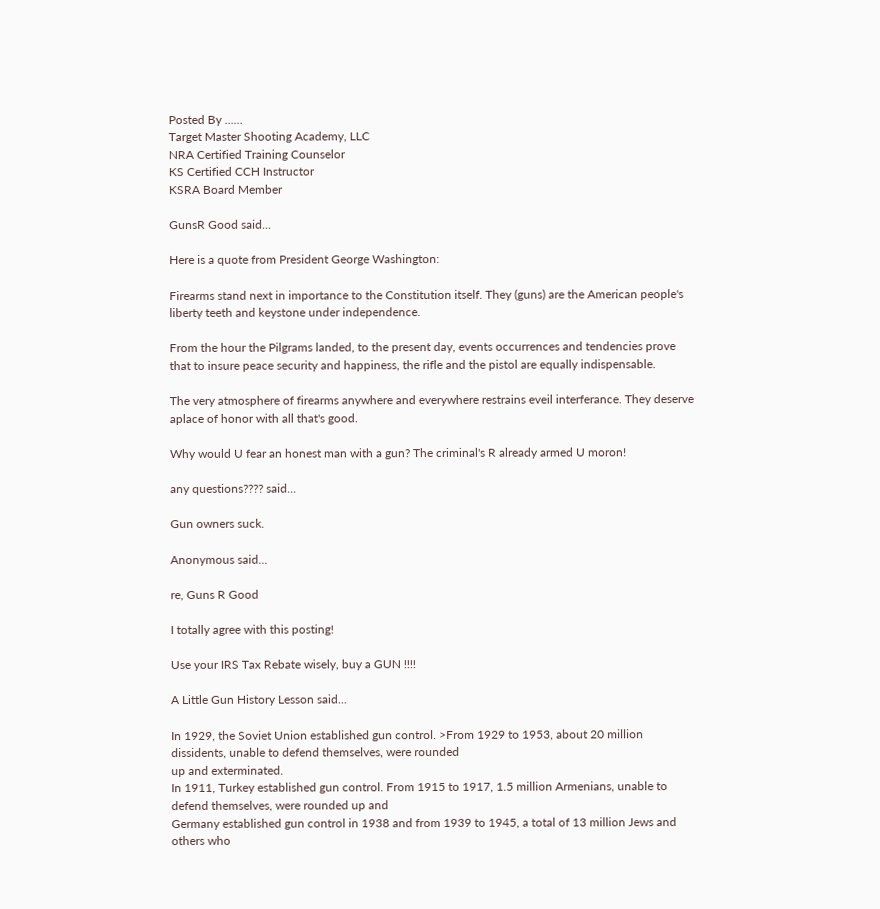Posted By ......
Target Master Shooting Academy, LLC
NRA Certified Training Counselor
KS Certified CCH Instructor
KSRA Board Member

GunsR Good said...

Here is a quote from President George Washington:

Firearms stand next in importance to the Constitution itself. They (guns) are the American people's liberty teeth and keystone under independence.

From the hour the Pilgrams landed, to the present day, events occurrences and tendencies prove that to insure peace security and happiness, the rifle and the pistol are equally indispensable.

The very atmosphere of firearms anywhere and everywhere restrains eveil interferance. They deserve aplace of honor with all that's good.

Why would U fear an honest man with a gun? The criminal's R already armed U moron!

any questions???? said...

Gun owners suck.

Anonymous said...

re, Guns R Good

I totally agree with this posting!

Use your IRS Tax Rebate wisely, buy a GUN !!!!

A Little Gun History Lesson said...

In 1929, the Soviet Union established gun control. >From 1929 to 1953, about 20 million dissidents, unable to defend themselves, were rounded
up and exterminated.
In 1911, Turkey established gun control. From 1915 to 1917, 1.5 million Armenians, unable to defend themselves, were rounded up and
Germany established gun control in 1938 and from 1939 to 1945, a total of 13 million Jews and others who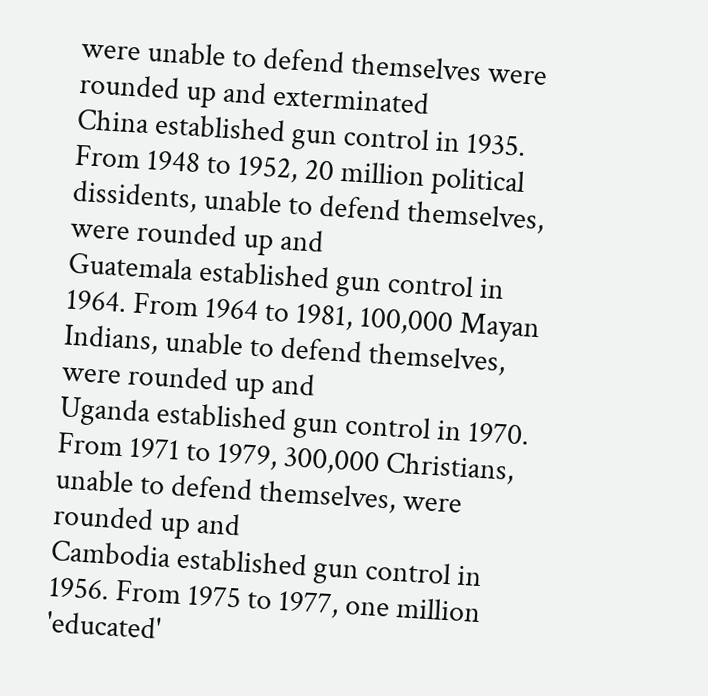were unable to defend themselves were rounded up and exterminated
China established gun control in 1935. From 1948 to 1952, 20 million political dissidents, unable to defend themselves, were rounded up and
Guatemala established gun control in 1964. From 1964 to 1981, 100,000 Mayan Indians, unable to defend themselves, were rounded up and
Uganda established gun control in 1970. From 1971 to 1979, 300,000 Christians, unable to defend themselves, were rounded up and
Cambodia established gun control in 1956. From 1975 to 1977, one million 'educated'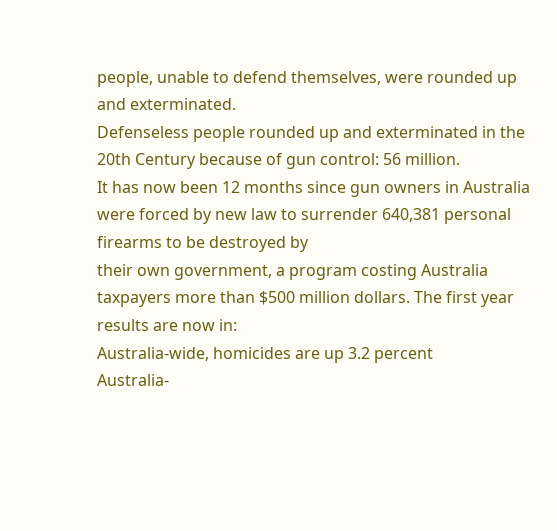people, unable to defend themselves, were rounded up and exterminated.
Defenseless people rounded up and exterminated in the 20th Century because of gun control: 56 million.
It has now been 12 months since gun owners in Australia were forced by new law to surrender 640,381 personal firearms to be destroyed by
their own government, a program costing Australia taxpayers more than $500 million dollars. The first year results are now in:
Australia-wide, homicides are up 3.2 percent
Australia-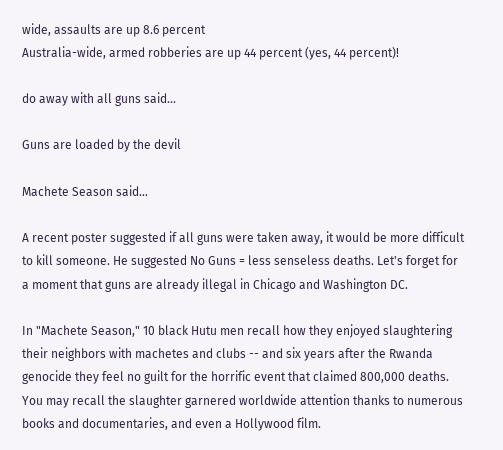wide, assaults are up 8.6 percent
Australia-wide, armed robberies are up 44 percent (yes, 44 percent)!

do away with all guns said...

Guns are loaded by the devil

Machete Season said...

A recent poster suggested if all guns were taken away, it would be more difficult to kill someone. He suggested No Guns = less senseless deaths. Let's forget for a moment that guns are already illegal in Chicago and Washington DC.

In "Machete Season," 10 black Hutu men recall how they enjoyed slaughtering their neighbors with machetes and clubs -- and six years after the Rwanda genocide they feel no guilt for the horrific event that claimed 800,000 deaths. You may recall the slaughter garnered worldwide attention thanks to numerous books and documentaries, and even a Hollywood film.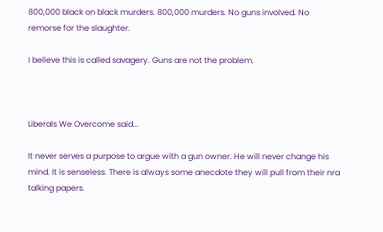800,000 black on black murders. 800,000 murders. No guns involved. No remorse for the slaughter.

I believe this is called savagery. Guns are not the problem.



Liberals We Overcome said...

It never serves a purpose to argue with a gun owner. He will never change his mind. It is senseless. There is always some anecdote they will pull from their nra talking papers.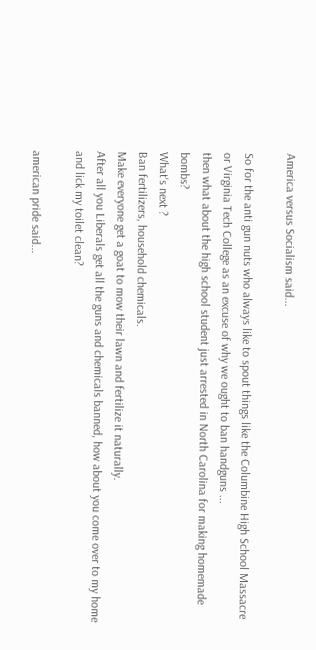America versus Socialism said...

So for the anti gun nuts who always like to spout things like the Columbine High School Massacre or Virginia Tech College as an excuse of why we ought to ban handguns ...
then what about the high school student just arrested in North Carolina for making homemade bombs?
What's next ?
Ban fertilizers, household chemicals.
Make everyone get a goat to mow their lawn and fertilize it naturally.
After all you Liberals get all the guns and chemicals banned, how about you come over to my home and lick my toilet clean?

american pride said...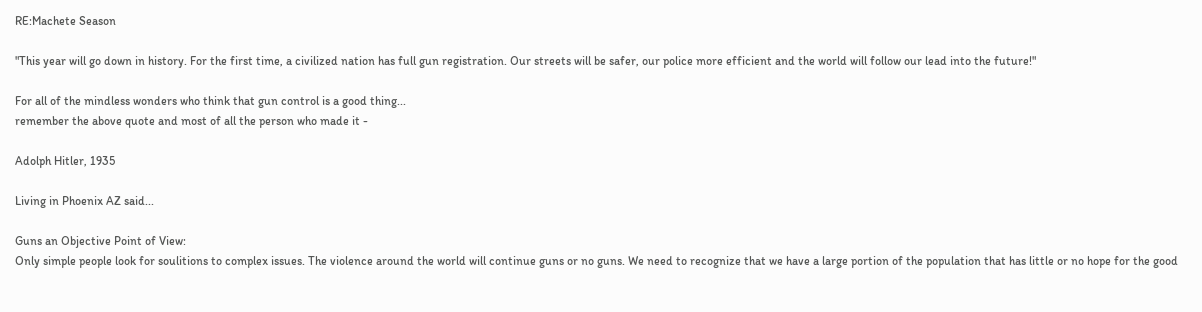RE:Machete Season

"This year will go down in history. For the first time, a civilized nation has full gun registration. Our streets will be safer, our police more efficient and the world will follow our lead into the future!"

For all of the mindless wonders who think that gun control is a good thing...
remember the above quote and most of all the person who made it -

Adolph Hitler, 1935

Living in Phoenix AZ said...

Guns an Objective Point of View:
Only simple people look for soulitions to complex issues. The violence around the world will continue guns or no guns. We need to recognize that we have a large portion of the population that has little or no hope for the good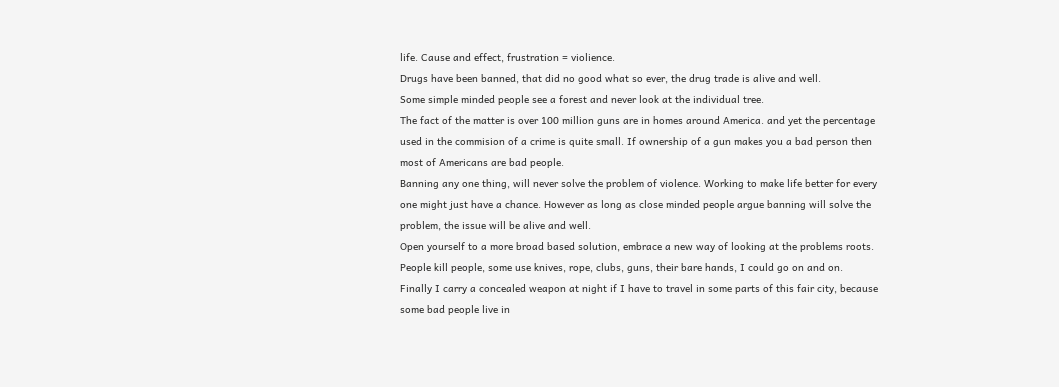life. Cause and effect, frustration = violience.
Drugs have been banned, that did no good what so ever, the drug trade is alive and well.
Some simple minded people see a forest and never look at the individual tree.
The fact of the matter is over 100 million guns are in homes around America. and yet the percentage used in the commision of a crime is quite small. If ownership of a gun makes you a bad person then most of Americans are bad people.
Banning any one thing, will never solve the problem of violence. Working to make life better for every one might just have a chance. However as long as close minded people argue banning will solve the problem, the issue will be alive and well.
Open yourself to a more broad based solution, embrace a new way of looking at the problems roots. People kill people, some use knives, rope, clubs, guns, their bare hands, I could go on and on.
Finally I carry a concealed weapon at night if I have to travel in some parts of this fair city, because some bad people live in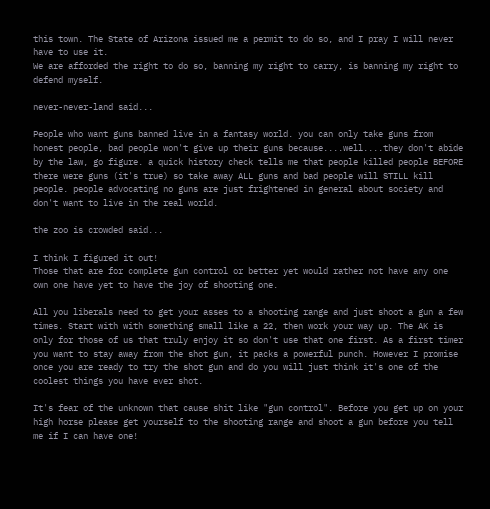this town. The State of Arizona issued me a permit to do so, and I pray I will never have to use it.
We are afforded the right to do so, banning my right to carry, is banning my right to defend myself.

never-never-land said...

People who want guns banned live in a fantasy world. you can only take guns from honest people, bad people won't give up their guns because....well....they don't abide by the law, go figure. a quick history check tells me that people killed people BEFORE there were guns (it's true) so take away ALL guns and bad people will STILL kill people. people advocating no guns are just frightened in general about society and don't want to live in the real world.

the zoo is crowded said...

I think I figured it out!
Those that are for complete gun control or better yet would rather not have any one own one have yet to have the joy of shooting one.

All you liberals need to get your asses to a shooting range and just shoot a gun a few times. Start with with something small like a 22, then work your way up. The AK is only for those of us that truly enjoy it so don't use that one first. As a first timer you want to stay away from the shot gun, it packs a powerful punch. However I promise once you are ready to try the shot gun and do you will just think it's one of the coolest things you have ever shot.

It's fear of the unknown that cause shit like "gun control". Before you get up on your high horse please get yourself to the shooting range and shoot a gun before you tell me if I can have one!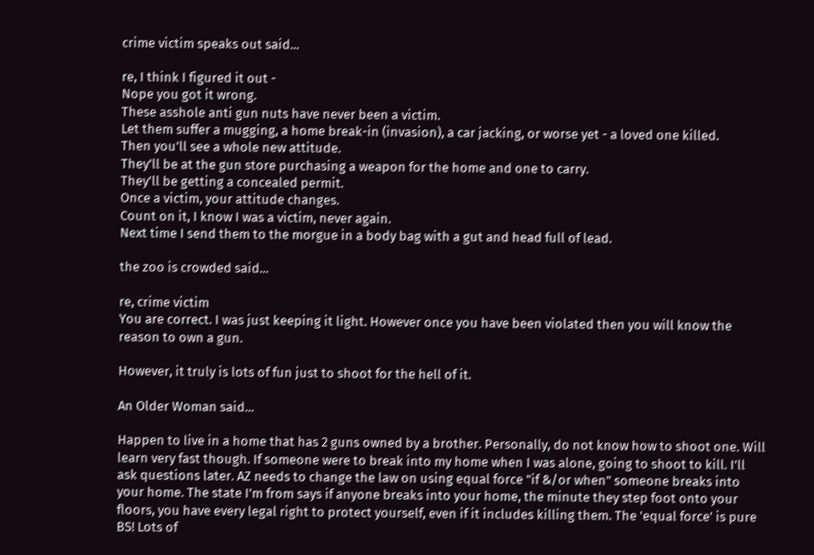crime victim speaks out said...

re, I think I figured it out -
Nope you got it wrong.
These asshole anti gun nuts have never been a victim.
Let them suffer a mugging, a home break-in (invasion), a car jacking, or worse yet - a loved one killed.
Then you'll see a whole new attitude.
They'll be at the gun store purchasing a weapon for the home and one to carry.
They'll be getting a concealed permit.
Once a victim, your attitude changes.
Count on it, I know I was a victim, never again.
Next time I send them to the morgue in a body bag with a gut and head full of lead.

the zoo is crowded said...

re, crime victim
You are correct. I was just keeping it light. However once you have been violated then you will know the reason to own a gun.

However, it truly is lots of fun just to shoot for the hell of it.

An Older Woman said...

Happen to live in a home that has 2 guns owned by a brother. Personally, do not know how to shoot one. Will learn very fast though. If someone were to break into my home when I was alone, going to shoot to kill. I'll ask questions later. AZ needs to change the law on using equal force "if &/or when" someone breaks into your home. The state I'm from says if anyone breaks into your home, the minute they step foot onto your floors, you have every legal right to protect yourself, even if it includes killing them. The 'equal force' is pure BS! Lots of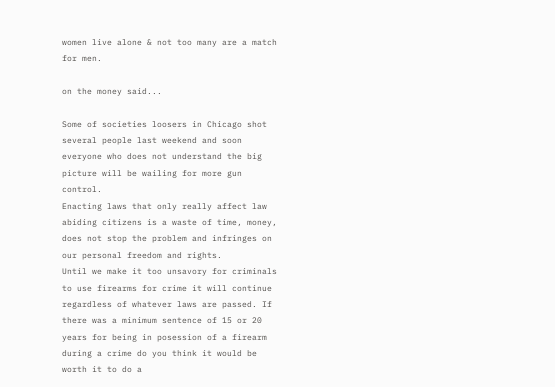women live alone & not too many are a match for men.

on the money said...

Some of societies loosers in Chicago shot several people last weekend and soon everyone who does not understand the big picture will be wailing for more gun control.
Enacting laws that only really affect law abiding citizens is a waste of time, money, does not stop the problem and infringes on our personal freedom and rights.
Until we make it too unsavory for criminals to use firearms for crime it will continue regardless of whatever laws are passed. If there was a minimum sentence of 15 or 20 years for being in posession of a firearm during a crime do you think it would be worth it to do a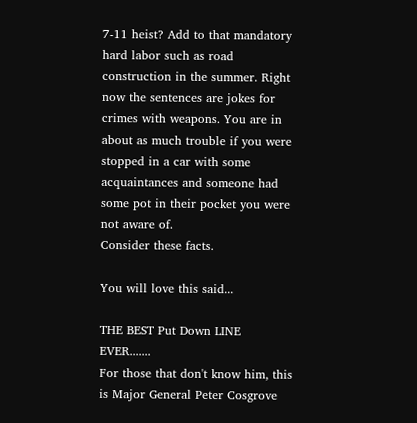7-11 heist? Add to that mandatory hard labor such as road construction in the summer. Right now the sentences are jokes for crimes with weapons. You are in about as much trouble if you were stopped in a car with some acquaintances and someone had some pot in their pocket you were not aware of.
Consider these facts.

You will love this said...

THE BEST Put Down LINE EVER.......
For those that don't know him, this is Major General Peter Cosgrove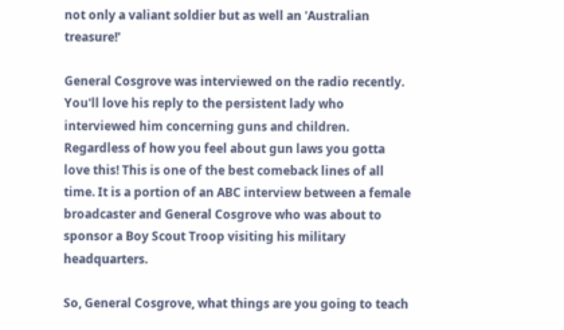not only a valiant soldier but as well an 'Australian treasure!'

General Cosgrove was interviewed on the radio recently.
You'll love his reply to the persistent lady who interviewed him concerning guns and children. Regardless of how you feel about gun laws you gotta love this! This is one of the best comeback lines of all time. It is a portion of an ABC interview between a female broadcaster and General Cosgrove who was about to sponsor a Boy Scout Troop visiting his military headquarters.

So, General Cosgrove, what things are you going to teach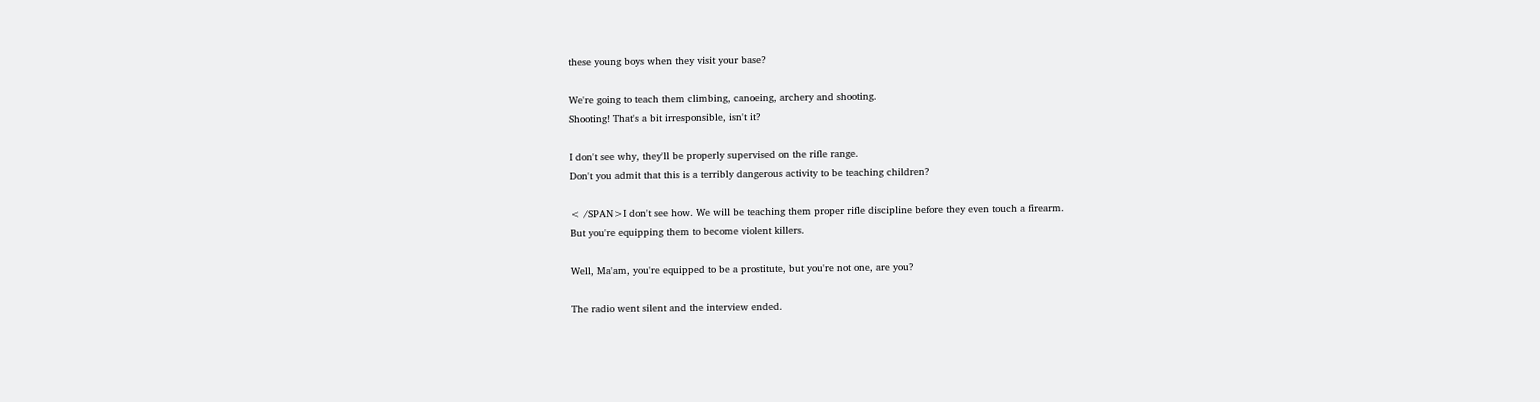these young boys when they visit your base?

We're going to teach them climbing, canoeing, archery and shooting.
Shooting! That's a bit irresponsible, isn't it?

I don't see why, they'll be properly supervised on the rifle range.
Don't you admit that this is a terribly dangerous activity to be teaching children?

< /SPAN>I don't see how. We will be teaching them proper rifle discipline before they even touch a firearm.
But you're equipping them to become violent killers.

Well, Ma'am, you're equipped to be a prostitute, but you're not one, are you?

The radio went silent and the interview ended.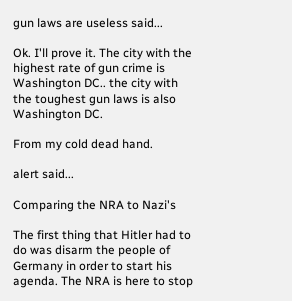gun laws are useless said...

Ok. I'll prove it. The city with the highest rate of gun crime is Washington DC.. the city with the toughest gun laws is also Washington DC.

From my cold dead hand.

alert said...

Comparing the NRA to Nazi's

The first thing that Hitler had to do was disarm the people of Germany in order to start his agenda. The NRA is here to stop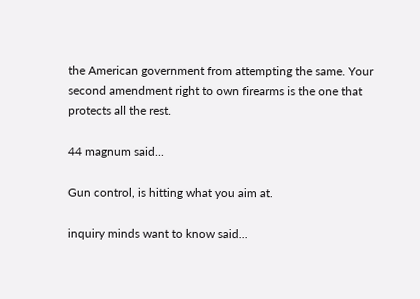the American government from attempting the same. Your second amendment right to own firearms is the one that protects all the rest.

44 magnum said...

Gun control, is hitting what you aim at.

inquiry minds want to know said...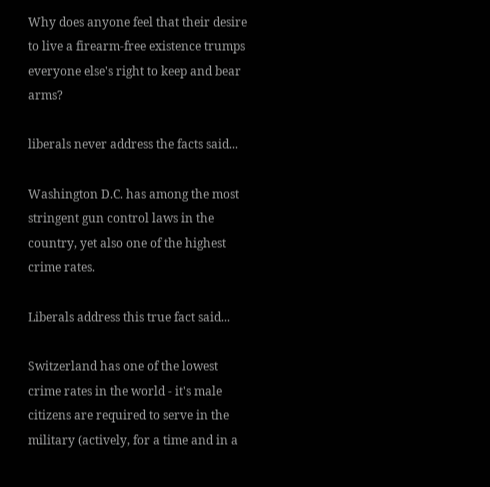Why does anyone feel that their desire to live a firearm-free existence trumps everyone else's right to keep and bear arms?

liberals never address the facts said...

Washington D.C. has among the most stringent gun control laws in the country, yet also one of the highest crime rates.

Liberals address this true fact said...

Switzerland has one of the lowest crime rates in the world - it's male citizens are required to serve in the military (actively, for a time and in a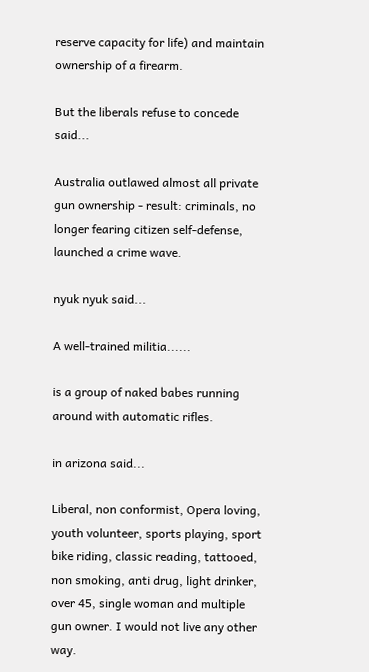reserve capacity for life) and maintain ownership of a firearm.

But the liberals refuse to concede said...

Australia outlawed almost all private gun ownership - result: criminals, no longer fearing citizen self-defense, launched a crime wave.

nyuk nyuk said...

A well-trained militia......

is a group of naked babes running around with automatic rifles.

in arizona said...

Liberal, non conformist, Opera loving, youth volunteer, sports playing, sport bike riding, classic reading, tattooed, non smoking, anti drug, light drinker, over 45, single woman and multiple gun owner. I would not live any other way.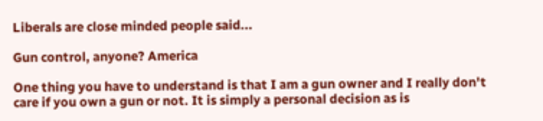Liberals are close minded people said...

Gun control, anyone? America

One thing you have to understand is that I am a gun owner and I really don't care if you own a gun or not. It is simply a personal decision as is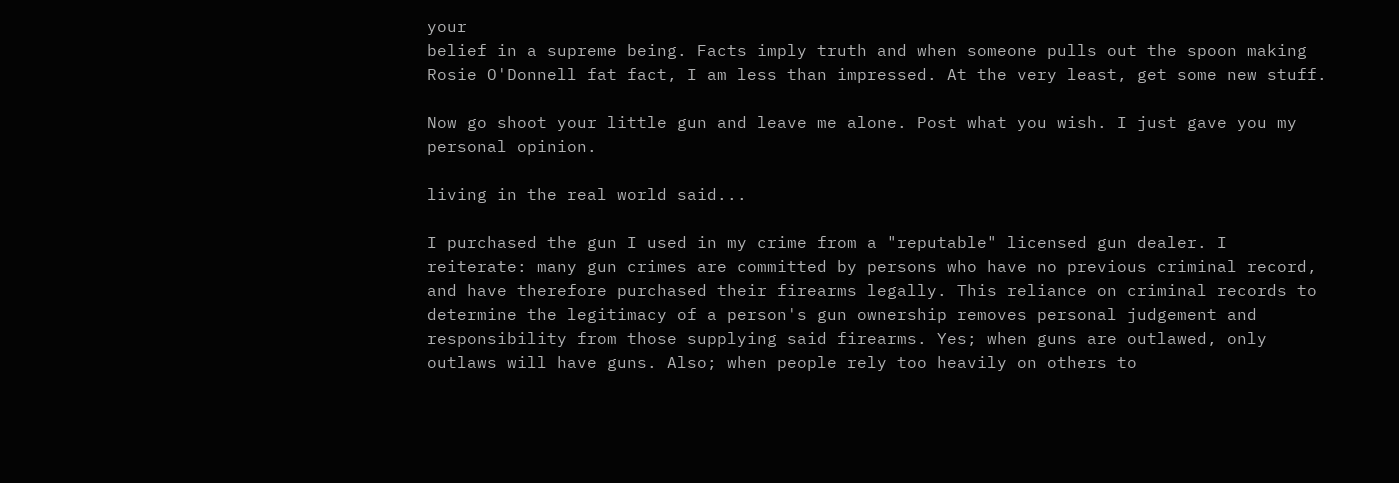your
belief in a supreme being. Facts imply truth and when someone pulls out the spoon making Rosie O'Donnell fat fact, I am less than impressed. At the very least, get some new stuff.

Now go shoot your little gun and leave me alone. Post what you wish. I just gave you my personal opinion.

living in the real world said...

I purchased the gun I used in my crime from a "reputable" licensed gun dealer. I reiterate: many gun crimes are committed by persons who have no previous criminal record, and have therefore purchased their firearms legally. This reliance on criminal records to determine the legitimacy of a person's gun ownership removes personal judgement and responsibility from those supplying said firearms. Yes; when guns are outlawed, only outlaws will have guns. Also; when people rely too heavily on others to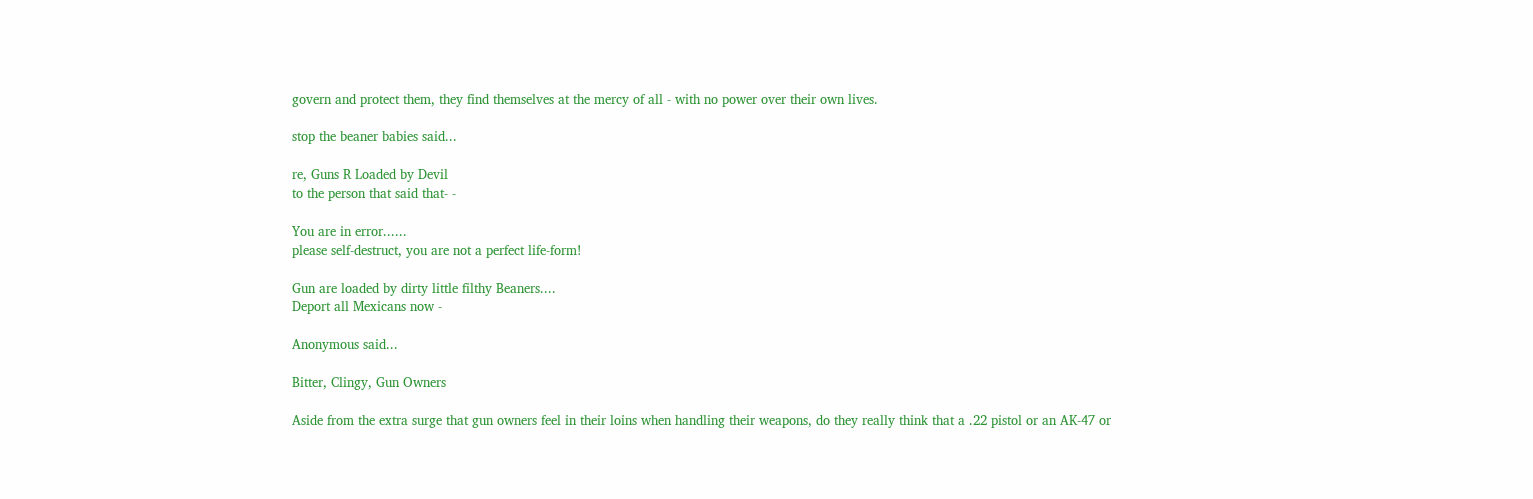govern and protect them, they find themselves at the mercy of all - with no power over their own lives.

stop the beaner babies said...

re, Guns R Loaded by Devil
to the person that said that- -

You are in error......
please self-destruct, you are not a perfect life-form!

Gun are loaded by dirty little filthy Beaners....
Deport all Mexicans now -

Anonymous said...

Bitter, Clingy, Gun Owners

Aside from the extra surge that gun owners feel in their loins when handling their weapons, do they really think that a .22 pistol or an AK-47 or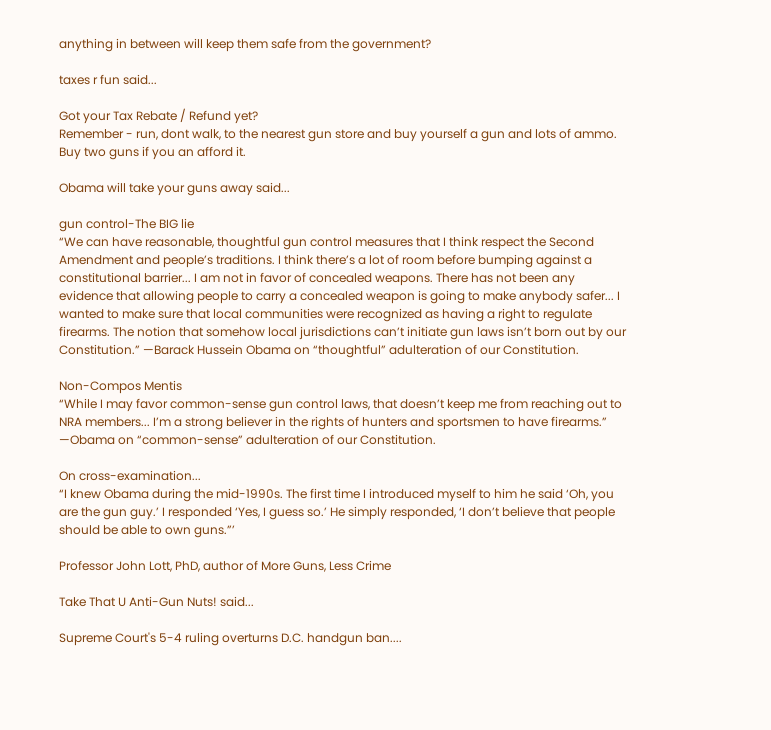anything in between will keep them safe from the government?

taxes r fun said...

Got your Tax Rebate / Refund yet?
Remember - run, dont walk, to the nearest gun store and buy yourself a gun and lots of ammo.
Buy two guns if you an afford it.

Obama will take your guns away said...

gun control-The BIG lie
“We can have reasonable, thoughtful gun control measures that I think respect the Second Amendment and people’s traditions. I think there’s a lot of room before bumping against a constitutional barrier... I am not in favor of concealed weapons. There has not been any evidence that allowing people to carry a concealed weapon is going to make anybody safer... I wanted to make sure that local communities were recognized as having a right to regulate firearms. The notion that somehow local jurisdictions can’t initiate gun laws isn’t born out by our Constitution.” —Barack Hussein Obama on “thoughtful” adulteration of our Constitution.

Non-Compos Mentis
“While I may favor common-sense gun control laws, that doesn’t keep me from reaching out to NRA members... I’m a strong believer in the rights of hunters and sportsmen to have firearms.” —Obama on “common-sense” adulteration of our Constitution.

On cross-examination...
“I knew Obama during the mid-1990s. The first time I introduced myself to him he said ‘Oh, you are the gun guy.’ I responded ‘Yes, I guess so.’ He simply responded, ‘I don’t believe that people should be able to own guns.”’

Professor John Lott, PhD, author of More Guns, Less Crime

Take That U Anti-Gun Nuts! said...

Supreme Court's 5-4 ruling overturns D.C. handgun ban....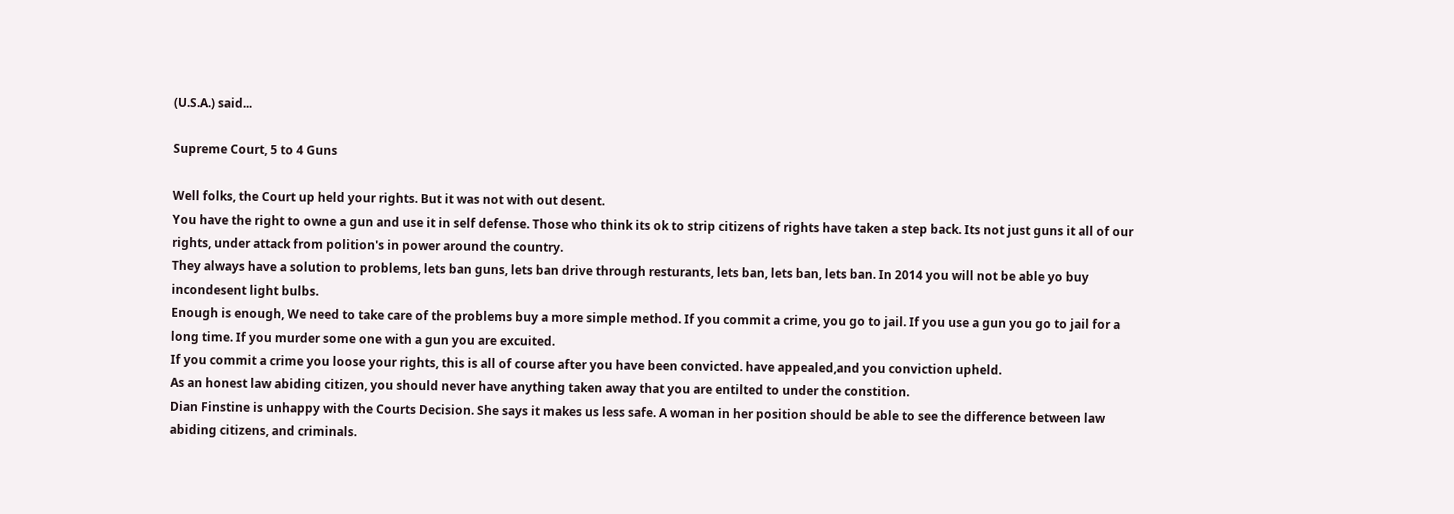(U.S.A.) said...

Supreme Court, 5 to 4 Guns

Well folks, the Court up held your rights. But it was not with out desent.
You have the right to owne a gun and use it in self defense. Those who think its ok to strip citizens of rights have taken a step back. Its not just guns it all of our rights, under attack from polition's in power around the country.
They always have a solution to problems, lets ban guns, lets ban drive through resturants, lets ban, lets ban, lets ban. In 2014 you will not be able yo buy incondesent light bulbs.
Enough is enough, We need to take care of the problems buy a more simple method. If you commit a crime, you go to jail. If you use a gun you go to jail for a long time. If you murder some one with a gun you are excuited.
If you commit a crime you loose your rights, this is all of course after you have been convicted. have appealed,and you conviction upheld.
As an honest law abiding citizen, you should never have anything taken away that you are entilted to under the constition.
Dian Finstine is unhappy with the Courts Decision. She says it makes us less safe. A woman in her position should be able to see the difference between law abiding citizens, and criminals.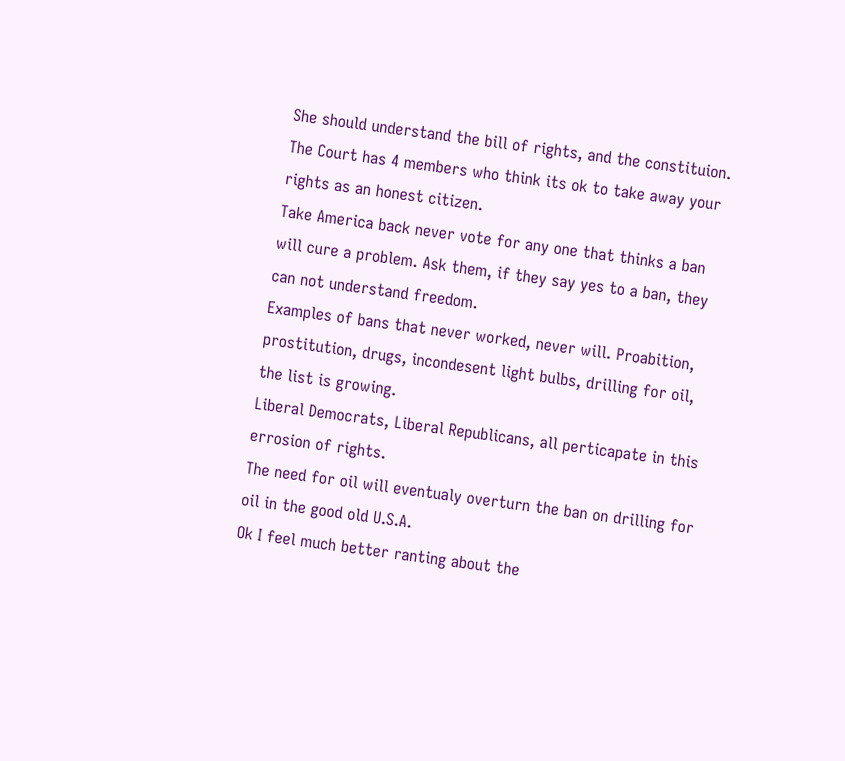She should understand the bill of rights, and the constituion.
The Court has 4 members who think its ok to take away your rights as an honest citizen.
Take America back never vote for any one that thinks a ban will cure a problem. Ask them, if they say yes to a ban, they can not understand freedom.
Examples of bans that never worked, never will. Proabition, prostitution, drugs, incondesent light bulbs, drilling for oil, the list is growing.
Liberal Democrats, Liberal Republicans, all perticapate in this errosion of rights.
The need for oil will eventualy overturn the ban on drilling for oil in the good old U.S.A.
Ok I feel much better ranting about the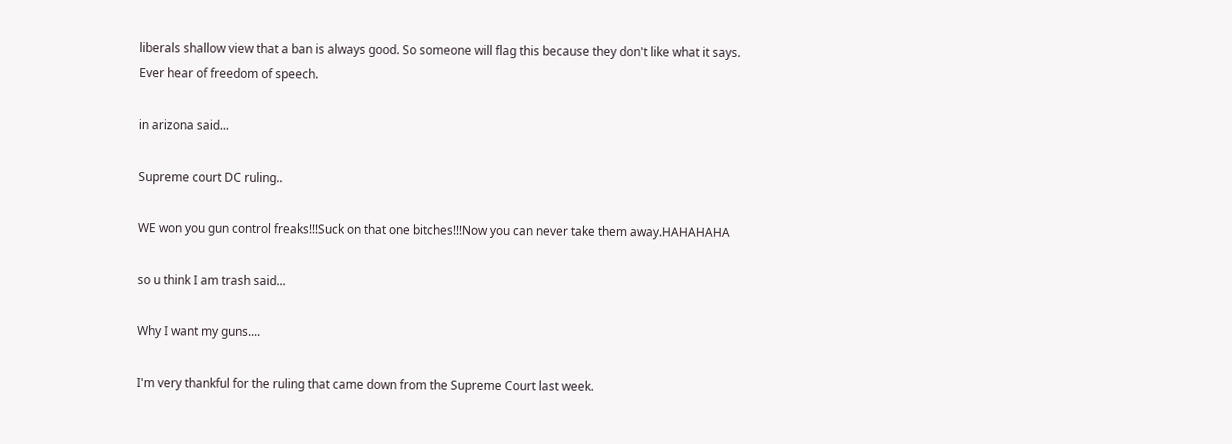liberals shallow view that a ban is always good. So someone will flag this because they don't like what it says.
Ever hear of freedom of speech.

in arizona said...

Supreme court DC ruling..

WE won you gun control freaks!!!Suck on that one bitches!!!Now you can never take them away.HAHAHAHA

so u think I am trash said...

Why I want my guns....

I'm very thankful for the ruling that came down from the Supreme Court last week.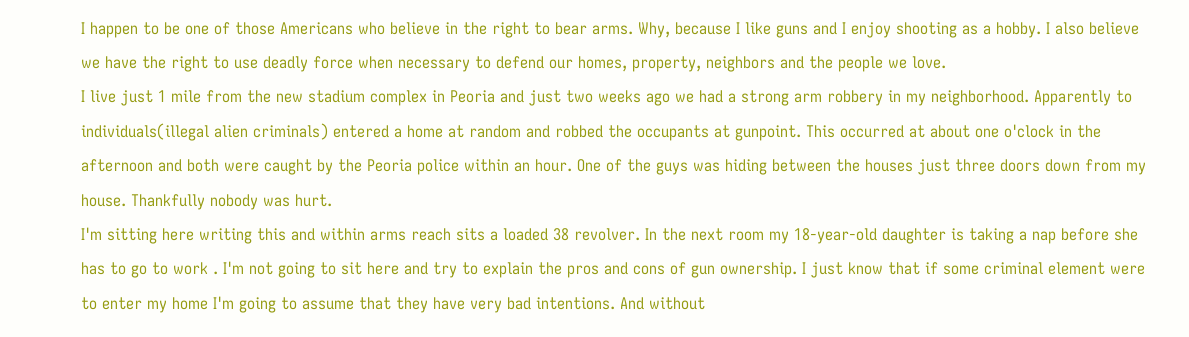I happen to be one of those Americans who believe in the right to bear arms. Why, because I like guns and I enjoy shooting as a hobby. I also believe we have the right to use deadly force when necessary to defend our homes, property, neighbors and the people we love.
I live just 1 mile from the new stadium complex in Peoria and just two weeks ago we had a strong arm robbery in my neighborhood. Apparently to individuals(illegal alien criminals) entered a home at random and robbed the occupants at gunpoint. This occurred at about one o'clock in the afternoon and both were caught by the Peoria police within an hour. One of the guys was hiding between the houses just three doors down from my house. Thankfully nobody was hurt.
I'm sitting here writing this and within arms reach sits a loaded 38 revolver. In the next room my 18-year-old daughter is taking a nap before she has to go to work . I'm not going to sit here and try to explain the pros and cons of gun ownership. I just know that if some criminal element were to enter my home I'm going to assume that they have very bad intentions. And without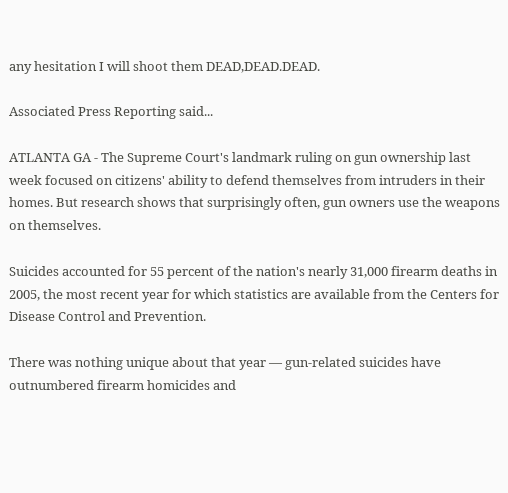any hesitation I will shoot them DEAD,DEAD.DEAD.

Associated Press Reporting said...

ATLANTA GA - The Supreme Court's landmark ruling on gun ownership last week focused on citizens' ability to defend themselves from intruders in their homes. But research shows that surprisingly often, gun owners use the weapons on themselves.

Suicides accounted for 55 percent of the nation's nearly 31,000 firearm deaths in 2005, the most recent year for which statistics are available from the Centers for Disease Control and Prevention.

There was nothing unique about that year — gun-related suicides have outnumbered firearm homicides and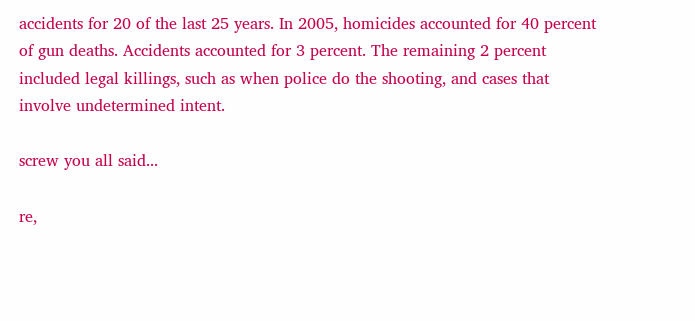accidents for 20 of the last 25 years. In 2005, homicides accounted for 40 percent of gun deaths. Accidents accounted for 3 percent. The remaining 2 percent included legal killings, such as when police do the shooting, and cases that involve undetermined intent.

screw you all said...

re,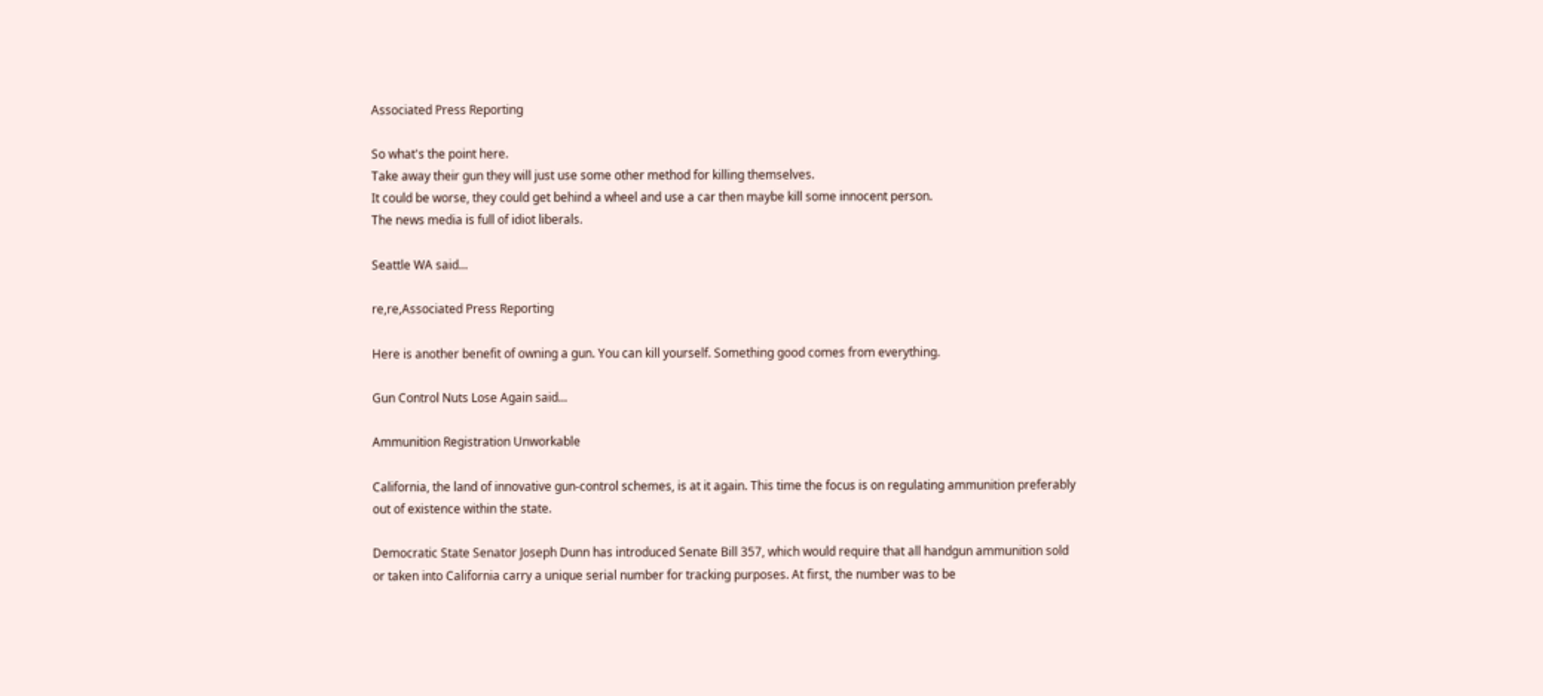Associated Press Reporting

So what's the point here.
Take away their gun they will just use some other method for killing themselves.
It could be worse, they could get behind a wheel and use a car then maybe kill some innocent person.
The news media is full of idiot liberals.

Seattle WA said...

re,re,Associated Press Reporting

Here is another benefit of owning a gun. You can kill yourself. Something good comes from everything.

Gun Control Nuts Lose Again said...

Ammunition Registration Unworkable

California, the land of innovative gun-control schemes, is at it again. This time the focus is on regulating ammunition preferably out of existence within the state.

Democratic State Senator Joseph Dunn has introduced Senate Bill 357, which would require that all handgun ammunition sold or taken into California carry a unique serial number for tracking purposes. At first, the number was to be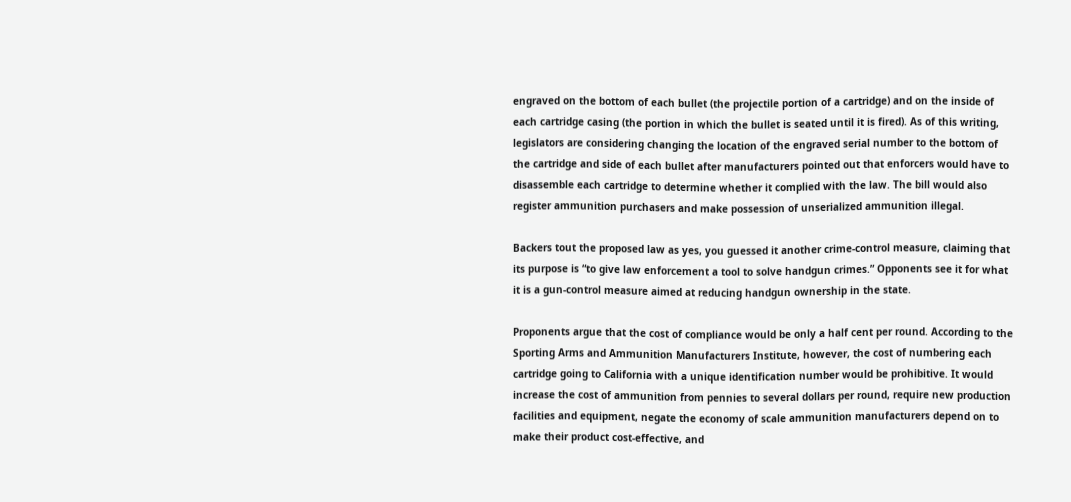engraved on the bottom of each bullet (the projectile portion of a cartridge) and on the inside of each cartridge casing (the portion in which the bullet is seated until it is fired). As of this writing, legislators are considering changing the location of the engraved serial number to the bottom of the cartridge and side of each bullet after manufacturers pointed out that enforcers would have to disassemble each cartridge to determine whether it complied with the law. The bill would also register ammunition purchasers and make possession of unserialized ammunition illegal.

Backers tout the proposed law as yes, you guessed it another crime-control measure, claiming that its purpose is “to give law enforcement a tool to solve handgun crimes.” Opponents see it for what it is a gun-control measure aimed at reducing handgun ownership in the state.

Proponents argue that the cost of compliance would be only a half cent per round. According to the Sporting Arms and Ammunition Manufacturers Institute, however, the cost of numbering each cartridge going to California with a unique identification number would be prohibitive. It would increase the cost of ammunition from pennies to several dollars per round, require new production facilities and equipment, negate the economy of scale ammunition manufacturers depend on to make their product cost-effective, and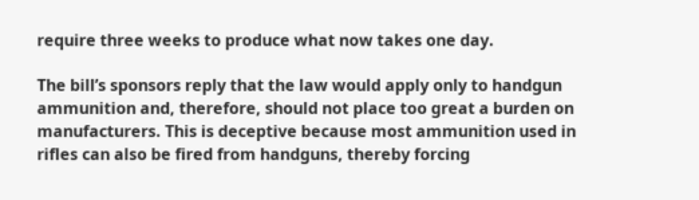require three weeks to produce what now takes one day.

The bill’s sponsors reply that the law would apply only to handgun ammunition and, therefore, should not place too great a burden on manufacturers. This is deceptive because most ammunition used in rifles can also be fired from handguns, thereby forcing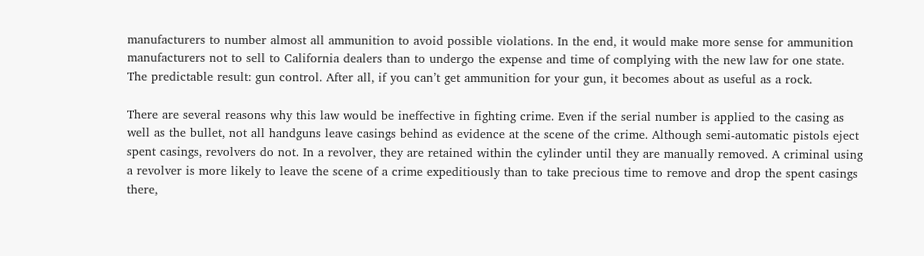manufacturers to number almost all ammunition to avoid possible violations. In the end, it would make more sense for ammunition manufacturers not to sell to California dealers than to undergo the expense and time of complying with the new law for one state. The predictable result: gun control. After all, if you can’t get ammunition for your gun, it becomes about as useful as a rock.

There are several reasons why this law would be ineffective in fighting crime. Even if the serial number is applied to the casing as well as the bullet, not all handguns leave casings behind as evidence at the scene of the crime. Although semi-automatic pistols eject spent casings, revolvers do not. In a revolver, they are retained within the cylinder until they are manually removed. A criminal using a revolver is more likely to leave the scene of a crime expeditiously than to take precious time to remove and drop the spent casings there,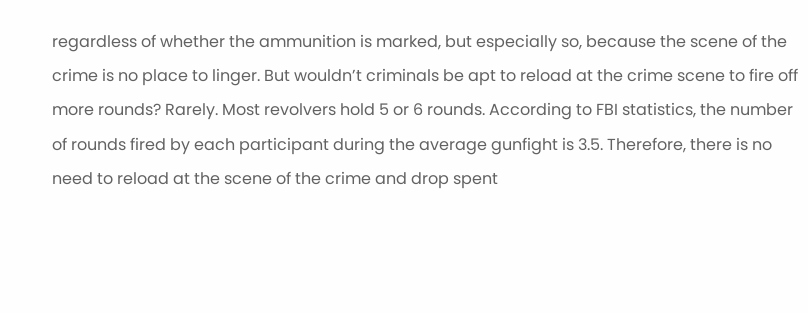regardless of whether the ammunition is marked, but especially so, because the scene of the crime is no place to linger. But wouldn’t criminals be apt to reload at the crime scene to fire off more rounds? Rarely. Most revolvers hold 5 or 6 rounds. According to FBI statistics, the number of rounds fired by each participant during the average gunfight is 3.5. Therefore, there is no need to reload at the scene of the crime and drop spent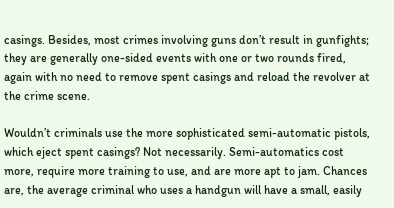casings. Besides, most crimes involving guns don’t result in gunfights; they are generally one-sided events with one or two rounds fired, again with no need to remove spent casings and reload the revolver at the crime scene.

Wouldn’t criminals use the more sophisticated semi-automatic pistols, which eject spent casings? Not necessarily. Semi-automatics cost more, require more training to use, and are more apt to jam. Chances are, the average criminal who uses a handgun will have a small, easily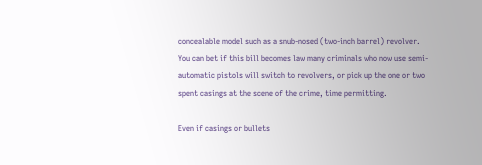concealable model such as a snub-nosed (two-inch barrel) revolver. You can bet if this bill becomes law many criminals who now use semi-automatic pistols will switch to revolvers, or pick up the one or two spent casings at the scene of the crime, time permitting.

Even if casings or bullets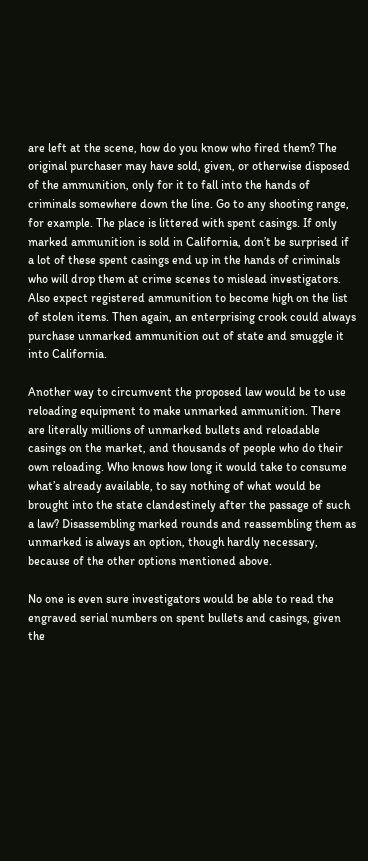are left at the scene, how do you know who fired them? The original purchaser may have sold, given, or otherwise disposed of the ammunition, only for it to fall into the hands of criminals somewhere down the line. Go to any shooting range, for example. The place is littered with spent casings. If only marked ammunition is sold in California, don’t be surprised if a lot of these spent casings end up in the hands of criminals who will drop them at crime scenes to mislead investigators. Also expect registered ammunition to become high on the list of stolen items. Then again, an enterprising crook could always purchase unmarked ammunition out of state and smuggle it into California.

Another way to circumvent the proposed law would be to use reloading equipment to make unmarked ammunition. There are literally millions of unmarked bullets and reloadable casings on the market, and thousands of people who do their own reloading. Who knows how long it would take to consume what’s already available, to say nothing of what would be brought into the state clandestinely after the passage of such a law? Disassembling marked rounds and reassembling them as unmarked is always an option, though hardly necessary, because of the other options mentioned above.

No one is even sure investigators would be able to read the engraved serial numbers on spent bullets and casings, given the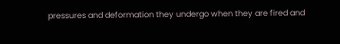pressures and deformation they undergo when they are fired and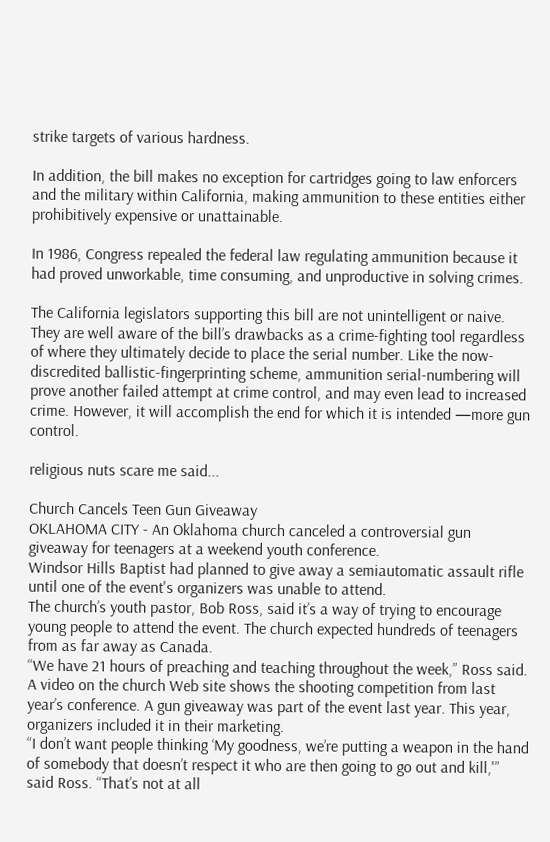strike targets of various hardness.

In addition, the bill makes no exception for cartridges going to law enforcers and the military within California, making ammunition to these entities either prohibitively expensive or unattainable.

In 1986, Congress repealed the federal law regulating ammunition because it had proved unworkable, time consuming, and unproductive in solving crimes.

The California legislators supporting this bill are not unintelligent or naive. They are well aware of the bill’s drawbacks as a crime-fighting tool regardless of where they ultimately decide to place the serial number. Like the now-discredited ballistic-fingerprinting scheme, ammunition serial-numbering will prove another failed attempt at crime control, and may even lead to increased crime. However, it will accomplish the end for which it is intended —more gun control.

religious nuts scare me said...

Church Cancels Teen Gun Giveaway
OKLAHOMA CITY - An Oklahoma church canceled a controversial gun giveaway for teenagers at a weekend youth conference.
Windsor Hills Baptist had planned to give away a semiautomatic assault rifle until one of the event's organizers was unable to attend.
The church’s youth pastor, Bob Ross, said it’s a way of trying to encourage young people to attend the event. The church expected hundreds of teenagers from as far away as Canada.
“We have 21 hours of preaching and teaching throughout the week,” Ross said.
A video on the church Web site shows the shooting competition from last year’s conference. A gun giveaway was part of the event last year. This year, organizers included it in their marketing.
“I don’t want people thinking ‘My goodness, we’re putting a weapon in the hand of somebody that doesn’t respect it who are then going to go out and kill,'” said Ross. “That’s not at all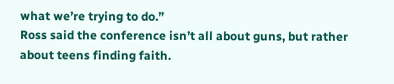what we’re trying to do.”
Ross said the conference isn’t all about guns, but rather about teens finding faith.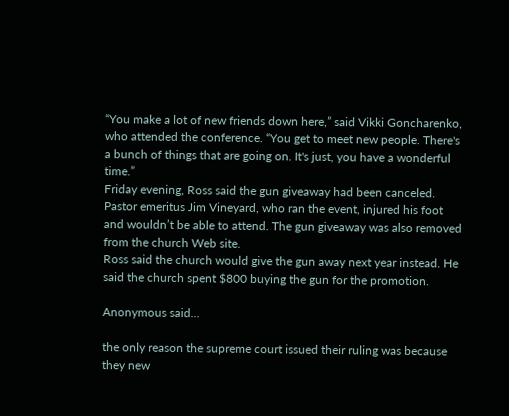“You make a lot of new friends down here,” said Vikki Goncharenko, who attended the conference. “You get to meet new people. There's a bunch of things that are going on. It's just, you have a wonderful time.”
Friday evening, Ross said the gun giveaway had been canceled. Pastor emeritus Jim Vineyard, who ran the event, injured his foot and wouldn’t be able to attend. The gun giveaway was also removed from the church Web site.
Ross said the church would give the gun away next year instead. He said the church spent $800 buying the gun for the promotion.

Anonymous said...

the only reason the supreme court issued their ruling was because they new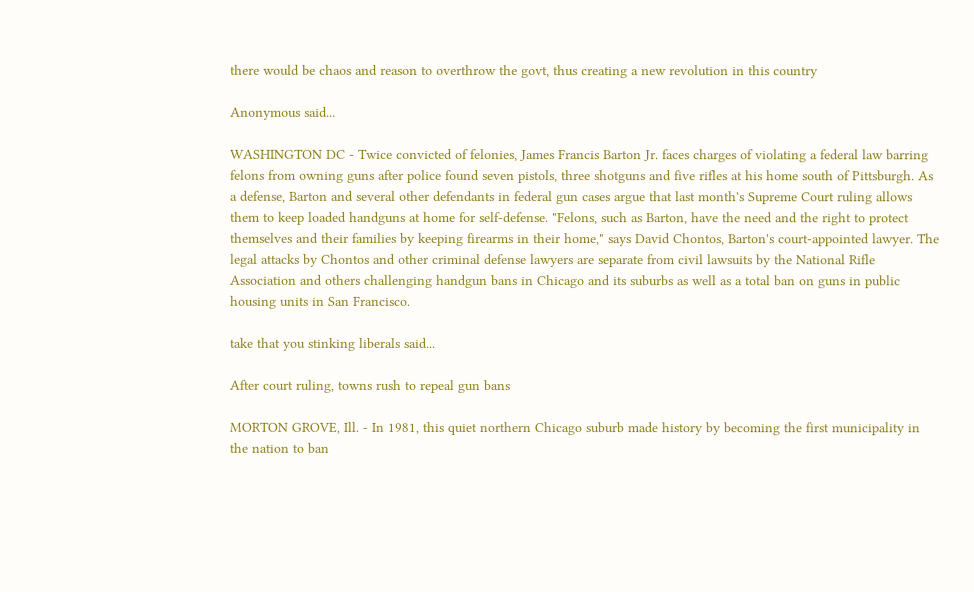there would be chaos and reason to overthrow the govt, thus creating a new revolution in this country

Anonymous said...

WASHINGTON DC - Twice convicted of felonies, James Francis Barton Jr. faces charges of violating a federal law barring felons from owning guns after police found seven pistols, three shotguns and five rifles at his home south of Pittsburgh. As a defense, Barton and several other defendants in federal gun cases argue that last month's Supreme Court ruling allows them to keep loaded handguns at home for self-defense. "Felons, such as Barton, have the need and the right to protect themselves and their families by keeping firearms in their home," says David Chontos, Barton's court-appointed lawyer. The legal attacks by Chontos and other criminal defense lawyers are separate from civil lawsuits by the National Rifle Association and others challenging handgun bans in Chicago and its suburbs as well as a total ban on guns in public housing units in San Francisco.

take that you stinking liberals said...

After court ruling, towns rush to repeal gun bans

MORTON GROVE, Ill. - In 1981, this quiet northern Chicago suburb made history by becoming the first municipality in the nation to ban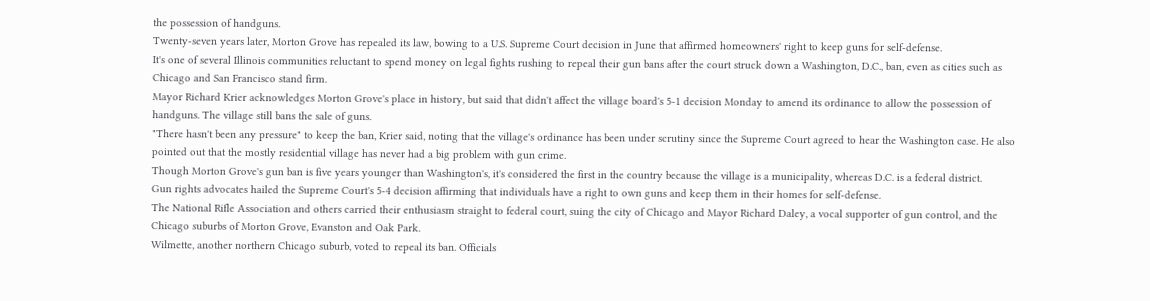the possession of handguns.
Twenty-seven years later, Morton Grove has repealed its law, bowing to a U.S. Supreme Court decision in June that affirmed homeowners' right to keep guns for self-defense.
It's one of several Illinois communities reluctant to spend money on legal fights rushing to repeal their gun bans after the court struck down a Washington, D.C., ban, even as cities such as Chicago and San Francisco stand firm.
Mayor Richard Krier acknowledges Morton Grove's place in history, but said that didn't affect the village board's 5-1 decision Monday to amend its ordinance to allow the possession of handguns. The village still bans the sale of guns.
"There hasn't been any pressure" to keep the ban, Krier said, noting that the village's ordinance has been under scrutiny since the Supreme Court agreed to hear the Washington case. He also pointed out that the mostly residential village has never had a big problem with gun crime.
Though Morton Grove's gun ban is five years younger than Washington's, it's considered the first in the country because the village is a municipality, whereas D.C. is a federal district.
Gun rights advocates hailed the Supreme Court's 5-4 decision affirming that individuals have a right to own guns and keep them in their homes for self-defense.
The National Rifle Association and others carried their enthusiasm straight to federal court, suing the city of Chicago and Mayor Richard Daley, a vocal supporter of gun control, and the Chicago suburbs of Morton Grove, Evanston and Oak Park.
Wilmette, another northern Chicago suburb, voted to repeal its ban. Officials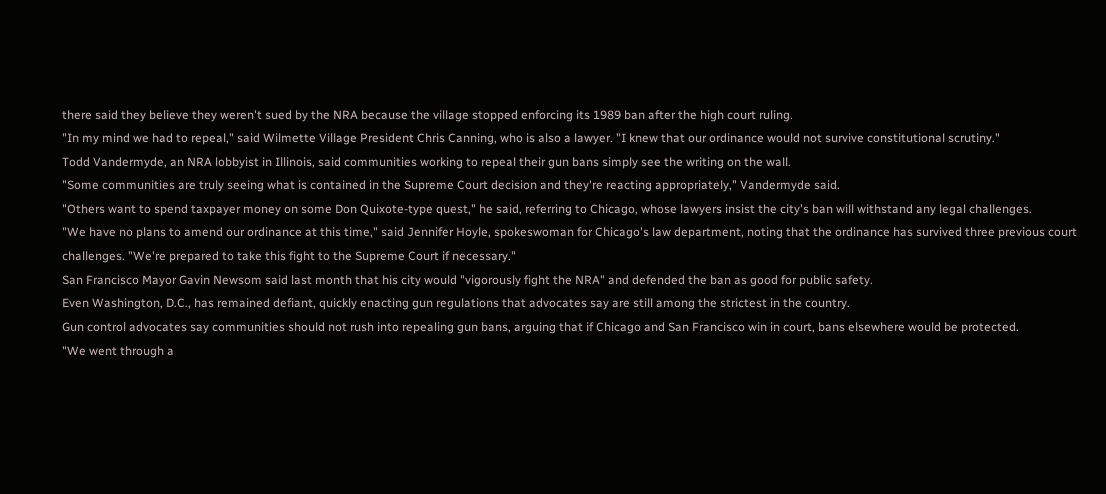there said they believe they weren't sued by the NRA because the village stopped enforcing its 1989 ban after the high court ruling.
"In my mind we had to repeal," said Wilmette Village President Chris Canning, who is also a lawyer. "I knew that our ordinance would not survive constitutional scrutiny."
Todd Vandermyde, an NRA lobbyist in Illinois, said communities working to repeal their gun bans simply see the writing on the wall.
"Some communities are truly seeing what is contained in the Supreme Court decision and they're reacting appropriately," Vandermyde said.
"Others want to spend taxpayer money on some Don Quixote-type quest," he said, referring to Chicago, whose lawyers insist the city's ban will withstand any legal challenges.
"We have no plans to amend our ordinance at this time," said Jennifer Hoyle, spokeswoman for Chicago's law department, noting that the ordinance has survived three previous court challenges. "We're prepared to take this fight to the Supreme Court if necessary."
San Francisco Mayor Gavin Newsom said last month that his city would "vigorously fight the NRA" and defended the ban as good for public safety.
Even Washington, D.C., has remained defiant, quickly enacting gun regulations that advocates say are still among the strictest in the country.
Gun control advocates say communities should not rush into repealing gun bans, arguing that if Chicago and San Francisco win in court, bans elsewhere would be protected.
"We went through a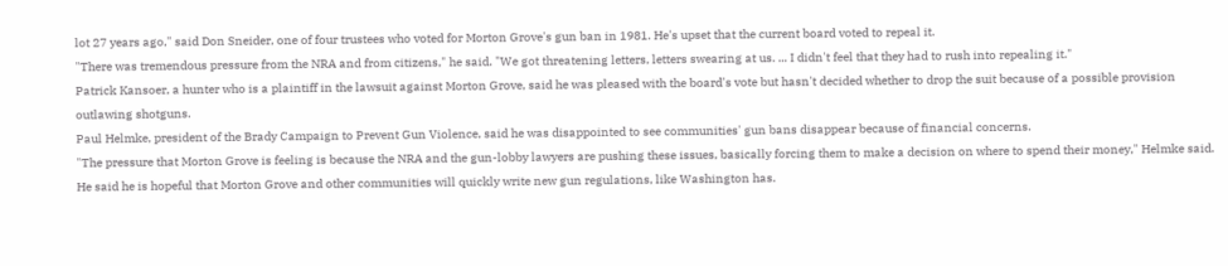lot 27 years ago," said Don Sneider, one of four trustees who voted for Morton Grove's gun ban in 1981. He's upset that the current board voted to repeal it.
"There was tremendous pressure from the NRA and from citizens," he said. "We got threatening letters, letters swearing at us. ... I didn't feel that they had to rush into repealing it."
Patrick Kansoer, a hunter who is a plaintiff in the lawsuit against Morton Grove, said he was pleased with the board's vote but hasn't decided whether to drop the suit because of a possible provision outlawing shotguns.
Paul Helmke, president of the Brady Campaign to Prevent Gun Violence, said he was disappointed to see communities' gun bans disappear because of financial concerns.
"The pressure that Morton Grove is feeling is because the NRA and the gun-lobby lawyers are pushing these issues, basically forcing them to make a decision on where to spend their money," Helmke said.
He said he is hopeful that Morton Grove and other communities will quickly write new gun regulations, like Washington has.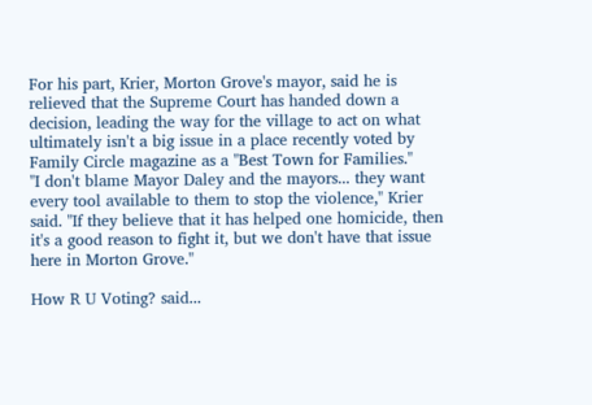For his part, Krier, Morton Grove's mayor, said he is relieved that the Supreme Court has handed down a decision, leading the way for the village to act on what ultimately isn't a big issue in a place recently voted by Family Circle magazine as a "Best Town for Families."
"I don't blame Mayor Daley and the mayors... they want every tool available to them to stop the violence," Krier said. "If they believe that it has helped one homicide, then it's a good reason to fight it, but we don't have that issue here in Morton Grove."

How R U Voting? said...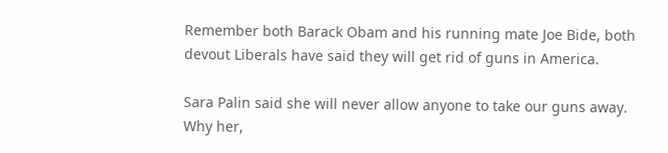Remember both Barack Obam and his running mate Joe Bide, both devout Liberals have said they will get rid of guns in America.

Sara Palin said she will never allow anyone to take our guns away. Why her,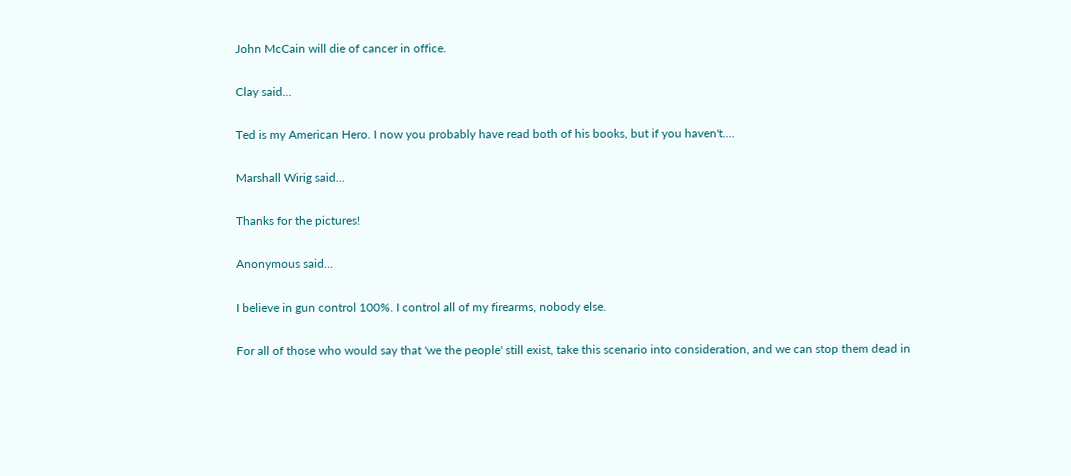John McCain will die of cancer in office.

Clay said...

Ted is my American Hero. I now you probably have read both of his books, but if you haven't....

Marshall Wirig said...

Thanks for the pictures!

Anonymous said...

I believe in gun control 100%. I control all of my firearms, nobody else.

For all of those who would say that 'we the people' still exist, take this scenario into consideration, and we can stop them dead in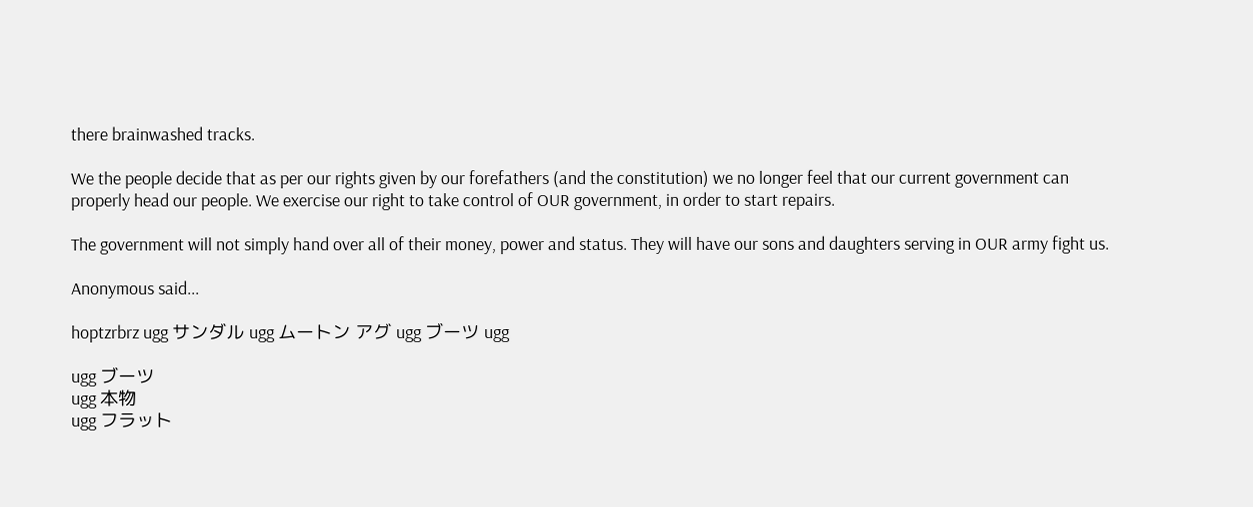there brainwashed tracks.

We the people decide that as per our rights given by our forefathers (and the constitution) we no longer feel that our current government can properly head our people. We exercise our right to take control of OUR government, in order to start repairs.

The government will not simply hand over all of their money, power and status. They will have our sons and daughters serving in OUR army fight us.

Anonymous said...

hoptzrbrz ugg サンダル ugg ムートン アグ ugg ブーツ ugg

ugg ブーツ
ugg 本物
ugg フラット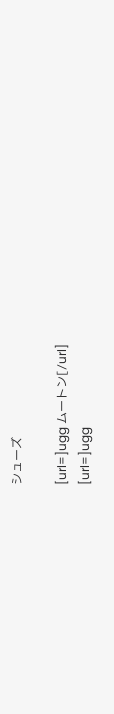シューズ

[url=]ugg ムートン[/url]
[url=]ugg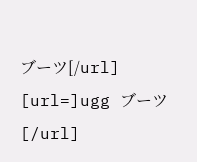ブーツ[/url]
[url=]ugg ブーツ[/url]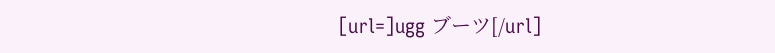[url=]ugg ブーツ[/url]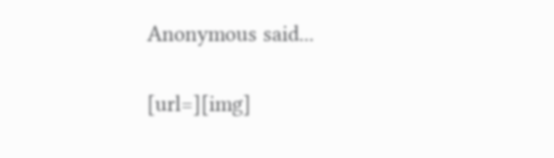Anonymous said...

[url=][img]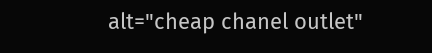alt="cheap chanel outlet"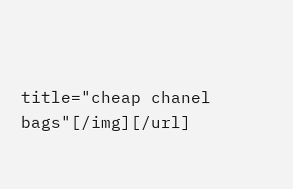title="cheap chanel bags"[/img][/url]